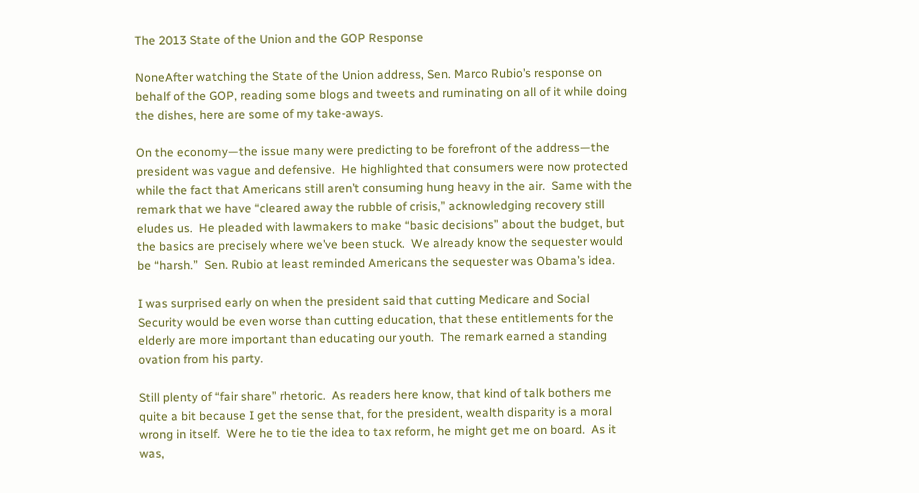The 2013 State of the Union and the GOP Response

NoneAfter watching the State of the Union address, Sen. Marco Rubio’s response on behalf of the GOP, reading some blogs and tweets and ruminating on all of it while doing the dishes, here are some of my take-aways.

On the economy—the issue many were predicting to be forefront of the address—the president was vague and defensive.  He highlighted that consumers were now protected while the fact that Americans still aren’t consuming hung heavy in the air.  Same with the remark that we have “cleared away the rubble of crisis,” acknowledging recovery still eludes us.  He pleaded with lawmakers to make “basic decisions” about the budget, but the basics are precisely where we’ve been stuck.  We already know the sequester would be “harsh.”  Sen. Rubio at least reminded Americans the sequester was Obama’s idea.

I was surprised early on when the president said that cutting Medicare and Social Security would be even worse than cutting education, that these entitlements for the elderly are more important than educating our youth.  The remark earned a standing ovation from his party.

Still plenty of “fair share” rhetoric.  As readers here know, that kind of talk bothers me quite a bit because I get the sense that, for the president, wealth disparity is a moral wrong in itself.  Were he to tie the idea to tax reform, he might get me on board.  As it was,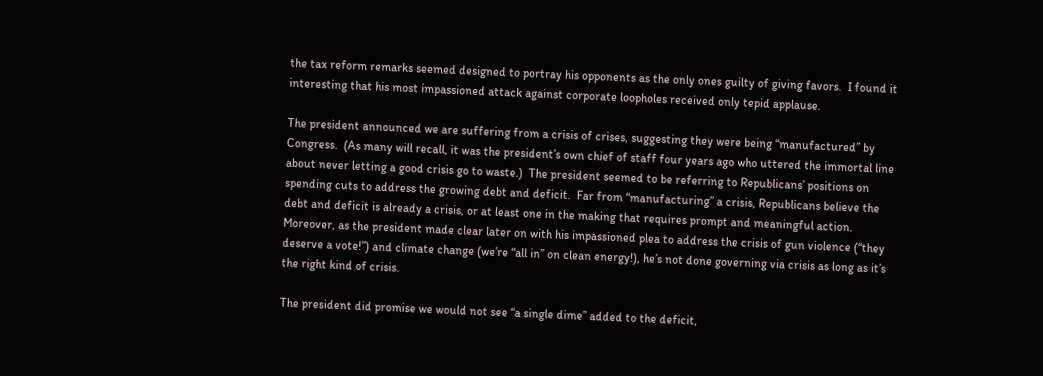the tax reform remarks seemed designed to portray his opponents as the only ones guilty of giving favors.  I found it interesting that his most impassioned attack against corporate loopholes received only tepid applause.

The president announced we are suffering from a crisis of crises, suggesting they were being “manufactured” by Congress.  (As many will recall, it was the president’s own chief of staff four years ago who uttered the immortal line about never letting a good crisis go to waste.)  The president seemed to be referring to Republicans’ positions on spending cuts to address the growing debt and deficit.  Far from “manufacturing” a crisis, Republicans believe the debt and deficit is already a crisis, or at least one in the making that requires prompt and meaningful action.  Moreover, as the president made clear later on with his impassioned plea to address the crisis of gun violence (“they deserve a vote!”) and climate change (we’re “all in” on clean energy!), he’s not done governing via crisis as long as it’s the right kind of crisis.

The president did promise we would not see “a single dime” added to the deficit,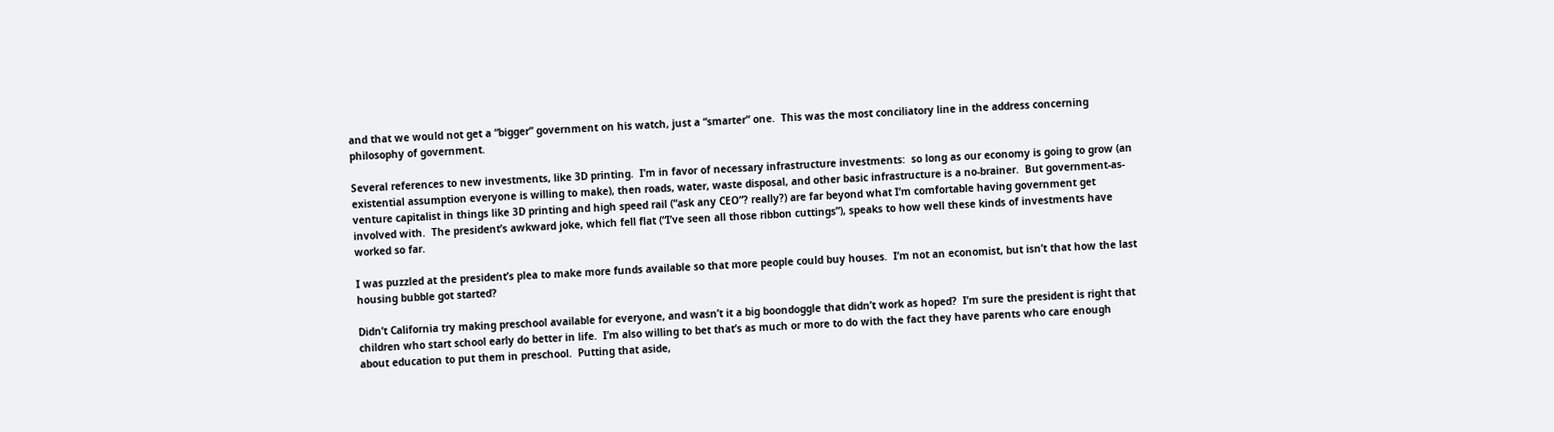and that we would not get a “bigger” government on his watch, just a “smarter” one.  This was the most conciliatory line in the address concerning philosophy of government.

Several references to new investments, like 3D printing.  I’m in favor of necessary infrastructure investments:  so long as our economy is going to grow (an existential assumption everyone is willing to make), then roads, water, waste disposal, and other basic infrastructure is a no-brainer.  But government-as-venture capitalist in things like 3D printing and high speed rail (“ask any CEO”? really?) are far beyond what I’m comfortable having government get involved with.  The president’s awkward joke, which fell flat (“I’ve seen all those ribbon cuttings”), speaks to how well these kinds of investments have worked so far.

I was puzzled at the president’s plea to make more funds available so that more people could buy houses.  I’m not an economist, but isn’t that how the last housing bubble got started?

Didn’t California try making preschool available for everyone, and wasn’t it a big boondoggle that didn’t work as hoped?  I’m sure the president is right that children who start school early do better in life.  I’m also willing to bet that’s as much or more to do with the fact they have parents who care enough about education to put them in preschool.  Putting that aside,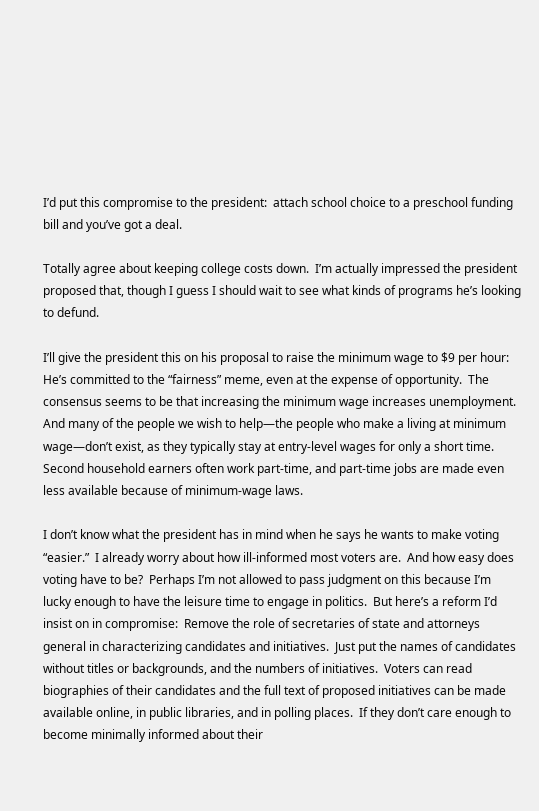I’d put this compromise to the president:  attach school choice to a preschool funding bill and you’ve got a deal.

Totally agree about keeping college costs down.  I’m actually impressed the president proposed that, though I guess I should wait to see what kinds of programs he’s looking to defund.

I’ll give the president this on his proposal to raise the minimum wage to $9 per hour: He’s committed to the “fairness” meme, even at the expense of opportunity.  The consensus seems to be that increasing the minimum wage increases unemployment.  And many of the people we wish to help—the people who make a living at minimum wage—don’t exist, as they typically stay at entry-level wages for only a short time.  Second household earners often work part-time, and part-time jobs are made even less available because of minimum-wage laws.

I don’t know what the president has in mind when he says he wants to make voting “easier.”  I already worry about how ill-informed most voters are.  And how easy does voting have to be?  Perhaps I’m not allowed to pass judgment on this because I’m lucky enough to have the leisure time to engage in politics.  But here’s a reform I’d insist on in compromise:  Remove the role of secretaries of state and attorneys general in characterizing candidates and initiatives.  Just put the names of candidates without titles or backgrounds, and the numbers of initiatives.  Voters can read biographies of their candidates and the full text of proposed initiatives can be made available online, in public libraries, and in polling places.  If they don’t care enough to become minimally informed about their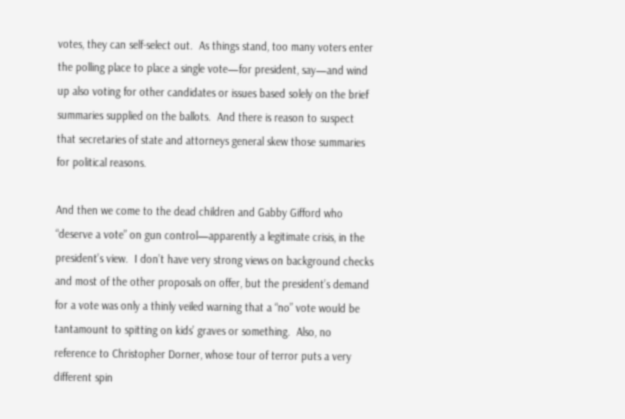votes, they can self-select out.  As things stand, too many voters enter the polling place to place a single vote—for president, say—and wind up also voting for other candidates or issues based solely on the brief summaries supplied on the ballots.  And there is reason to suspect that secretaries of state and attorneys general skew those summaries for political reasons.

And then we come to the dead children and Gabby Gifford who “deserve a vote” on gun control—apparently a legitimate crisis, in the president’s view.  I don’t have very strong views on background checks and most of the other proposals on offer, but the president’s demand for a vote was only a thinly veiled warning that a “no” vote would be tantamount to spitting on kids’ graves or something.  Also, no reference to Christopher Dorner, whose tour of terror puts a very different spin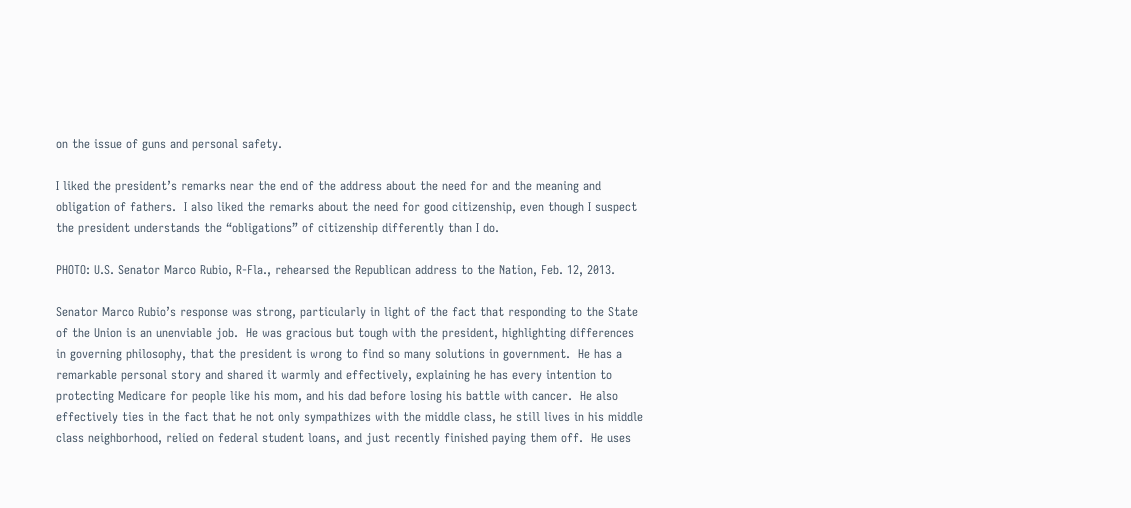on the issue of guns and personal safety.

I liked the president’s remarks near the end of the address about the need for and the meaning and obligation of fathers.  I also liked the remarks about the need for good citizenship, even though I suspect the president understands the “obligations” of citizenship differently than I do.

PHOTO: U.S. Senator Marco Rubio, R-Fla., rehearsed the Republican address to the Nation, Feb. 12, 2013.

Senator Marco Rubio’s response was strong, particularly in light of the fact that responding to the State of the Union is an unenviable job.  He was gracious but tough with the president, highlighting differences in governing philosophy, that the president is wrong to find so many solutions in government.  He has a remarkable personal story and shared it warmly and effectively, explaining he has every intention to protecting Medicare for people like his mom, and his dad before losing his battle with cancer.  He also effectively ties in the fact that he not only sympathizes with the middle class, he still lives in his middle class neighborhood, relied on federal student loans, and just recently finished paying them off.  He uses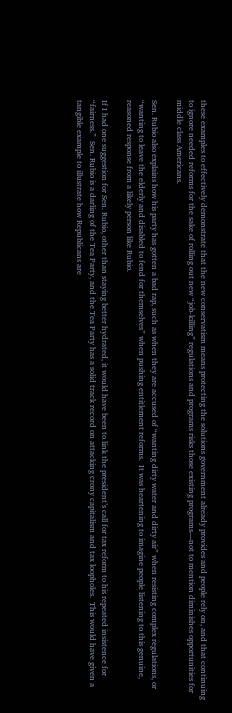these examples to effectively demonstrate that the new conservatism means protecting the solutions government already provides and people rely on, and that continuing to ignore needed reforms for the sake of rolling out new “job-killing” regulations and programs risks those existing programs—not to mention diminishes opportunities for middle class Americans.

Sen. Rubio also explains how his party has gotten a bad rap, such as when they are accused of “wanting dirty water and dirty air” when resisting complex regulations, or “wanting to leave the elderly and disabled to fend for themselves” when pushing entitlement reforms.  It was heartening to imagine people listening to this genuine, reasoned response from a likely person like Rubio.

If I had one suggestion for Sen. Rubio, other than staying better hydrated, it would have been to link the president’s call for tax reform to his repeated insistence for “fairness.”  Sen. Rubio is a darling of the Tea Party, and the Tea Party has a solid track record on attacking crony capitalism and tax loopholes.  This would have given a tangible example to illustrate how Republicans are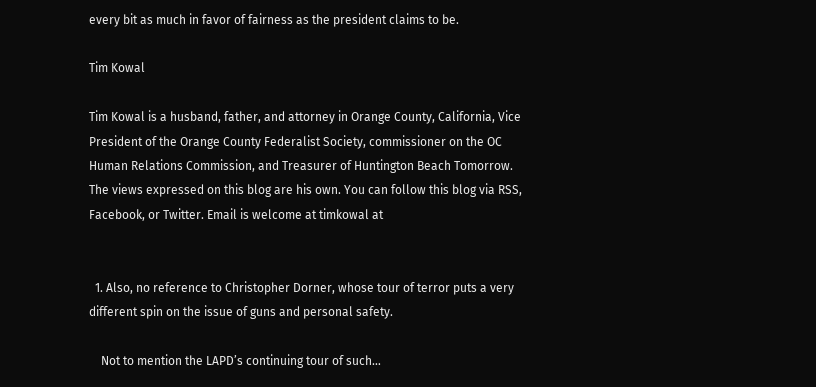every bit as much in favor of fairness as the president claims to be.

Tim Kowal

Tim Kowal is a husband, father, and attorney in Orange County, California, Vice President of the Orange County Federalist Society, commissioner on the OC Human Relations Commission, and Treasurer of Huntington Beach Tomorrow. The views expressed on this blog are his own. You can follow this blog via RSS, Facebook, or Twitter. Email is welcome at timkowal at


  1. Also, no reference to Christopher Dorner, whose tour of terror puts a very different spin on the issue of guns and personal safety.

    Not to mention the LAPD’s continuing tour of such…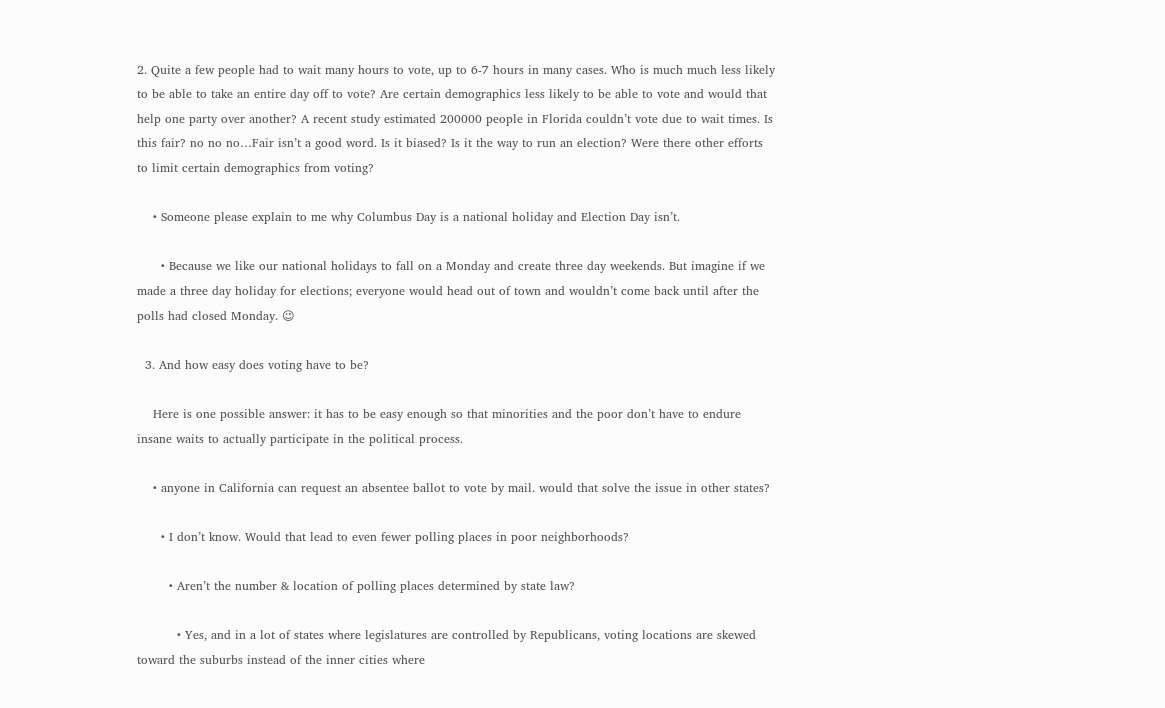2. Quite a few people had to wait many hours to vote, up to 6-7 hours in many cases. Who is much much less likely to be able to take an entire day off to vote? Are certain demographics less likely to be able to vote and would that help one party over another? A recent study estimated 200000 people in Florida couldn’t vote due to wait times. Is this fair? no no no…Fair isn’t a good word. Is it biased? Is it the way to run an election? Were there other efforts to limit certain demographics from voting?

    • Someone please explain to me why Columbus Day is a national holiday and Election Day isn’t.

      • Because we like our national holidays to fall on a Monday and create three day weekends. But imagine if we made a three day holiday for elections; everyone would head out of town and wouldn’t come back until after the polls had closed Monday. 😉

  3. And how easy does voting have to be?

    Here is one possible answer: it has to be easy enough so that minorities and the poor don’t have to endure insane waits to actually participate in the political process.

    • anyone in California can request an absentee ballot to vote by mail. would that solve the issue in other states?

      • I don’t know. Would that lead to even fewer polling places in poor neighborhoods?

        • Aren’t the number & location of polling places determined by state law?

          • Yes, and in a lot of states where legislatures are controlled by Republicans, voting locations are skewed toward the suburbs instead of the inner cities where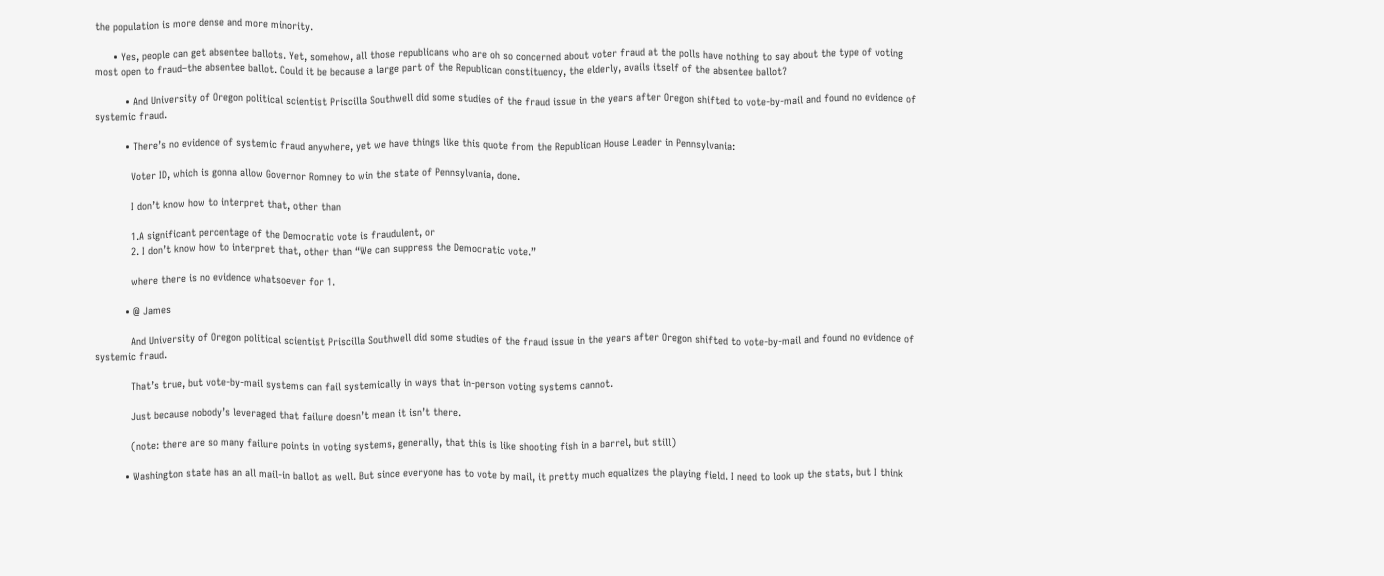the population is more dense and more minority.

      • Yes, people can get absentee ballots. Yet, somehow, all those republicans who are oh so concerned about voter fraud at the polls have nothing to say about the type of voting most open to fraud–the absentee ballot. Could it be because a large part of the Republican constituency, the elderly, avails itself of the absentee ballot?

          • And University of Oregon political scientist Priscilla Southwell did some studies of the fraud issue in the years after Oregon shifted to vote-by-mail and found no evidence of systemic fraud.

          • There’s no evidence of systemic fraud anywhere, yet we have things like this quote from the Republican House Leader in Pennsylvania:

            Voter ID, which is gonna allow Governor Romney to win the state of Pennsylvania, done.

            I don’t know how to interpret that, other than

            1.A significant percentage of the Democratic vote is fraudulent, or
            2. I don’t know how to interpret that, other than “We can suppress the Democratic vote.”

            where there is no evidence whatsoever for 1.

          • @ James

            And University of Oregon political scientist Priscilla Southwell did some studies of the fraud issue in the years after Oregon shifted to vote-by-mail and found no evidence of systemic fraud.

            That’s true, but vote-by-mail systems can fail systemically in ways that in-person voting systems cannot.

            Just because nobody’s leveraged that failure doesn’t mean it isn’t there.

            (note: there are so many failure points in voting systems, generally, that this is like shooting fish in a barrel, but still)

          • Washington state has an all mail-in ballot as well. But since everyone has to vote by mail, it pretty much equalizes the playing field. I need to look up the stats, but I think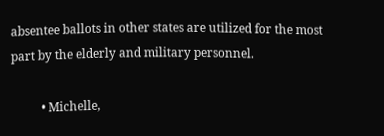absentee ballots in other states are utilized for the most part by the elderly and military personnel.

          • Michelle,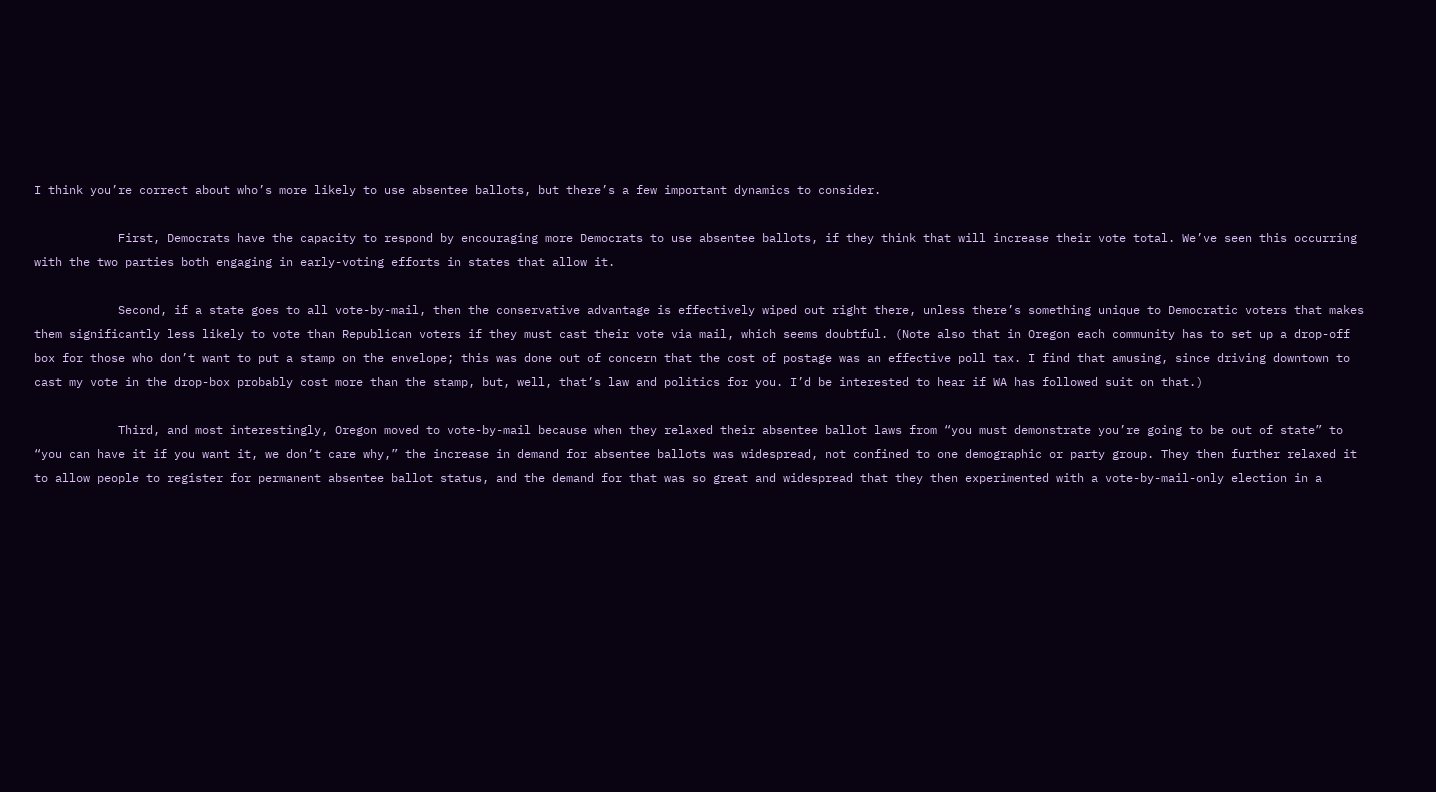I think you’re correct about who’s more likely to use absentee ballots, but there’s a few important dynamics to consider.

            First, Democrats have the capacity to respond by encouraging more Democrats to use absentee ballots, if they think that will increase their vote total. We’ve seen this occurring with the two parties both engaging in early-voting efforts in states that allow it.

            Second, if a state goes to all vote-by-mail, then the conservative advantage is effectively wiped out right there, unless there’s something unique to Democratic voters that makes them significantly less likely to vote than Republican voters if they must cast their vote via mail, which seems doubtful. (Note also that in Oregon each community has to set up a drop-off box for those who don’t want to put a stamp on the envelope; this was done out of concern that the cost of postage was an effective poll tax. I find that amusing, since driving downtown to cast my vote in the drop-box probably cost more than the stamp, but, well, that’s law and politics for you. I’d be interested to hear if WA has followed suit on that.)

            Third, and most interestingly, Oregon moved to vote-by-mail because when they relaxed their absentee ballot laws from “you must demonstrate you’re going to be out of state” to “you can have it if you want it, we don’t care why,” the increase in demand for absentee ballots was widespread, not confined to one demographic or party group. They then further relaxed it to allow people to register for permanent absentee ballot status, and the demand for that was so great and widespread that they then experimented with a vote-by-mail-only election in a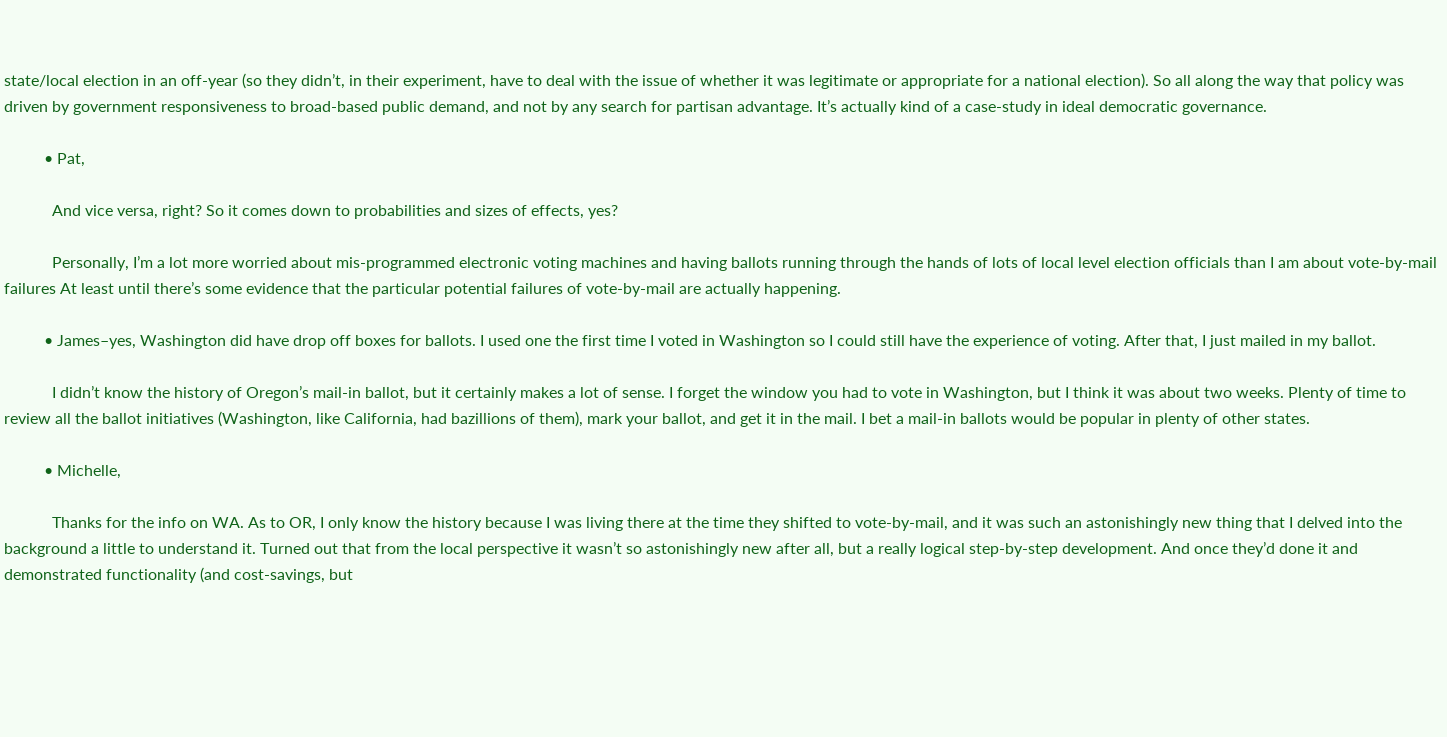state/local election in an off-year (so they didn’t, in their experiment, have to deal with the issue of whether it was legitimate or appropriate for a national election). So all along the way that policy was driven by government responsiveness to broad-based public demand, and not by any search for partisan advantage. It’s actually kind of a case-study in ideal democratic governance.

          • Pat,

            And vice versa, right? So it comes down to probabilities and sizes of effects, yes?

            Personally, I’m a lot more worried about mis-programmed electronic voting machines and having ballots running through the hands of lots of local level election officials than I am about vote-by-mail failures At least until there’s some evidence that the particular potential failures of vote-by-mail are actually happening.

          • James–yes, Washington did have drop off boxes for ballots. I used one the first time I voted in Washington so I could still have the experience of voting. After that, I just mailed in my ballot.

            I didn’t know the history of Oregon’s mail-in ballot, but it certainly makes a lot of sense. I forget the window you had to vote in Washington, but I think it was about two weeks. Plenty of time to review all the ballot initiatives (Washington, like California, had bazillions of them), mark your ballot, and get it in the mail. I bet a mail-in ballots would be popular in plenty of other states.

          • Michelle,

            Thanks for the info on WA. As to OR, I only know the history because I was living there at the time they shifted to vote-by-mail, and it was such an astonishingly new thing that I delved into the background a little to understand it. Turned out that from the local perspective it wasn’t so astonishingly new after all, but a really logical step-by-step development. And once they’d done it and demonstrated functionality (and cost-savings, but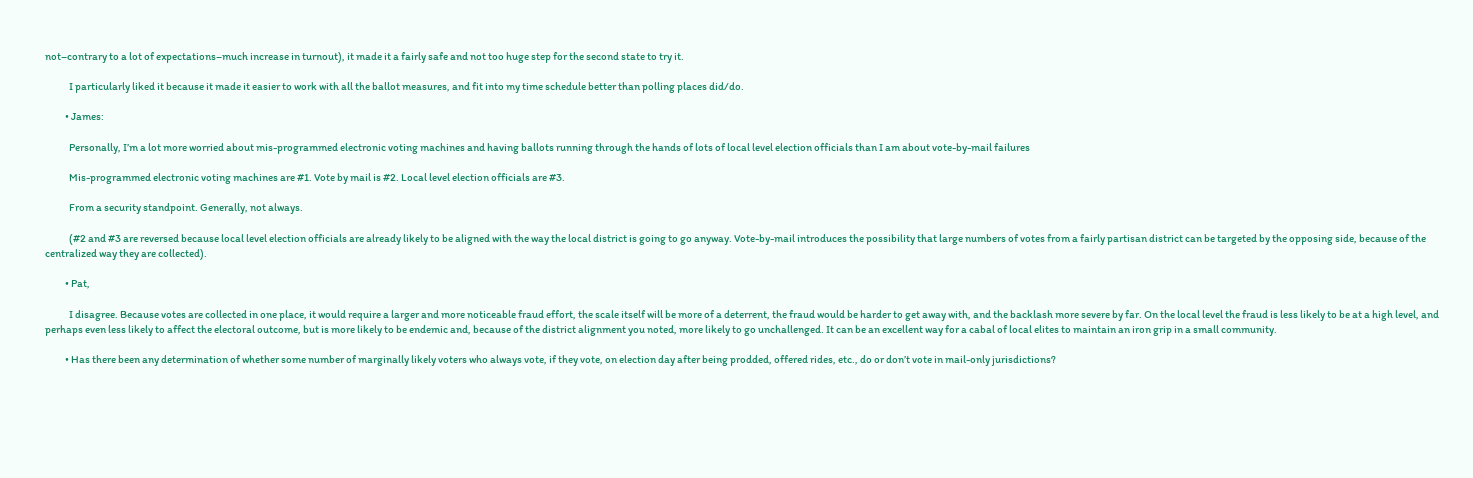not–contrary to a lot of expectations–much increase in turnout), it made it a fairly safe and not too huge step for the second state to try it.

            I particularly liked it because it made it easier to work with all the ballot measures, and fit into my time schedule better than polling places did/do.

          • James:

            Personally, I’m a lot more worried about mis-programmed electronic voting machines and having ballots running through the hands of lots of local level election officials than I am about vote-by-mail failures

            Mis-programmed electronic voting machines are #1. Vote by mail is #2. Local level election officials are #3.

            From a security standpoint. Generally, not always.

            (#2 and #3 are reversed because local level election officials are already likely to be aligned with the way the local district is going to go anyway. Vote-by-mail introduces the possibility that large numbers of votes from a fairly partisan district can be targeted by the opposing side, because of the centralized way they are collected).

          • Pat,

            I disagree. Because votes are collected in one place, it would require a larger and more noticeable fraud effort, the scale itself will be more of a deterrent, the fraud would be harder to get away with, and the backlash more severe by far. On the local level the fraud is less likely to be at a high level, and perhaps even less likely to affect the electoral outcome, but is more likely to be endemic and, because of the district alignment you noted, more likely to go unchallenged. It can be an excellent way for a cabal of local elites to maintain an iron grip in a small community.

          • Has there been any determination of whether some number of marginally likely voters who always vote, if they vote, on election day after being prodded, offered rides, etc., do or don’t vote in mail-only jurisdictions?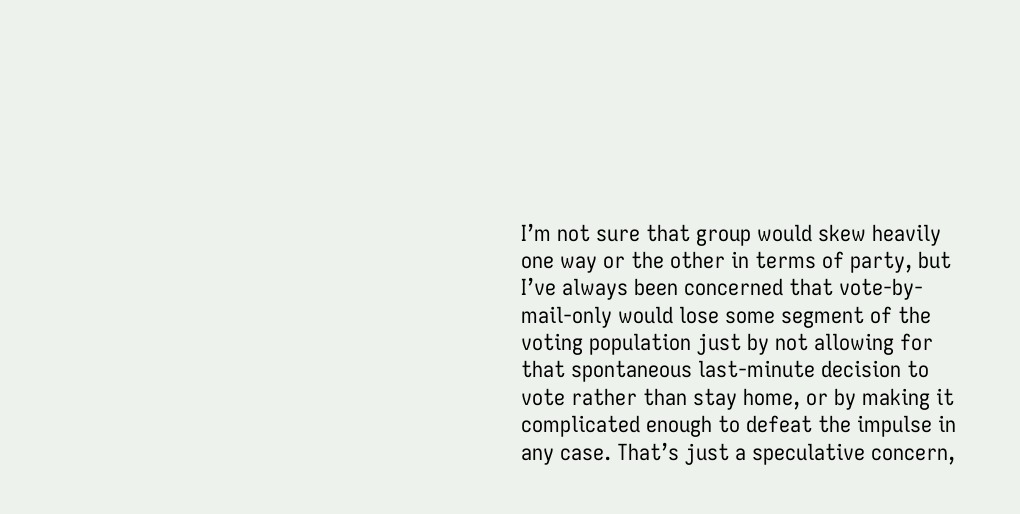I’m not sure that group would skew heavily one way or the other in terms of party, but I’ve always been concerned that vote-by-mail-only would lose some segment of the voting population just by not allowing for that spontaneous last-minute decision to vote rather than stay home, or by making it complicated enough to defeat the impulse in any case. That’s just a speculative concern,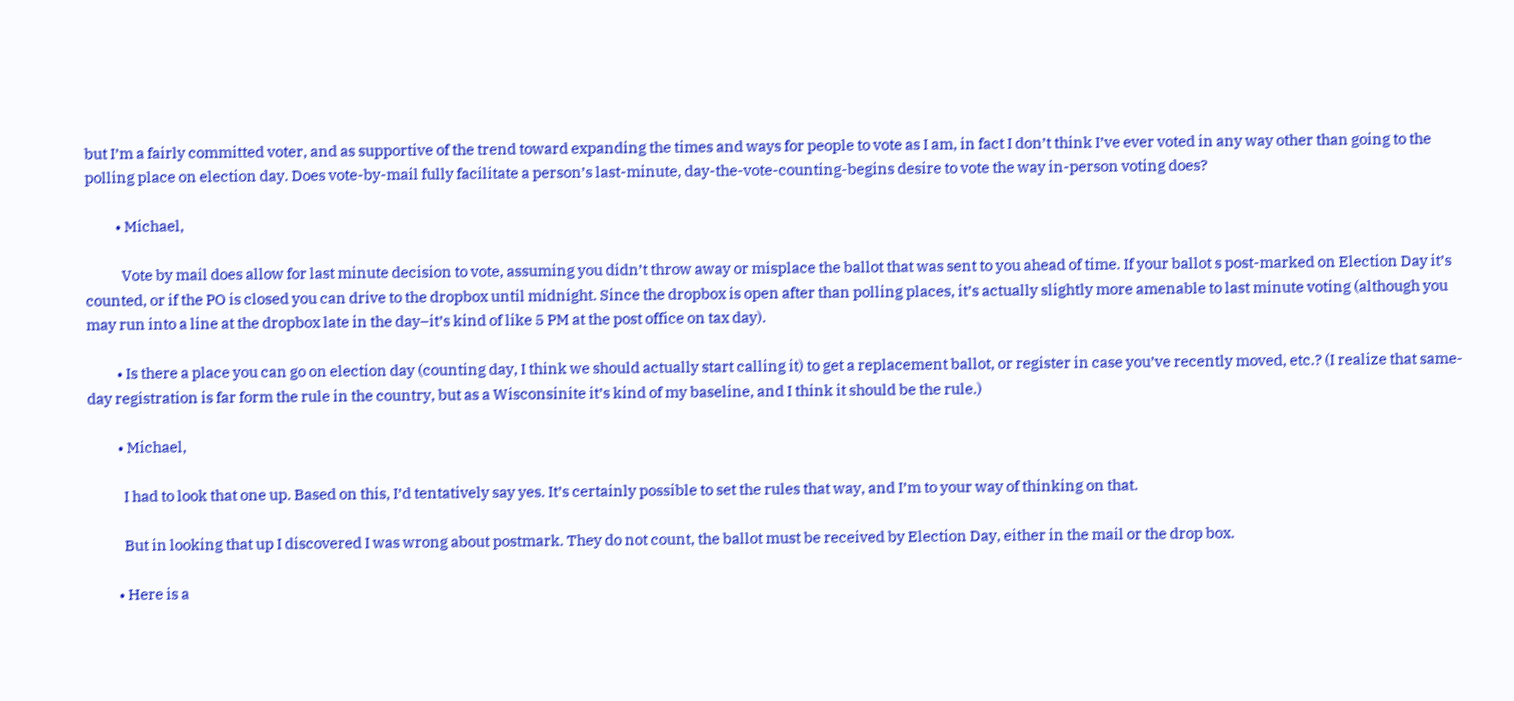but I’m a fairly committed voter, and as supportive of the trend toward expanding the times and ways for people to vote as I am, in fact I don’t think I’ve ever voted in any way other than going to the polling place on election day. Does vote-by-mail fully facilitate a person’s last-minute, day-the-vote-counting-begins desire to vote the way in-person voting does?

          • Michael,

            Vote by mail does allow for last minute decision to vote, assuming you didn’t throw away or misplace the ballot that was sent to you ahead of time. If your ballot s post-marked on Election Day it’s counted, or if the PO is closed you can drive to the dropbox until midnight. Since the dropbox is open after than polling places, it’s actually slightly more amenable to last minute voting (although you may run into a line at the dropbox late in the day–it’s kind of like 5 PM at the post office on tax day).

          • Is there a place you can go on election day (counting day, I think we should actually start calling it) to get a replacement ballot, or register in case you’ve recently moved, etc.? (I realize that same-day registration is far form the rule in the country, but as a Wisconsinite it’s kind of my baseline, and I think it should be the rule.)

          • Michael,

            I had to look that one up. Based on this, I’d tentatively say yes. It’s certainly possible to set the rules that way, and I’m to your way of thinking on that.

            But in looking that up I discovered I was wrong about postmark. They do not count, the ballot must be received by Election Day, either in the mail or the drop box.

          • Here is a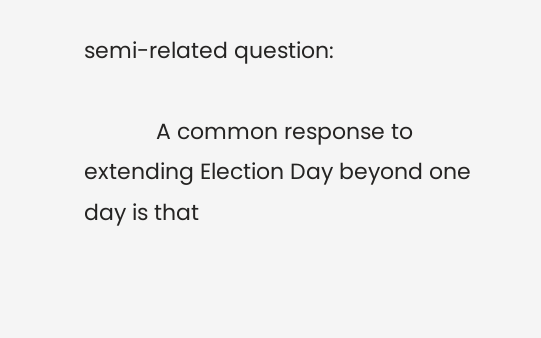semi-related question:

            A common response to extending Election Day beyond one day is that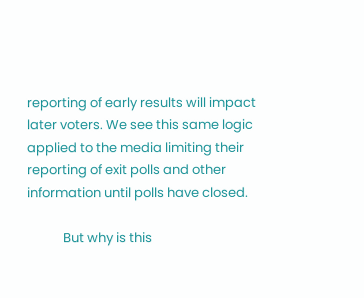reporting of early results will impact later voters. We see this same logic applied to the media limiting their reporting of exit polls and other information until polls have closed.

            But why is this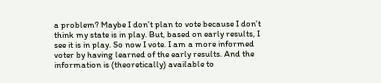a problem? Maybe I don’t plan to vote because I don’t think my state is in play. But, based on early results, I see it is in play. So now I vote. I am a more informed voter by having learned of the early results. And the information is (theoretically) available to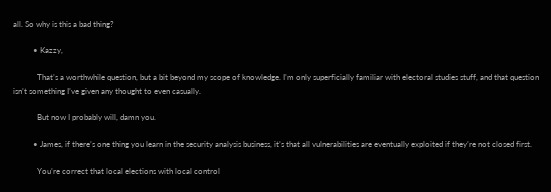all. So why is this a bad thing?

          • Kazzy,

            That’s a worthwhile question, but a bit beyond my scope of knowledge. I’m only superficially familiar with electoral studies stuff, and that question isn’t something I’ve given any thought to even casually.

            But now I probably will, damn you.

          • James, if there’s one thing you learn in the security analysis business, it’s that all vulnerabilities are eventually exploited if they’re not closed first.

            You’re correct that local elections with local control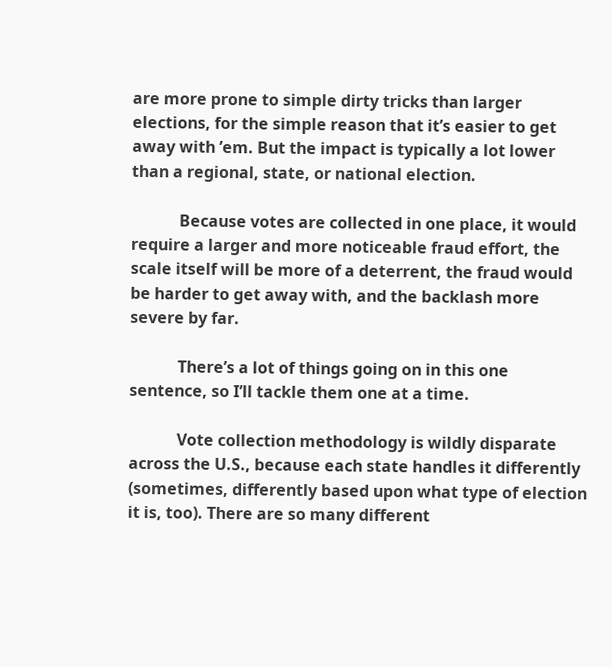are more prone to simple dirty tricks than larger elections, for the simple reason that it’s easier to get away with ’em. But the impact is typically a lot lower than a regional, state, or national election.

            Because votes are collected in one place, it would require a larger and more noticeable fraud effort, the scale itself will be more of a deterrent, the fraud would be harder to get away with, and the backlash more severe by far.

            There’s a lot of things going on in this one sentence, so I’ll tackle them one at a time.

            Vote collection methodology is wildly disparate across the U.S., because each state handles it differently (sometimes, differently based upon what type of election it is, too). There are so many different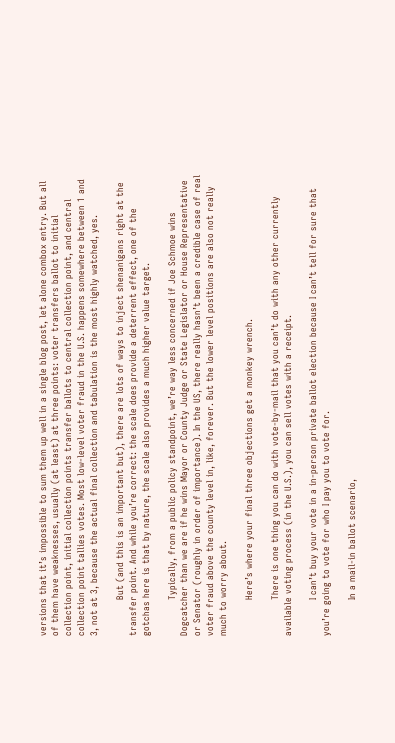versions that it’s impossible to sum them up well in a single blog post, let alone combox entry. But all of them have weaknesses, usually (at least) at three points: voter transfers ballot to initial collection point, initial collection points transfer ballots to central collection point, and central collection point tallies votes. Most low-level voter fraud in the U.S. happens somewhere between 1 and 3, not at 3, because the actual final collection and tabulation is the most highly watched, yes.

            But (and this is an important but), there are lots of ways to inject shenanigans right at the transfer point. And while you’re correct: the scale does provide a deterrent effect, one of the gotchas here is that by nature, the scale also provides a much higher value target.

            Typically, from a public policy standpoint, we’re way less concerned if Joe Schmoe wins Dogcatcher than we are if he wins Mayor or County Judge or State Legislator or House Representative or Senator (roughly in order of importance). In the US, there really hasn’t been a credible case of real voter fraud above the county level in, like, forever. But the lower level positions are also not really much to worry about.

            Here’s where your final three objections get a monkey wrench.

            There is one thing you can do with vote-by-mail that you can’t do with any other currently available voting process (in the U.S.), you can sell votes with a receipt.

            I can’t buy your vote in a in-person private ballot election because I can’t tell for sure that you’re going to vote for who I pay you to vote for.

            In a mail-in ballot scenario,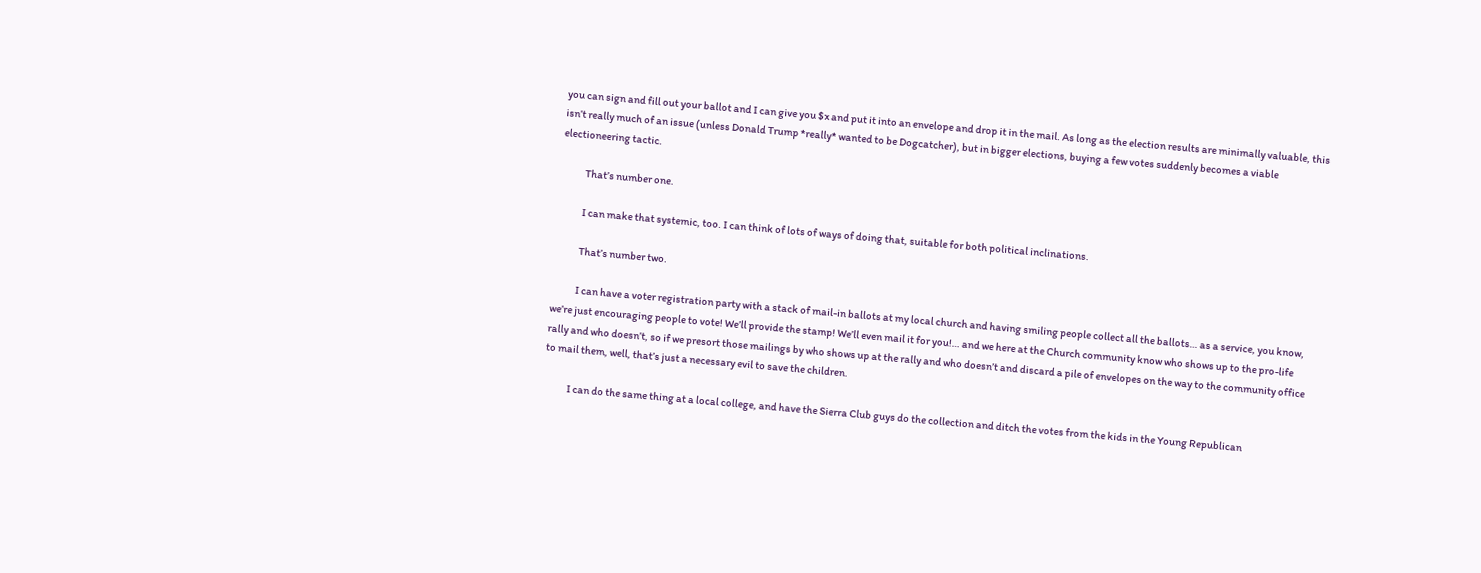you can sign and fill out your ballot and I can give you $x and put it into an envelope and drop it in the mail. As long as the election results are minimally valuable, this isn’t really much of an issue (unless Donald Trump *really* wanted to be Dogcatcher), but in bigger elections, buying a few votes suddenly becomes a viable electioneering tactic.

            That’s number one.

            I can make that systemic, too. I can think of lots of ways of doing that, suitable for both political inclinations.

            That’s number two.

            I can have a voter registration party with a stack of mail-in ballots at my local church and having smiling people collect all the ballots… as a service, you know, we’re just encouraging people to vote! We’ll provide the stamp! We’ll even mail it for you!… and we here at the Church community know who shows up to the pro-life rally and who doesn’t, so if we presort those mailings by who shows up at the rally and who doesn’t and discard a pile of envelopes on the way to the community office to mail them, well, that’s just a necessary evil to save the children.

            I can do the same thing at a local college, and have the Sierra Club guys do the collection and ditch the votes from the kids in the Young Republican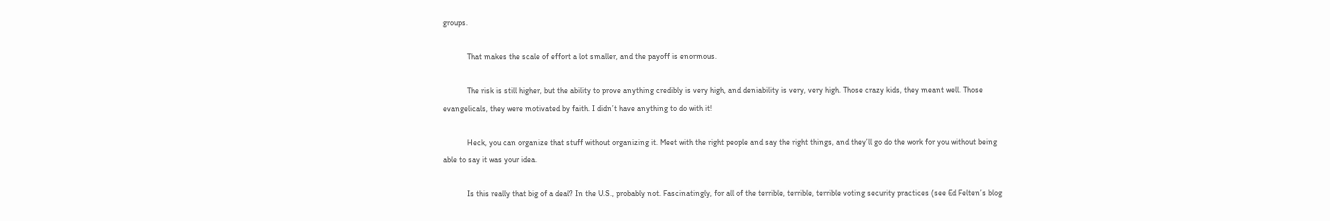groups.

            That makes the scale of effort a lot smaller, and the payoff is enormous.

            The risk is still higher, but the ability to prove anything credibly is very high, and deniability is very, very high. Those crazy kids, they meant well. Those evangelicals, they were motivated by faith. I didn’t have anything to do with it!

            Heck, you can organize that stuff without organizing it. Meet with the right people and say the right things, and they’ll go do the work for you without being able to say it was your idea.

            Is this really that big of a deal? In the U.S., probably not. Fascinatingly, for all of the terrible, terrible, terrible voting security practices (see Ed Felten’s blog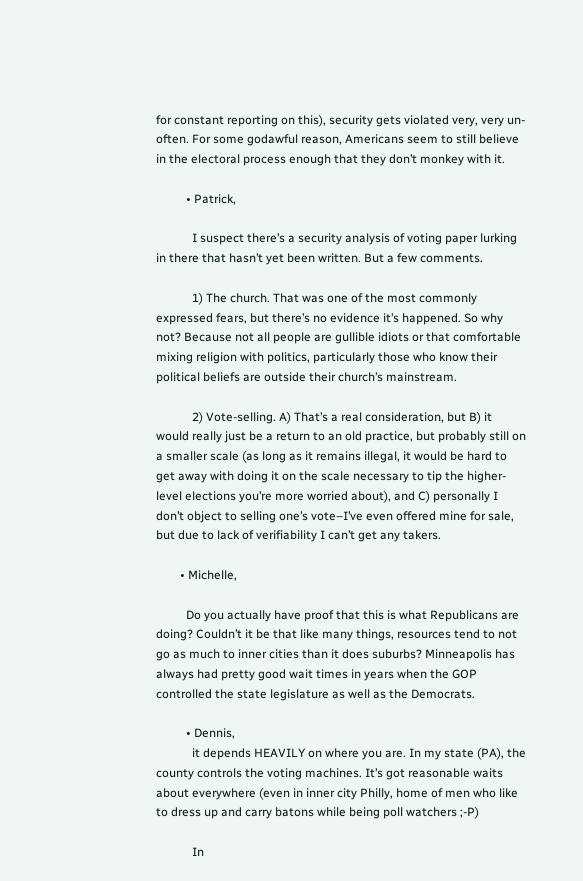for constant reporting on this), security gets violated very, very un-often. For some godawful reason, Americans seem to still believe in the electoral process enough that they don’t monkey with it.

          • Patrick,

            I suspect there’s a security analysis of voting paper lurking in there that hasn’t yet been written. But a few comments.

            1) The church. That was one of the most commonly expressed fears, but there’s no evidence it’s happened. So why not? Because not all people are gullible idiots or that comfortable mixing religion with politics, particularly those who know their political beliefs are outside their church’s mainstream.

            2) Vote-selling. A) That’s a real consideration, but B) it would really just be a return to an old practice, but probably still on a smaller scale (as long as it remains illegal, it would be hard to get away with doing it on the scale necessary to tip the higher-level elections you’re more worried about), and C) personally I don’t object to selling one’s vote–I’ve even offered mine for sale, but due to lack of verifiability I can’t get any takers.

        • Michelle,

          Do you actually have proof that this is what Republicans are doing? Couldn’t it be that like many things, resources tend to not go as much to inner cities than it does suburbs? Minneapolis has always had pretty good wait times in years when the GOP controlled the state legislature as well as the Democrats.

          • Dennis,
            it depends HEAVILY on where you are. In my state (PA), the county controls the voting machines. It’s got reasonable waits about everywhere (even in inner city Philly, home of men who like to dress up and carry batons while being poll watchers ;-P)

            In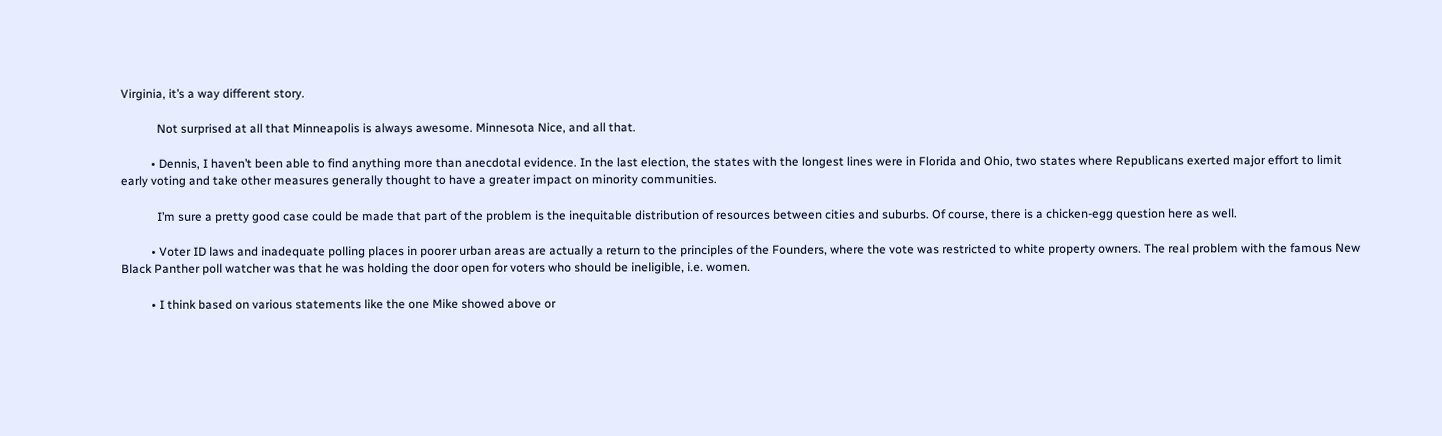Virginia, it’s a way different story.

            Not surprised at all that Minneapolis is always awesome. Minnesota Nice, and all that.

          • Dennis, I haven’t been able to find anything more than anecdotal evidence. In the last election, the states with the longest lines were in Florida and Ohio, two states where Republicans exerted major effort to limit early voting and take other measures generally thought to have a greater impact on minority communities.

            I’m sure a pretty good case could be made that part of the problem is the inequitable distribution of resources between cities and suburbs. Of course, there is a chicken-egg question here as well.

          • Voter ID laws and inadequate polling places in poorer urban areas are actually a return to the principles of the Founders, where the vote was restricted to white property owners. The real problem with the famous New Black Panther poll watcher was that he was holding the door open for voters who should be ineligible, i.e. women.

          • I think based on various statements like the one Mike showed above or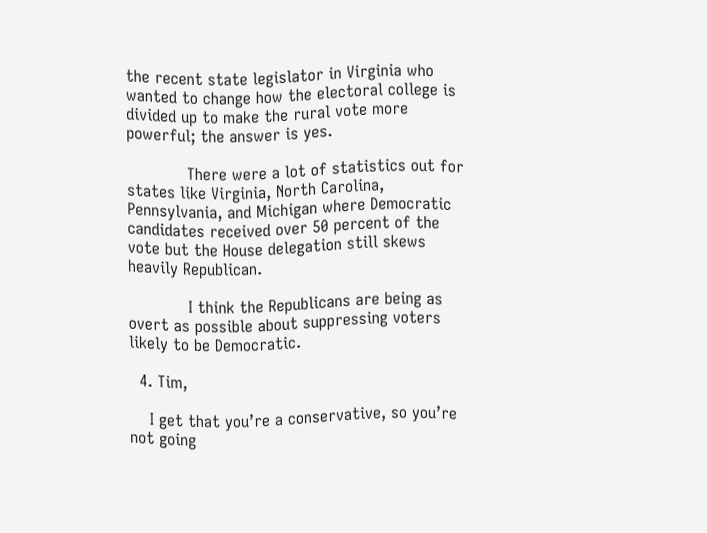the recent state legislator in Virginia who wanted to change how the electoral college is divided up to make the rural vote more powerful; the answer is yes.

            There were a lot of statistics out for states like Virginia, North Carolina, Pennsylvania, and Michigan where Democratic candidates received over 50 percent of the vote but the House delegation still skews heavily Republican.

            I think the Republicans are being as overt as possible about suppressing voters likely to be Democratic.

  4. Tim,

    I get that you’re a conservative, so you’re not going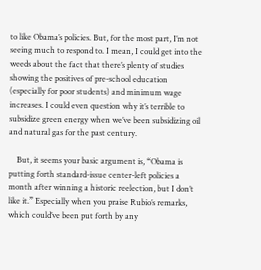to like Obama’s policies. But, for the most part, I’m not seeing much to respond to. I mean, I could get into the weeds about the fact that there’s plenty of studies showing the positives of pre-school education (especially for poor students) and minimum wage increases. I could even question why it’s terrible to subsidize green energy when we’ve been subsidizing oil and natural gas for the past century.

    But, it seems your basic argument is, “Obama is putting forth standard-issue center-left policies a month after winning a historic reelection, but I don’t like it.” Especially when you praise Rubio’s remarks, which could’ve been put forth by any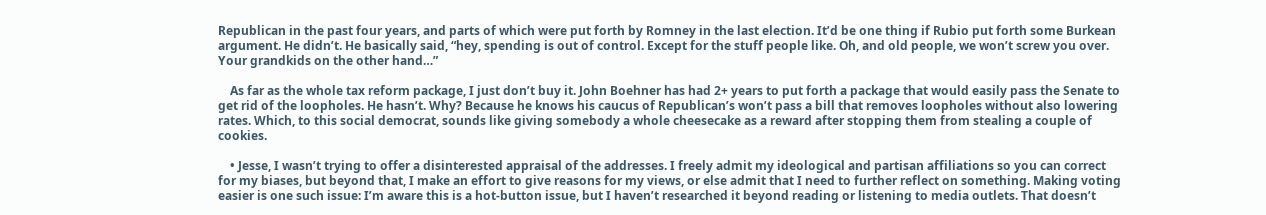Republican in the past four years, and parts of which were put forth by Romney in the last election. It’d be one thing if Rubio put forth some Burkean argument. He didn’t. He basically said, “hey, spending is out of control. Except for the stuff people like. Oh, and old people, we won’t screw you over. Your grandkids on the other hand…”

    As far as the whole tax reform package, I just don’t buy it. John Boehner has had 2+ years to put forth a package that would easily pass the Senate to get rid of the loopholes. He hasn’t. Why? Because he knows his caucus of Republican’s won’t pass a bill that removes loopholes without also lowering rates. Which, to this social democrat, sounds like giving somebody a whole cheesecake as a reward after stopping them from stealing a couple of cookies.

    • Jesse, I wasn’t trying to offer a disinterested appraisal of the addresses. I freely admit my ideological and partisan affiliations so you can correct for my biases, but beyond that, I make an effort to give reasons for my views, or else admit that I need to further reflect on something. Making voting easier is one such issue: I’m aware this is a hot-button issue, but I haven’t researched it beyond reading or listening to media outlets. That doesn’t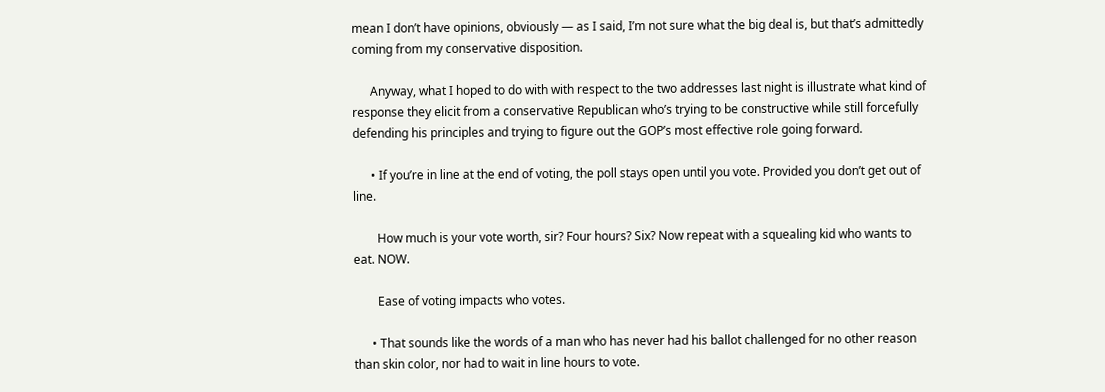mean I don’t have opinions, obviously — as I said, I’m not sure what the big deal is, but that’s admittedly coming from my conservative disposition.

      Anyway, what I hoped to do with with respect to the two addresses last night is illustrate what kind of response they elicit from a conservative Republican who’s trying to be constructive while still forcefully defending his principles and trying to figure out the GOP’s most effective role going forward.

      • If you’re in line at the end of voting, the poll stays open until you vote. Provided you don’t get out of line.

        How much is your vote worth, sir? Four hours? Six? Now repeat with a squealing kid who wants to eat. NOW.

        Ease of voting impacts who votes.

      • That sounds like the words of a man who has never had his ballot challenged for no other reason than skin color, nor had to wait in line hours to vote.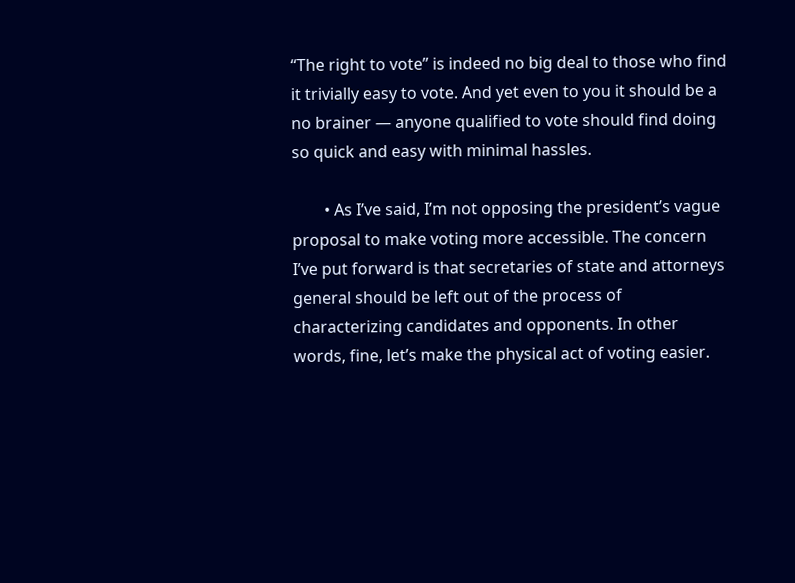“The right to vote” is indeed no big deal to those who find it trivially easy to vote. And yet even to you it should be a no brainer — anyone qualified to vote should find doing so quick and easy with minimal hassles.

        • As I’ve said, I’m not opposing the president’s vague proposal to make voting more accessible. The concern I’ve put forward is that secretaries of state and attorneys general should be left out of the process of characterizing candidates and opponents. In other words, fine, let’s make the physical act of voting easier.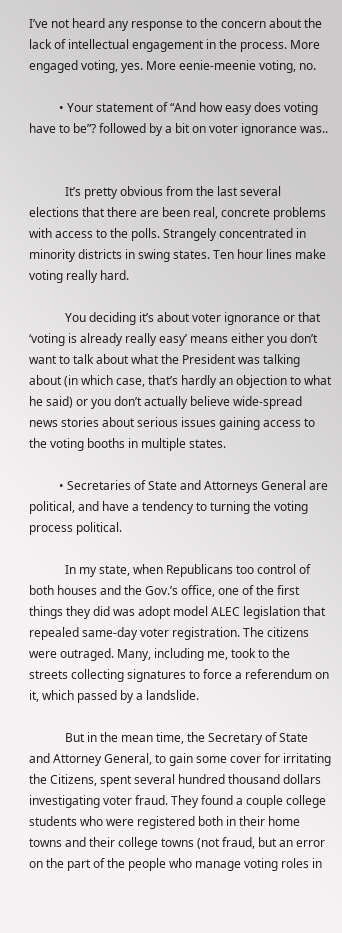I’ve not heard any response to the concern about the lack of intellectual engagement in the process. More engaged voting, yes. More eenie-meenie voting, no.

          • Your statement of “And how easy does voting have to be”? followed by a bit on voter ignorance was..


            It’s pretty obvious from the last several elections that there are been real, concrete problems with access to the polls. Strangely concentrated in minority districts in swing states. Ten hour lines make voting really hard.

            You deciding it’s about voter ignorance or that ‘voting is already really easy’ means either you don’t want to talk about what the President was talking about (in which case, that’s hardly an objection to what he said) or you don’t actually believe wide-spread news stories about serious issues gaining access to the voting booths in multiple states.

          • Secretaries of State and Attorneys General are political, and have a tendency to turning the voting process political.

            In my state, when Republicans too control of both houses and the Gov.’s office, one of the first things they did was adopt model ALEC legislation that repealed same-day voter registration. The citizens were outraged. Many, including me, took to the streets collecting signatures to force a referendum on it, which passed by a landslide.

            But in the mean time, the Secretary of State and Attorney General, to gain some cover for irritating the Citizens, spent several hundred thousand dollars investigating voter fraud. They found a couple college students who were registered both in their home towns and their college towns (not fraud, but an error on the part of the people who manage voting roles in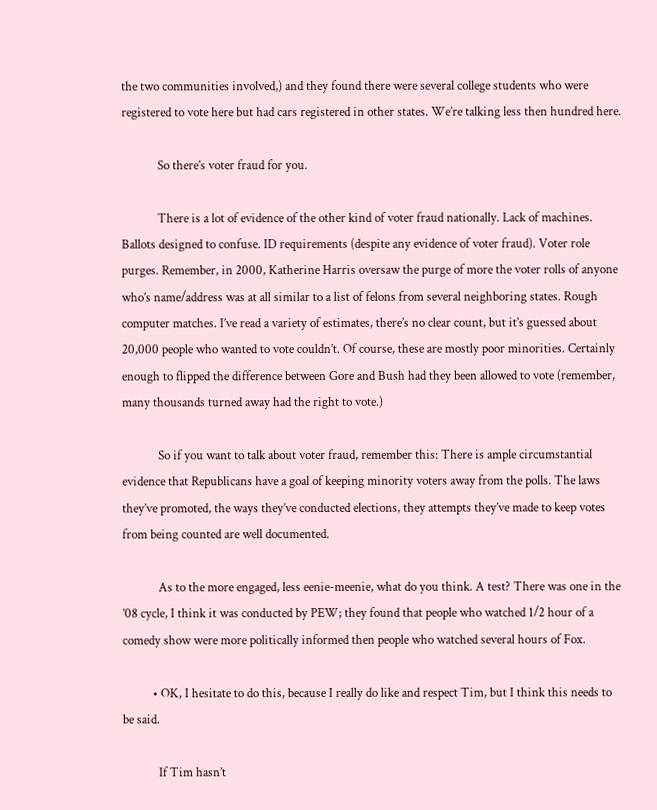the two communities involved,) and they found there were several college students who were registered to vote here but had cars registered in other states. We’re talking less then hundred here.

            So there’s voter fraud for you.

            There is a lot of evidence of the other kind of voter fraud nationally. Lack of machines. Ballots designed to confuse. ID requirements (despite any evidence of voter fraud). Voter role purges. Remember, in 2000, Katherine Harris oversaw the purge of more the voter rolls of anyone who’s name/address was at all similar to a list of felons from several neighboring states. Rough computer matches. I’ve read a variety of estimates, there’s no clear count, but it’s guessed about 20,000 people who wanted to vote couldn’t. Of course, these are mostly poor minorities. Certainly enough to flipped the difference between Gore and Bush had they been allowed to vote (remember, many thousands turned away had the right to vote.)

            So if you want to talk about voter fraud, remember this: There is ample circumstantial evidence that Republicans have a goal of keeping minority voters away from the polls. The laws they’ve promoted, the ways they’ve conducted elections, they attempts they’ve made to keep votes from being counted are well documented.

            As to the more engaged, less eenie-meenie, what do you think. A test? There was one in the ’08 cycle, I think it was conducted by PEW; they found that people who watched 1/2 hour of a comedy show were more politically informed then people who watched several hours of Fox.

          • OK, I hesitate to do this, because I really do like and respect Tim, but I think this needs to be said.

            If Tim hasn’t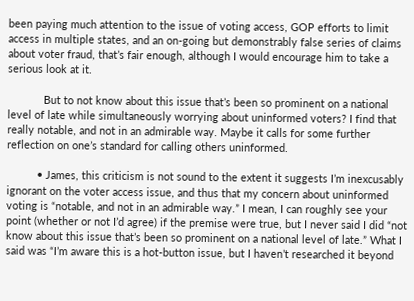been paying much attention to the issue of voting access, GOP efforts to limit access in multiple states, and an on-going but demonstrably false series of claims about voter fraud, that’s fair enough, although I would encourage him to take a serious look at it.

            But to not know about this issue that’s been so prominent on a national level of late while simultaneously worrying about uninformed voters? I find that really notable, and not in an admirable way. Maybe it calls for some further reflection on one’s standard for calling others uninformed.

          • James, this criticism is not sound to the extent it suggests I’m inexcusably ignorant on the voter access issue, and thus that my concern about uninformed voting is “notable, and not in an admirable way.” I mean, I can roughly see your point (whether or not I’d agree) if the premise were true, but I never said I did “not know about this issue that’s been so prominent on a national level of late.” What I said was “I’m aware this is a hot-button issue, but I haven’t researched it beyond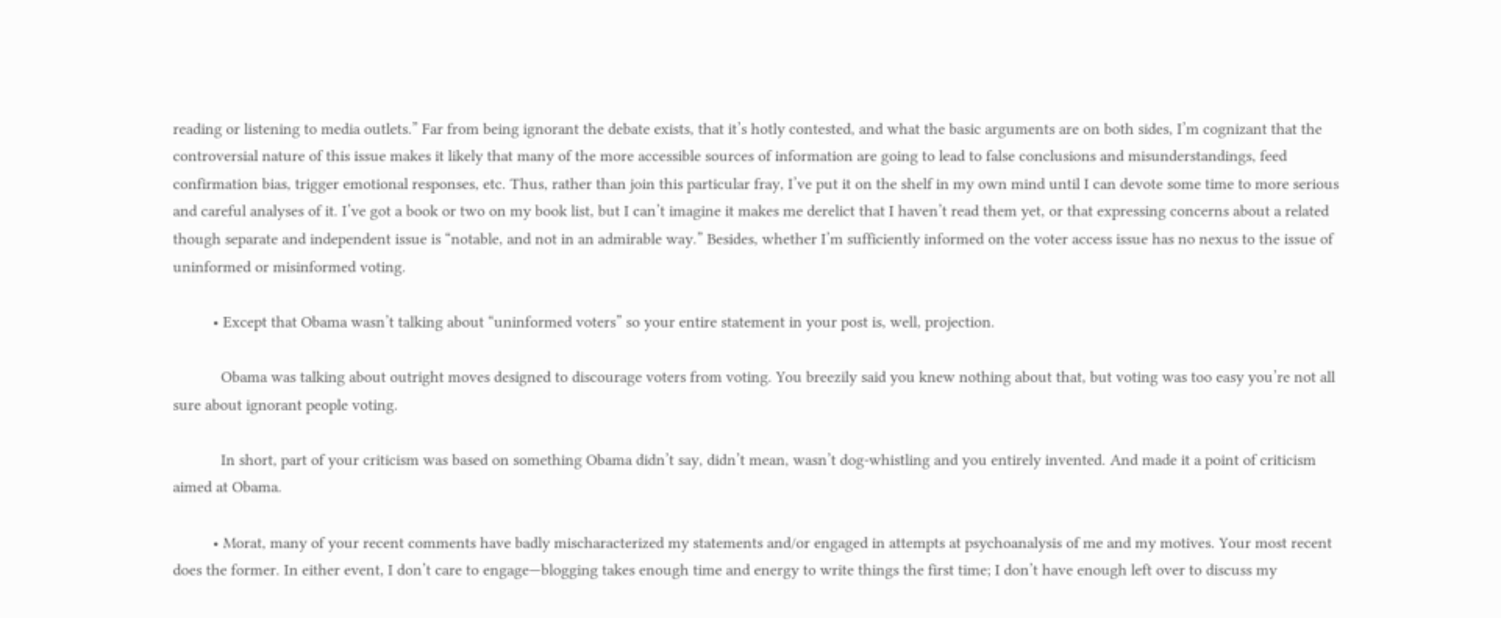reading or listening to media outlets.” Far from being ignorant the debate exists, that it’s hotly contested, and what the basic arguments are on both sides, I’m cognizant that the controversial nature of this issue makes it likely that many of the more accessible sources of information are going to lead to false conclusions and misunderstandings, feed confirmation bias, trigger emotional responses, etc. Thus, rather than join this particular fray, I’ve put it on the shelf in my own mind until I can devote some time to more serious and careful analyses of it. I’ve got a book or two on my book list, but I can’t imagine it makes me derelict that I haven’t read them yet, or that expressing concerns about a related though separate and independent issue is “notable, and not in an admirable way.” Besides, whether I’m sufficiently informed on the voter access issue has no nexus to the issue of uninformed or misinformed voting.

          • Except that Obama wasn’t talking about “uninformed voters” so your entire statement in your post is, well, projection.

            Obama was talking about outright moves designed to discourage voters from voting. You breezily said you knew nothing about that, but voting was too easy you’re not all sure about ignorant people voting.

            In short, part of your criticism was based on something Obama didn’t say, didn’t mean, wasn’t dog-whistling and you entirely invented. And made it a point of criticism aimed at Obama.

          • Morat, many of your recent comments have badly mischaracterized my statements and/or engaged in attempts at psychoanalysis of me and my motives. Your most recent does the former. In either event, I don’t care to engage—blogging takes enough time and energy to write things the first time; I don’t have enough left over to discuss my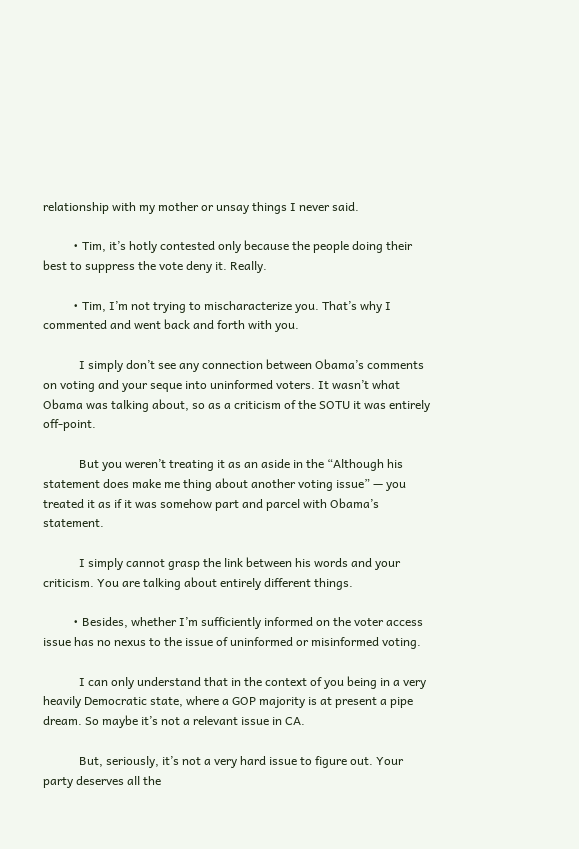relationship with my mother or unsay things I never said.

          • Tim, it’s hotly contested only because the people doing their best to suppress the vote deny it. Really.

          • Tim, I’m not trying to mischaracterize you. That’s why I commented and went back and forth with you.

            I simply don’t see any connection between Obama’s comments on voting and your seque into uninformed voters. It wasn’t what Obama was talking about, so as a criticism of the SOTU it was entirely off-point.

            But you weren’t treating it as an aside in the “Although his statement does make me thing about another voting issue” — you treated it as if it was somehow part and parcel with Obama’s statement.

            I simply cannot grasp the link between his words and your criticism. You are talking about entirely different things.

          • Besides, whether I’m sufficiently informed on the voter access issue has no nexus to the issue of uninformed or misinformed voting.

            I can only understand that in the context of you being in a very heavily Democratic state, where a GOP majority is at present a pipe dream. So maybe it’s not a relevant issue in CA.

            But, seriously, it’s not a very hard issue to figure out. Your party deserves all the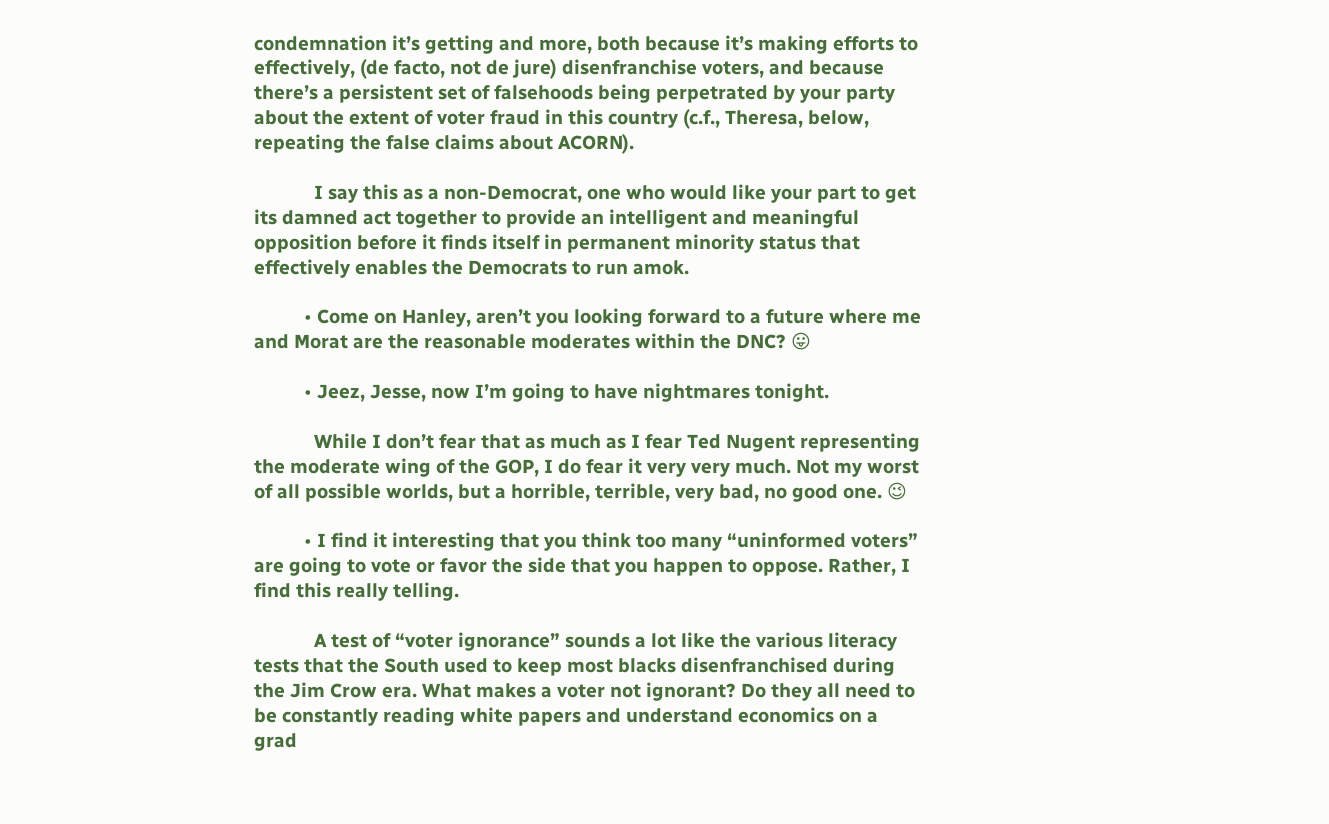condemnation it’s getting and more, both because it’s making efforts to effectively, (de facto, not de jure) disenfranchise voters, and because there’s a persistent set of falsehoods being perpetrated by your party about the extent of voter fraud in this country (c.f., Theresa, below, repeating the false claims about ACORN).

            I say this as a non-Democrat, one who would like your part to get its damned act together to provide an intelligent and meaningful opposition before it finds itself in permanent minority status that effectively enables the Democrats to run amok.

          • Come on Hanley, aren’t you looking forward to a future where me and Morat are the reasonable moderates within the DNC? 😛

          • Jeez, Jesse, now I’m going to have nightmares tonight.

            While I don’t fear that as much as I fear Ted Nugent representing the moderate wing of the GOP, I do fear it very very much. Not my worst of all possible worlds, but a horrible, terrible, very bad, no good one. 😉

          • I find it interesting that you think too many “uninformed voters” are going to vote or favor the side that you happen to oppose. Rather, I find this really telling.

            A test of “voter ignorance” sounds a lot like the various literacy tests that the South used to keep most blacks disenfranchised during the Jim Crow era. What makes a voter not ignorant? Do they all need to be constantly reading white papers and understand economics on a grad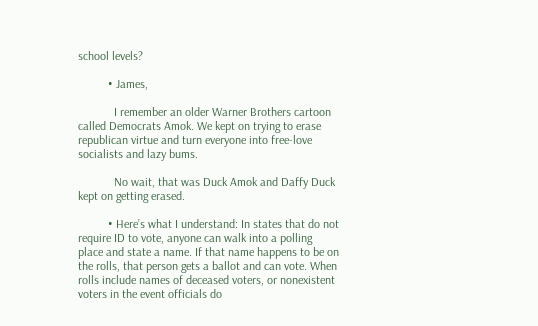school levels?

          • James,

            I remember an older Warner Brothers cartoon called Democrats Amok. We kept on trying to erase republican virtue and turn everyone into free-love socialists and lazy bums.

            No wait, that was Duck Amok and Daffy Duck kept on getting erased.

          • Here’s what I understand: In states that do not require ID to vote, anyone can walk into a polling place and state a name. If that name happens to be on the rolls, that person gets a ballot and can vote. When rolls include names of deceased voters, or nonexistent voters in the event officials do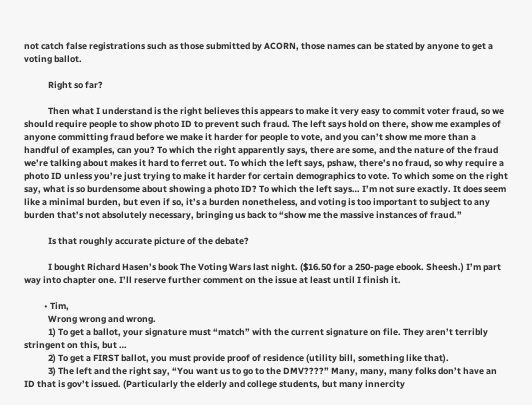not catch false registrations such as those submitted by ACORN, those names can be stated by anyone to get a voting ballot.

            Right so far?

            Then what I understand is the right believes this appears to make it very easy to commit voter fraud, so we should require people to show photo ID to prevent such fraud. The left says hold on there, show me examples of anyone committing fraud before we make it harder for people to vote, and you can’t show me more than a handful of examples, can you? To which the right apparently says, there are some, and the nature of the fraud we’re talking about makes it hard to ferret out. To which the left says, pshaw, there’s no fraud, so why require a photo ID unless you’re just trying to make it harder for certain demographics to vote. To which some on the right say, what is so burdensome about showing a photo ID? To which the left says… I’m not sure exactly. It does seem like a minimal burden, but even if so, it’s a burden nonetheless, and voting is too important to subject to any burden that’s not absolutely necessary, bringing us back to “show me the massive instances of fraud.”

            Is that roughly accurate picture of the debate?

            I bought Richard Hasen’s book The Voting Wars last night. ($16.50 for a 250-page ebook. Sheesh.) I’m part way into chapter one. I’ll reserve further comment on the issue at least until I finish it.

          • Tim,
            Wrong wrong and wrong.
            1) To get a ballot, your signature must “match” with the current signature on file. They aren’t terribly stringent on this, but …
            2) To get a FIRST ballot, you must provide proof of residence (utility bill, something like that).
            3) The left and the right say, “You want us to go to the DMV????” Many, many, many folks don’t have an ID that is gov’t issued. (Particularly the elderly and college students, but many innercity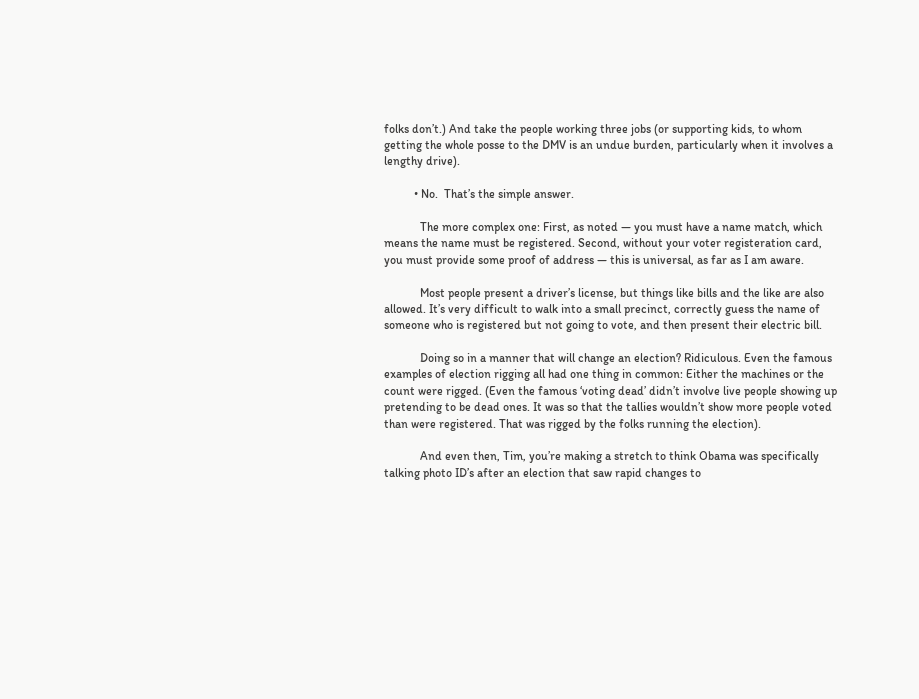folks don’t.) And take the people working three jobs (or supporting kids, to whom getting the whole posse to the DMV is an undue burden, particularly when it involves a lengthy drive).

          • No.  That’s the simple answer.

            The more complex one: First, as noted — you must have a name match, which means the name must be registered. Second, without your voter registeration card, you must provide some proof of address — this is universal, as far as I am aware.

            Most people present a driver’s license, but things like bills and the like are also allowed. It’s very difficult to walk into a small precinct, correctly guess the name of someone who is registered but not going to vote, and then present their electric bill.

            Doing so in a manner that will change an election? Ridiculous. Even the famous examples of election rigging all had one thing in common: Either the machines or the count were rigged. (Even the famous ‘voting dead’ didn’t involve live people showing up pretending to be dead ones. It was so that the tallies wouldn’t show more people voted than were registered. That was rigged by the folks running the election).

            And even then, Tim, you’re making a stretch to think Obama was specifically talking photo ID’s after an election that saw rapid changes to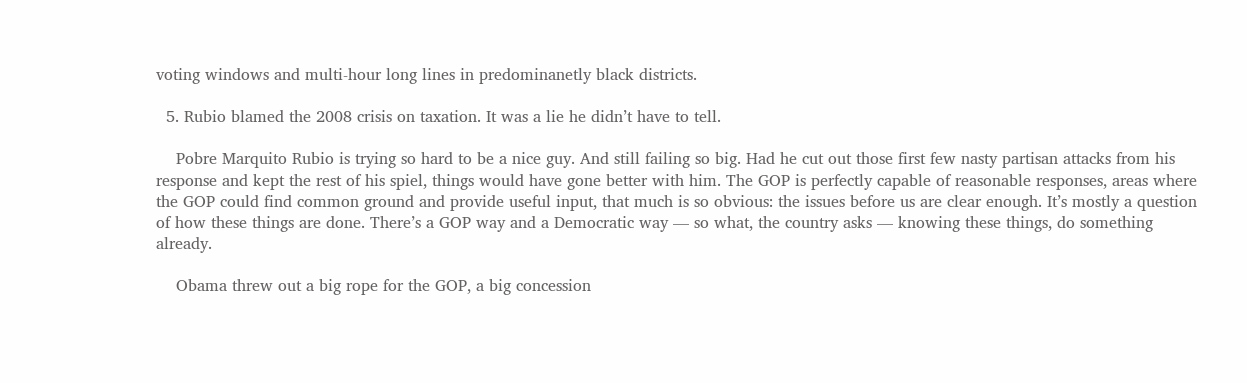voting windows and multi-hour long lines in predominanetly black districts.

  5. Rubio blamed the 2008 crisis on taxation. It was a lie he didn’t have to tell.

    Pobre Marquito Rubio is trying so hard to be a nice guy. And still failing so big. Had he cut out those first few nasty partisan attacks from his response and kept the rest of his spiel, things would have gone better with him. The GOP is perfectly capable of reasonable responses, areas where the GOP could find common ground and provide useful input, that much is so obvious: the issues before us are clear enough. It’s mostly a question of how these things are done. There’s a GOP way and a Democratic way — so what, the country asks — knowing these things, do something already.

    Obama threw out a big rope for the GOP, a big concession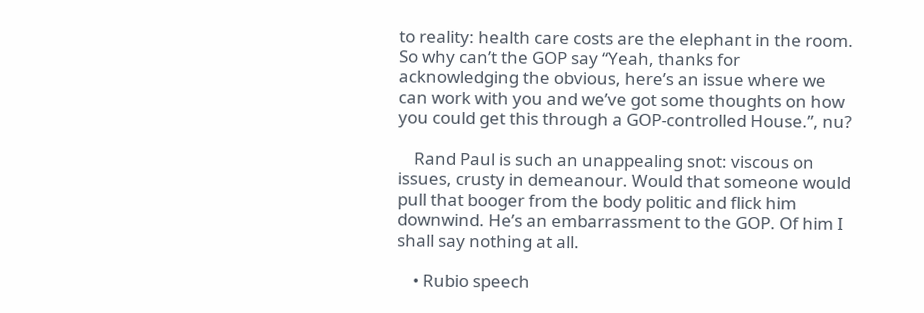to reality: health care costs are the elephant in the room. So why can’t the GOP say “Yeah, thanks for acknowledging the obvious, here’s an issue where we can work with you and we’ve got some thoughts on how you could get this through a GOP-controlled House.”, nu?

    Rand Paul is such an unappealing snot: viscous on issues, crusty in demeanour. Would that someone would pull that booger from the body politic and flick him downwind. He’s an embarrassment to the GOP. Of him I shall say nothing at all.

    • Rubio speech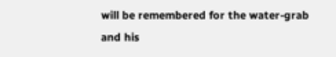will be remembered for the water-grab and his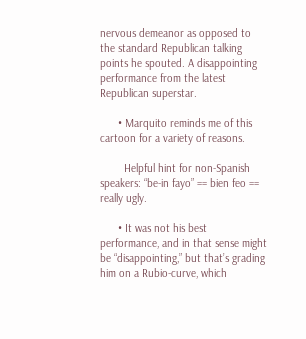nervous demeanor as opposed to the standard Republican talking points he spouted. A disappointing performance from the latest Republican superstar.

      • Marquito reminds me of this cartoon for a variety of reasons.

        Helpful hint for non-Spanish speakers: “be-in fayo” == bien feo == really ugly.

      • It was not his best performance, and in that sense might be “disappointing,” but that’s grading him on a Rubio-curve, which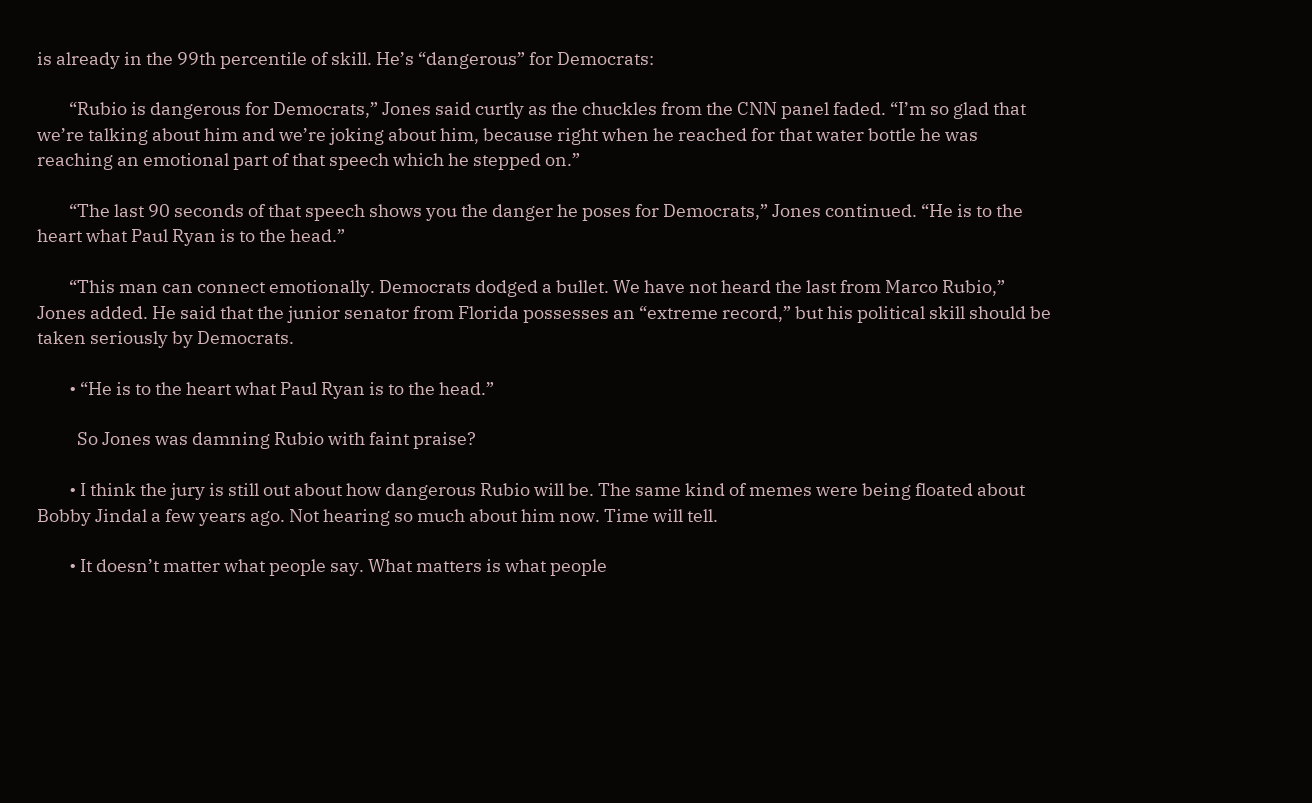is already in the 99th percentile of skill. He’s “dangerous” for Democrats:

        “Rubio is dangerous for Democrats,” Jones said curtly as the chuckles from the CNN panel faded. “I’m so glad that we’re talking about him and we’re joking about him, because right when he reached for that water bottle he was reaching an emotional part of that speech which he stepped on.”

        “The last 90 seconds of that speech shows you the danger he poses for Democrats,” Jones continued. “He is to the heart what Paul Ryan is to the head.”

        “This man can connect emotionally. Democrats dodged a bullet. We have not heard the last from Marco Rubio,” Jones added. He said that the junior senator from Florida possesses an “extreme record,” but his political skill should be taken seriously by Democrats.

        • “He is to the heart what Paul Ryan is to the head.”

          So Jones was damning Rubio with faint praise?

        • I think the jury is still out about how dangerous Rubio will be. The same kind of memes were being floated about Bobby Jindal a few years ago. Not hearing so much about him now. Time will tell.

        • It doesn’t matter what people say. What matters is what people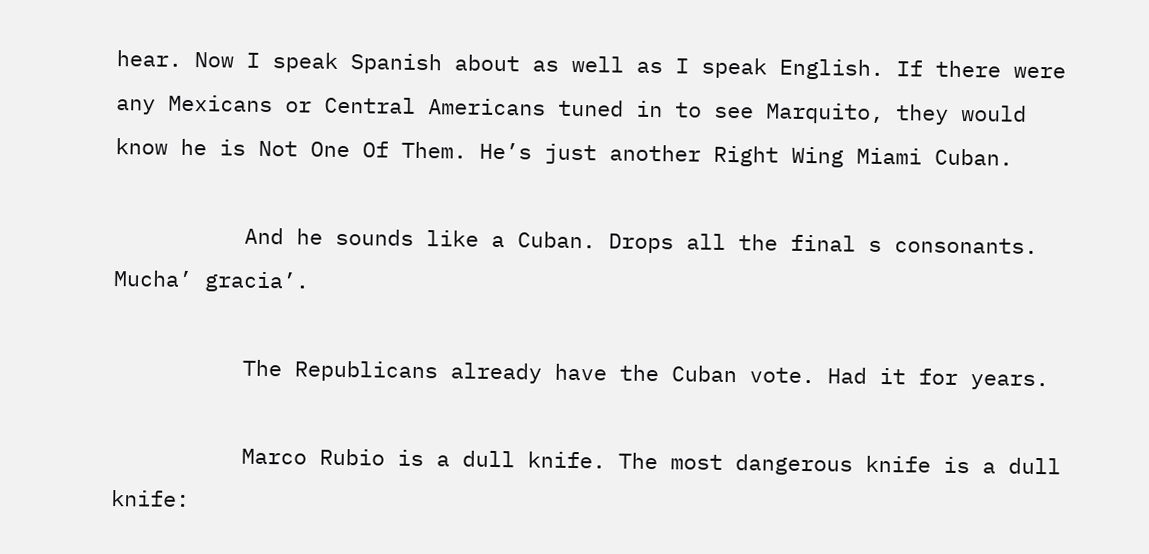hear. Now I speak Spanish about as well as I speak English. If there were any Mexicans or Central Americans tuned in to see Marquito, they would know he is Not One Of Them. He’s just another Right Wing Miami Cuban.

          And he sounds like a Cuban. Drops all the final s consonants. Mucha’ gracia’.

          The Republicans already have the Cuban vote. Had it for years.

          Marco Rubio is a dull knife. The most dangerous knife is a dull knife: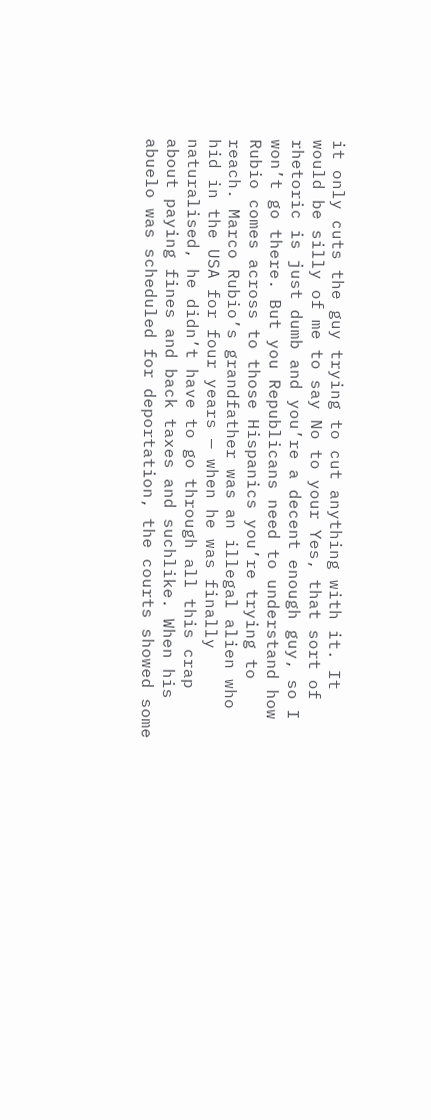it only cuts the guy trying to cut anything with it. It would be silly of me to say No to your Yes, that sort of rhetoric is just dumb and you’re a decent enough guy, so I won’t go there. But you Republicans need to understand how Rubio comes across to those Hispanics you’re trying to reach. Marco Rubio’s grandfather was an illegal alien who hid in the USA for four years — when he was finally naturalised, he didn’t have to go through all this crap about paying fines and back taxes and suchlike. When his abuelo was scheduled for deportation, the courts showed some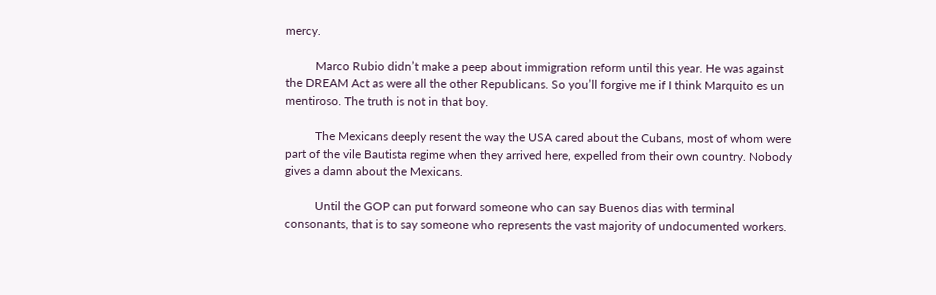mercy.

          Marco Rubio didn’t make a peep about immigration reform until this year. He was against the DREAM Act as were all the other Republicans. So you’ll forgive me if I think Marquito es un mentiroso. The truth is not in that boy.

          The Mexicans deeply resent the way the USA cared about the Cubans, most of whom were part of the vile Bautista regime when they arrived here, expelled from their own country. Nobody gives a damn about the Mexicans.

          Until the GOP can put forward someone who can say Buenos dias with terminal consonants, that is to say someone who represents the vast majority of undocumented workers.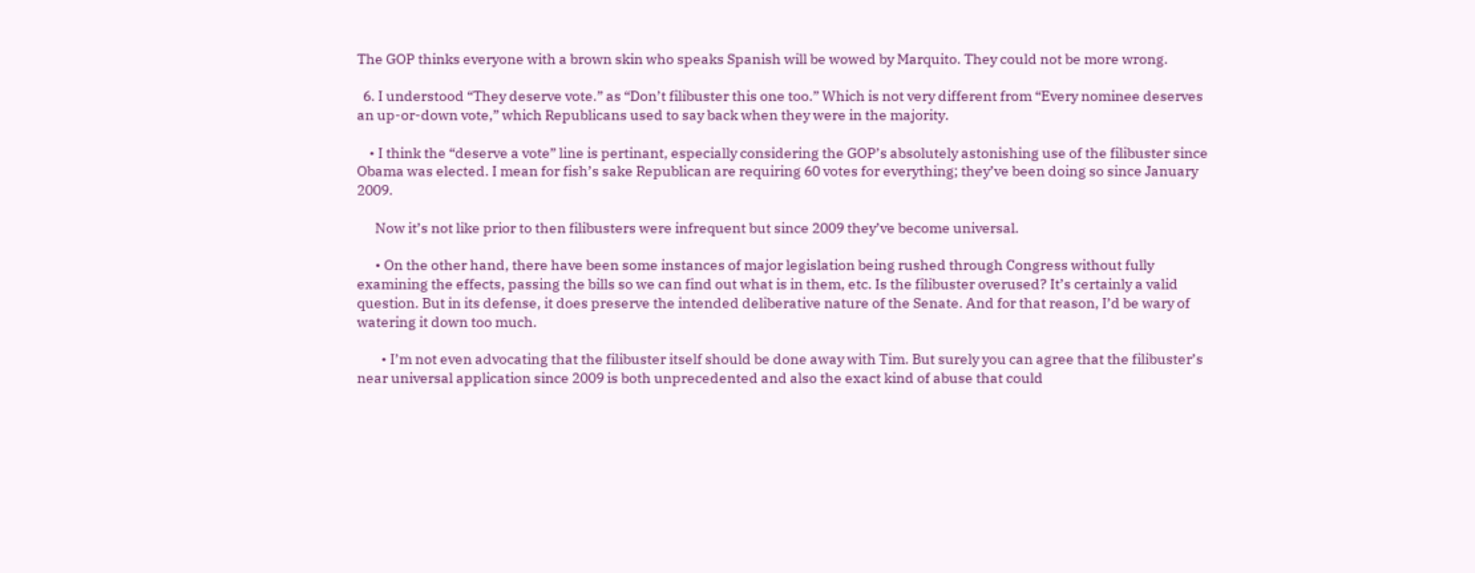The GOP thinks everyone with a brown skin who speaks Spanish will be wowed by Marquito. They could not be more wrong.

  6. I understood “They deserve vote.” as “Don’t filibuster this one too.” Which is not very different from “Every nominee deserves an up-or-down vote,” which Republicans used to say back when they were in the majority.

    • I think the “deserve a vote” line is pertinant, especially considering the GOP’s absolutely astonishing use of the filibuster since Obama was elected. I mean for fish’s sake Republican are requiring 60 votes for everything; they’ve been doing so since January 2009.

      Now it’s not like prior to then filibusters were infrequent but since 2009 they’ve become universal.

      • On the other hand, there have been some instances of major legislation being rushed through Congress without fully examining the effects, passing the bills so we can find out what is in them, etc. Is the filibuster overused? It’s certainly a valid question. But in its defense, it does preserve the intended deliberative nature of the Senate. And for that reason, I’d be wary of watering it down too much.

        • I’m not even advocating that the filibuster itself should be done away with Tim. But surely you can agree that the filibuster’s near universal application since 2009 is both unprecedented and also the exact kind of abuse that could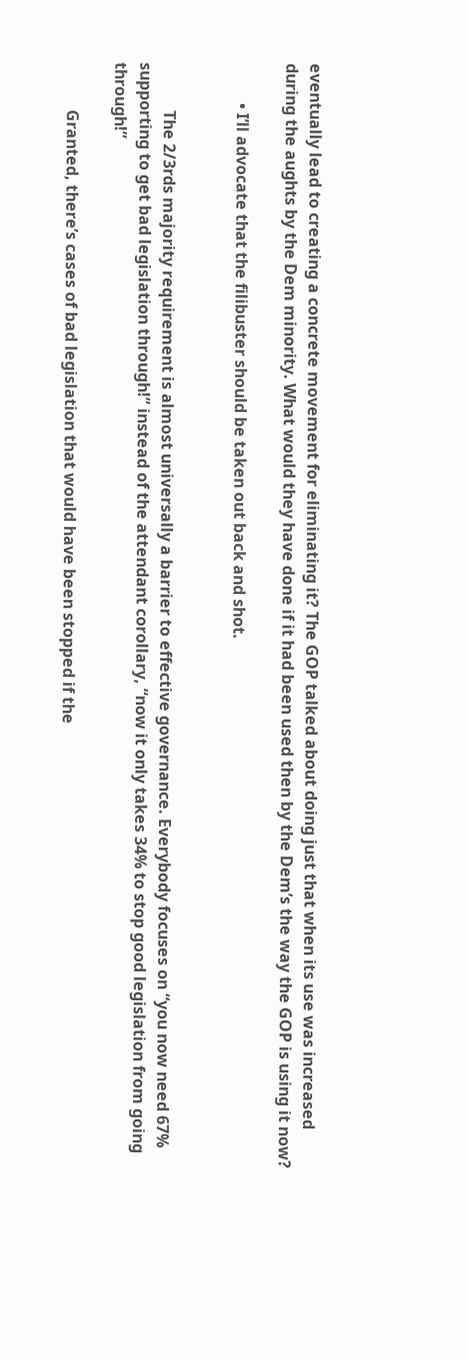eventually lead to creating a concrete movement for eliminating it? The GOP talked about doing just that when its use was increased during the aughts by the Dem minority. What would they have done if it had been used then by the Dem’s the way the GOP is using it now?

          • I’ll advocate that the filibuster should be taken out back and shot.


            The 2/3rds majority requirement is almost universally a barrier to effective governance. Everybody focuses on “you now need 67% supporting to get bad legislation through!” instead of the attendant corollary, “now it only takes 34% to stop good legislation from going through!”

            Granted, there’s cases of bad legislation that would have been stopped if the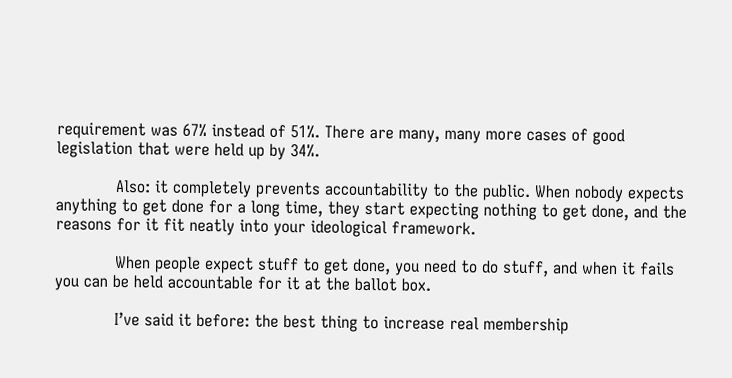requirement was 67% instead of 51%. There are many, many more cases of good legislation that were held up by 34%.

            Also: it completely prevents accountability to the public. When nobody expects anything to get done for a long time, they start expecting nothing to get done, and the reasons for it fit neatly into your ideological framework.

            When people expect stuff to get done, you need to do stuff, and when it fails you can be held accountable for it at the ballot box.

            I’ve said it before: the best thing to increase real membership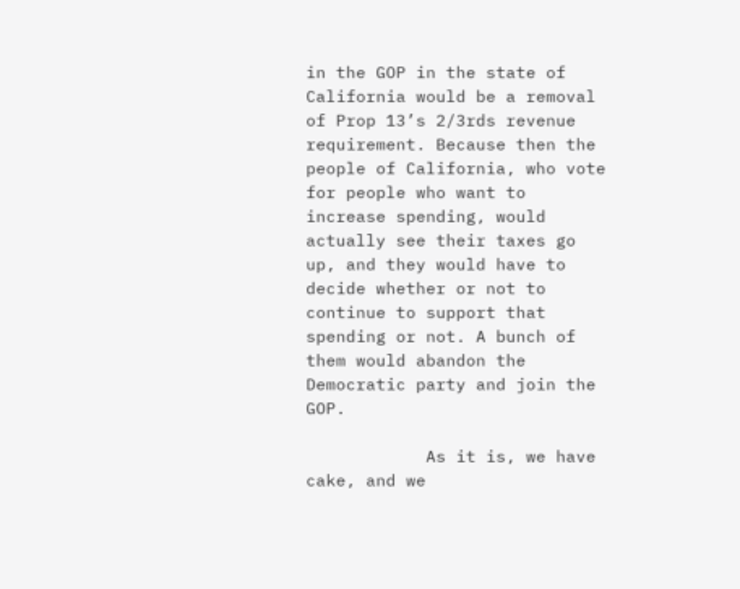in the GOP in the state of California would be a removal of Prop 13’s 2/3rds revenue requirement. Because then the people of California, who vote for people who want to increase spending, would actually see their taxes go up, and they would have to decide whether or not to continue to support that spending or not. A bunch of them would abandon the Democratic party and join the GOP.

            As it is, we have cake, and we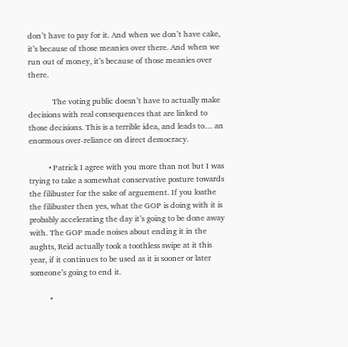don’t have to pay for it. And when we don’t have cake, it’s because of those meanies over there. And when we run out of money, it’s because of those meanies over there.

            The voting public doesn’t have to actually make decisions with real consequences that are linked to those decisions. This is a terrible idea, and leads to… an enormous over-reliance on direct democracy.

          • Patrick I agree with you more than not but I was trying to take a somewhat conservative posture towards the filibuster for the sake of arguement. If you loathe the filibuster then yes, what the GOP is doing with it is probably accelerating the day it’s going to be done away with. The GOP made noises about ending it in the aughts, Reid actually took a toothless swipe at it this year, if it continues to be used as it is sooner or later someone’s going to end it.

          •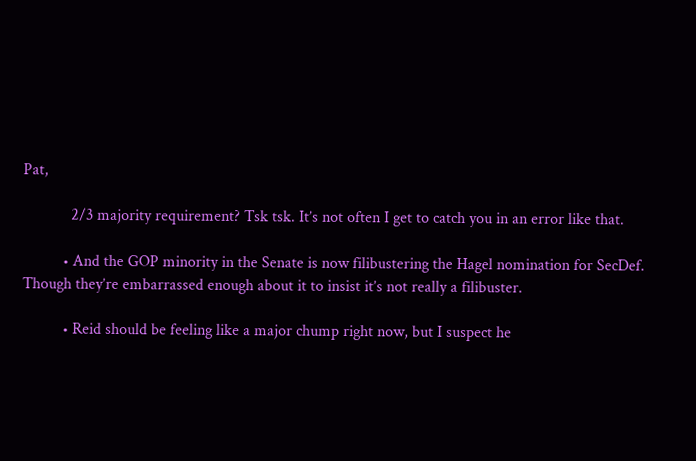Pat,

            2/3 majority requirement? Tsk tsk. It’s not often I get to catch you in an error like that.

          • And the GOP minority in the Senate is now filibustering the Hagel nomination for SecDef. Though they’re embarrassed enough about it to insist it’s not really a filibuster.

          • Reid should be feeling like a major chump right now, but I suspect he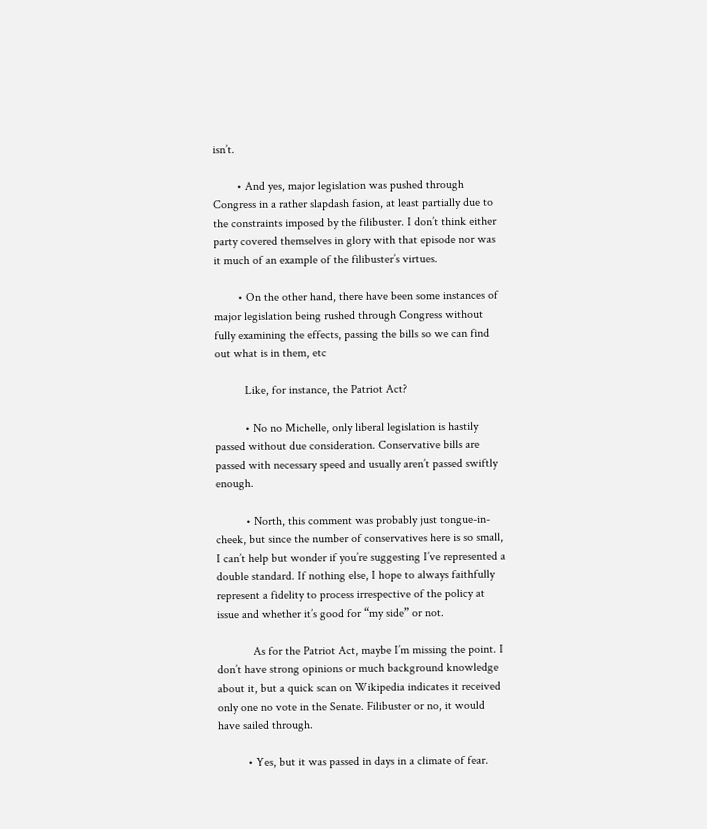isn’t.

        • And yes, major legislation was pushed through Congress in a rather slapdash fasion, at least partially due to the constraints imposed by the filibuster. I don’t think either party covered themselves in glory with that episode nor was it much of an example of the filibuster’s virtues.

        • On the other hand, there have been some instances of major legislation being rushed through Congress without fully examining the effects, passing the bills so we can find out what is in them, etc

          Like, for instance, the Patriot Act?

          • No no Michelle, only liberal legislation is hastily passed without due consideration. Conservative bills are passed with necessary speed and usually aren’t passed swiftly enough.

          • North, this comment was probably just tongue-in-cheek, but since the number of conservatives here is so small, I can’t help but wonder if you’re suggesting I’ve represented a double standard. If nothing else, I hope to always faithfully represent a fidelity to process irrespective of the policy at issue and whether it’s good for “my side” or not.

            As for the Patriot Act, maybe I’m missing the point. I don’t have strong opinions or much background knowledge about it, but a quick scan on Wikipedia indicates it received only one no vote in the Senate. Filibuster or no, it would have sailed through.

          • Yes, but it was passed in days in a climate of fear.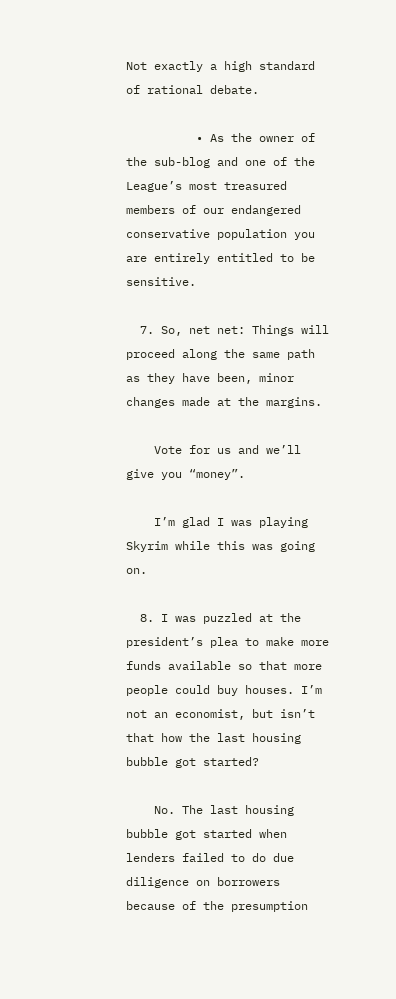Not exactly a high standard of rational debate.

          • As the owner of the sub-blog and one of the League’s most treasured members of our endangered conservative population you are entirely entitled to be sensitive.

  7. So, net net: Things will proceed along the same path as they have been, minor changes made at the margins.

    Vote for us and we’ll give you “money”.

    I’m glad I was playing Skyrim while this was going on.

  8. I was puzzled at the president’s plea to make more funds available so that more people could buy houses. I’m not an economist, but isn’t that how the last housing bubble got started?

    No. The last housing bubble got started when lenders failed to do due diligence on borrowers because of the presumption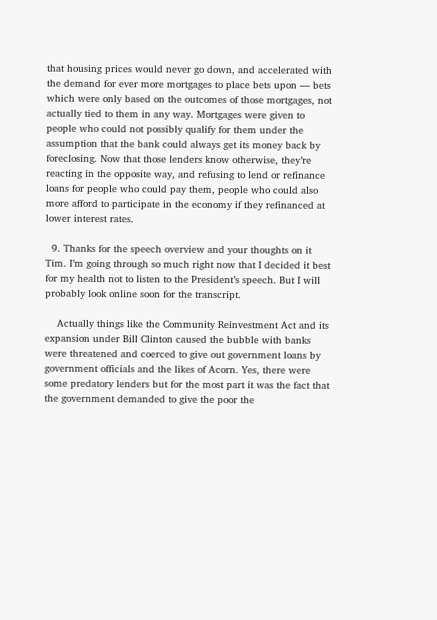that housing prices would never go down, and accelerated with the demand for ever more mortgages to place bets upon — bets which were only based on the outcomes of those mortgages, not actually tied to them in any way. Mortgages were given to people who could not possibly qualify for them under the assumption that the bank could always get its money back by foreclosing. Now that those lenders know otherwise, they’re reacting in the opposite way, and refusing to lend or refinance loans for people who could pay them, people who could also more afford to participate in the economy if they refinanced at lower interest rates.

  9. Thanks for the speech overview and your thoughts on it Tim. I’m going through so much right now that I decided it best for my health not to listen to the President’s speech. But I will probably look online soon for the transcript.

    Actually things like the Community Reinvestment Act and its expansion under Bill Clinton caused the bubble with banks were threatened and coerced to give out government loans by government officials and the likes of Acorn. Yes, there were some predatory lenders but for the most part it was the fact that the government demanded to give the poor the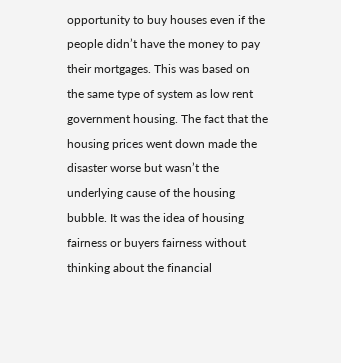opportunity to buy houses even if the people didn’t have the money to pay their mortgages. This was based on the same type of system as low rent government housing. The fact that the housing prices went down made the disaster worse but wasn’t the underlying cause of the housing bubble. It was the idea of housing fairness or buyers fairness without thinking about the financial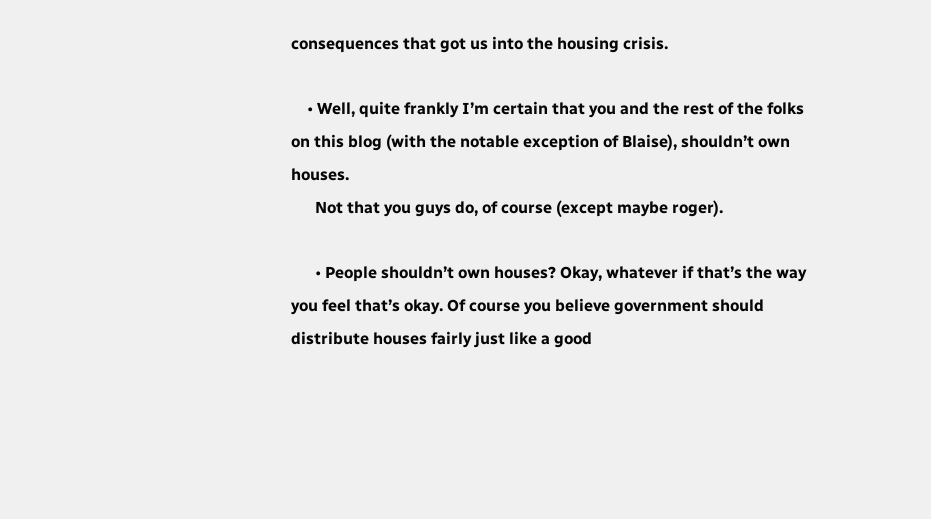consequences that got us into the housing crisis.

    • Well, quite frankly I’m certain that you and the rest of the folks on this blog (with the notable exception of Blaise), shouldn’t own houses.
      Not that you guys do, of course (except maybe roger).

      • People shouldn’t own houses? Okay, whatever if that’s the way you feel that’s okay. Of course you believe government should distribute houses fairly just like a good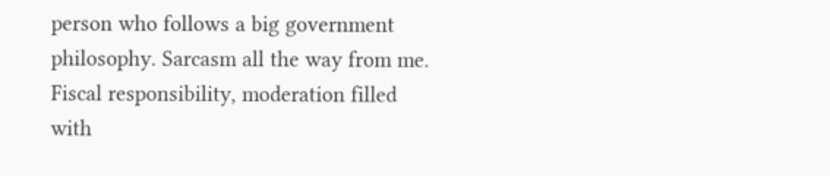person who follows a big government philosophy. Sarcasm all the way from me. Fiscal responsibility, moderation filled with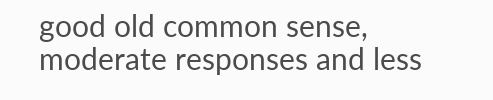good old common sense, moderate responses and less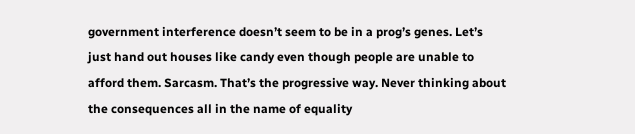government interference doesn’t seem to be in a prog’s genes. Let’s just hand out houses like candy even though people are unable to afford them. Sarcasm. That’s the progressive way. Never thinking about the consequences all in the name of equality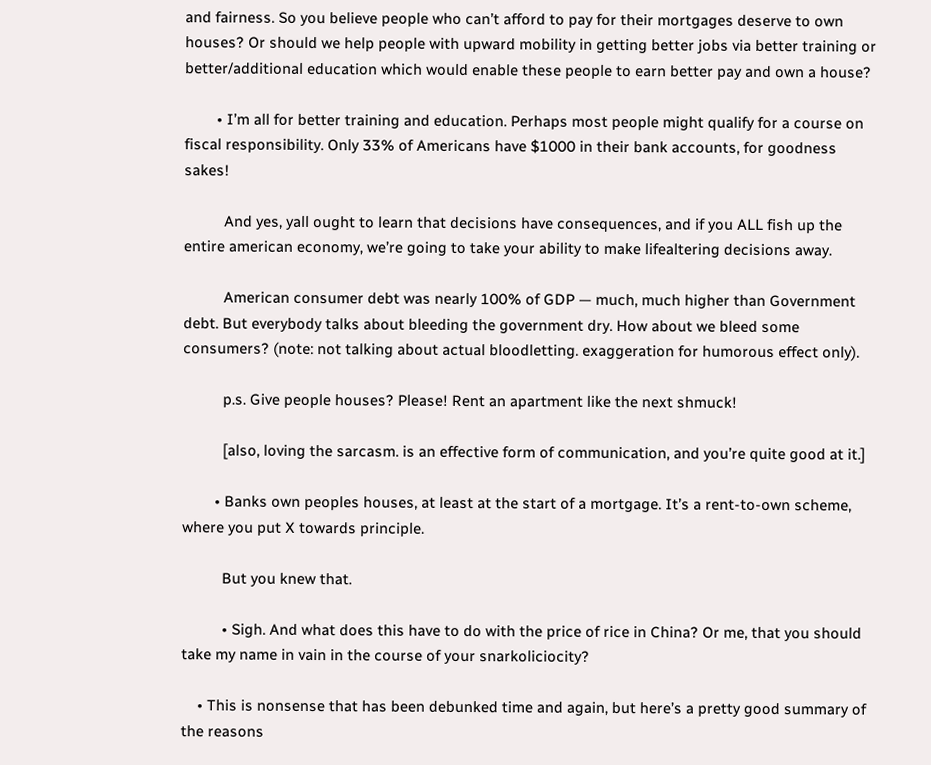and fairness. So you believe people who can’t afford to pay for their mortgages deserve to own houses? Or should we help people with upward mobility in getting better jobs via better training or better/additional education which would enable these people to earn better pay and own a house?

        • I’m all for better training and education. Perhaps most people might qualify for a course on fiscal responsibility. Only 33% of Americans have $1000 in their bank accounts, for goodness sakes!

          And yes, yall ought to learn that decisions have consequences, and if you ALL fish up the entire american economy, we’re going to take your ability to make lifealtering decisions away.

          American consumer debt was nearly 100% of GDP — much, much higher than Government debt. But everybody talks about bleeding the government dry. How about we bleed some consumers? (note: not talking about actual bloodletting. exaggeration for humorous effect only).

          p.s. Give people houses? Please! Rent an apartment like the next shmuck!

          [also, loving the sarcasm. is an effective form of communication, and you’re quite good at it.]

        • Banks own peoples houses, at least at the start of a mortgage. It’s a rent-to-own scheme, where you put X towards principle.

          But you knew that.

          • Sigh. And what does this have to do with the price of rice in China? Or me, that you should take my name in vain in the course of your snarkoliciocity?

    • This is nonsense that has been debunked time and again, but here’s a pretty good summary of the reasons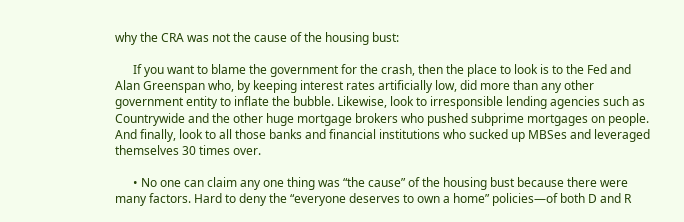why the CRA was not the cause of the housing bust:

      If you want to blame the government for the crash, then the place to look is to the Fed and Alan Greenspan who, by keeping interest rates artificially low, did more than any other government entity to inflate the bubble. Likewise, look to irresponsible lending agencies such as Countrywide and the other huge mortgage brokers who pushed subprime mortgages on people. And finally, look to all those banks and financial institutions who sucked up MBSes and leveraged themselves 30 times over.

      • No one can claim any one thing was “the cause” of the housing bust because there were many factors. Hard to deny the “everyone deserves to own a home” policies—of both D and R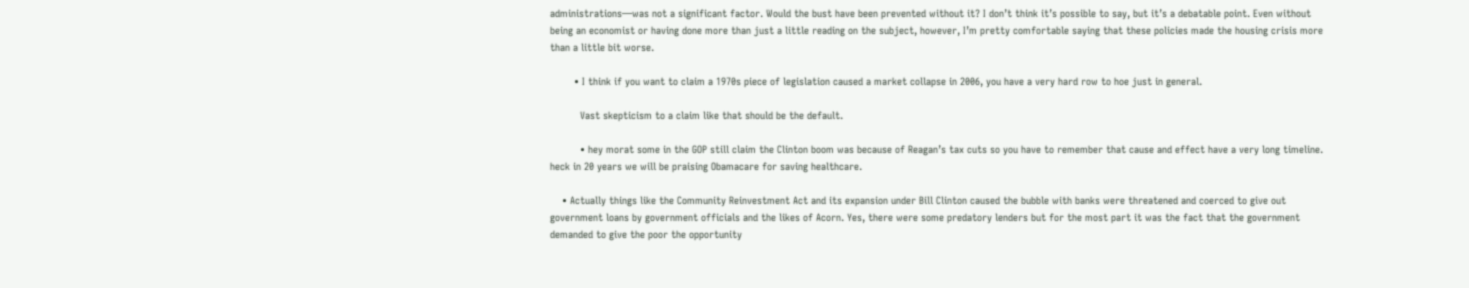administrations—was not a significant factor. Would the bust have been prevented without it? I don’t think it’s possible to say, but it’s a debatable point. Even without being an economist or having done more than just a little reading on the subject, however, I’m pretty comfortable saying that these policies made the housing crisis more than a little bit worse.

        • I think if you want to claim a 1970s piece of legislation caused a market collapse in 2006, you have a very hard row to hoe just in general.

          Vast skepticism to a claim like that should be the default.

          • hey morat some in the GOP still claim the Clinton boom was because of Reagan’s tax cuts so you have to remember that cause and effect have a very long timeline. heck in 20 years we will be praising Obamacare for saving healthcare.

    • Actually things like the Community Reinvestment Act and its expansion under Bill Clinton caused the bubble with banks were threatened and coerced to give out government loans by government officials and the likes of Acorn. Yes, there were some predatory lenders but for the most part it was the fact that the government demanded to give the poor the opportunity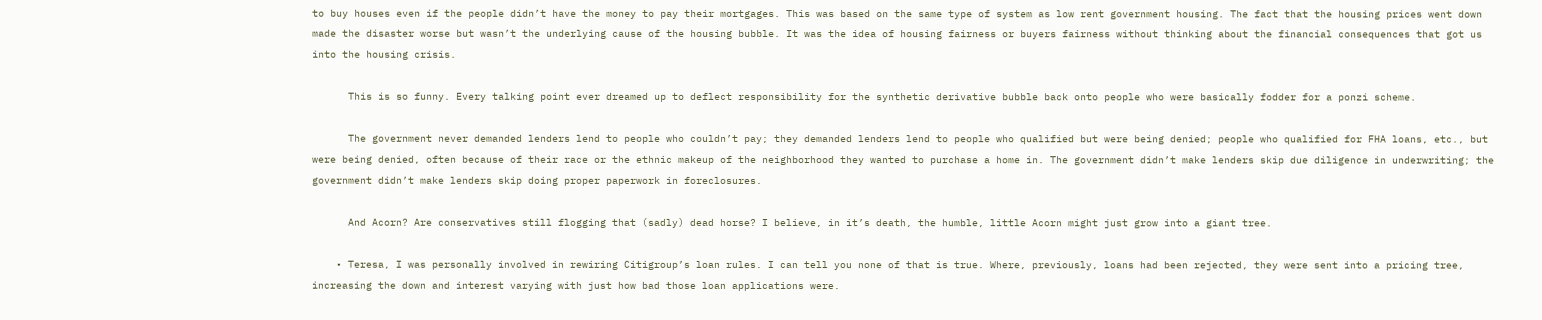to buy houses even if the people didn’t have the money to pay their mortgages. This was based on the same type of system as low rent government housing. The fact that the housing prices went down made the disaster worse but wasn’t the underlying cause of the housing bubble. It was the idea of housing fairness or buyers fairness without thinking about the financial consequences that got us into the housing crisis.

      This is so funny. Every talking point ever dreamed up to deflect responsibility for the synthetic derivative bubble back onto people who were basically fodder for a ponzi scheme.

      The government never demanded lenders lend to people who couldn’t pay; they demanded lenders lend to people who qualified but were being denied; people who qualified for FHA loans, etc., but were being denied, often because of their race or the ethnic makeup of the neighborhood they wanted to purchase a home in. The government didn’t make lenders skip due diligence in underwriting; the government didn’t make lenders skip doing proper paperwork in foreclosures.

      And Acorn? Are conservatives still flogging that (sadly) dead horse? I believe, in it’s death, the humble, little Acorn might just grow into a giant tree.

    • Teresa, I was personally involved in rewiring Citigroup’s loan rules. I can tell you none of that is true. Where, previously, loans had been rejected, they were sent into a pricing tree, increasing the down and interest varying with just how bad those loan applications were.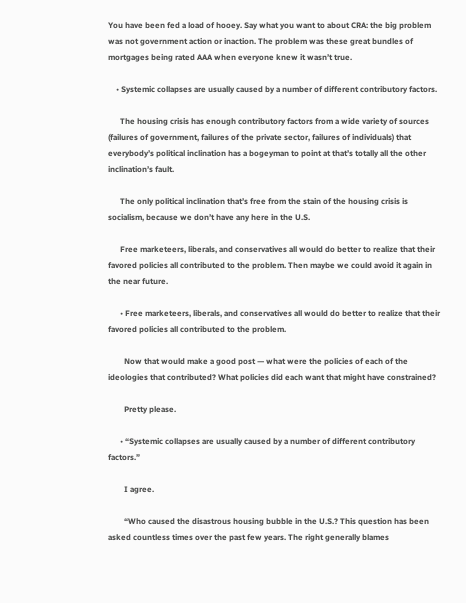You have been fed a load of hooey. Say what you want to about CRA: the big problem was not government action or inaction. The problem was these great bundles of mortgages being rated AAA when everyone knew it wasn’t true.

    • Systemic collapses are usually caused by a number of different contributory factors.

      The housing crisis has enough contributory factors from a wide variety of sources (failures of government, failures of the private sector, failures of individuals) that everybody’s political inclination has a bogeyman to point at that’s totally all the other inclination’s fault.

      The only political inclination that’s free from the stain of the housing crisis is socialism, because we don’t have any here in the U.S.

      Free marketeers, liberals, and conservatives all would do better to realize that their favored policies all contributed to the problem. Then maybe we could avoid it again in the near future.

      • Free marketeers, liberals, and conservatives all would do better to realize that their favored policies all contributed to the problem.

        Now that would make a good post — what were the policies of each of the ideologies that contributed? What policies did each want that might have constrained?

        Pretty please.

      • “Systemic collapses are usually caused by a number of different contributory factors.”

        I agree.

        “Who caused the disastrous housing bubble in the U.S.? This question has been asked countless times over the past few years. The right generally blames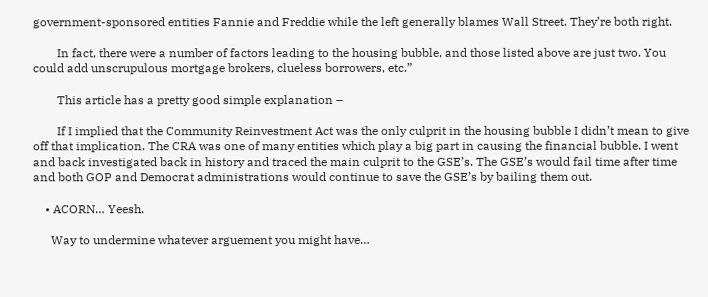government-sponsored entities Fannie and Freddie while the left generally blames Wall Street. They’re both right.

        In fact, there were a number of factors leading to the housing bubble, and those listed above are just two. You could add unscrupulous mortgage brokers, clueless borrowers, etc.”

        This article has a pretty good simple explanation –

        If I implied that the Community Reinvestment Act was the only culprit in the housing bubble I didn’t mean to give off that implication. The CRA was one of many entities which play a big part in causing the financial bubble. I went and back investigated back in history and traced the main culprit to the GSE’s. The GSE’s would fail time after time and both GOP and Democrat administrations would continue to save the GSE’s by bailing them out.

    • ACORN… Yeesh.

      Way to undermine whatever arguement you might have…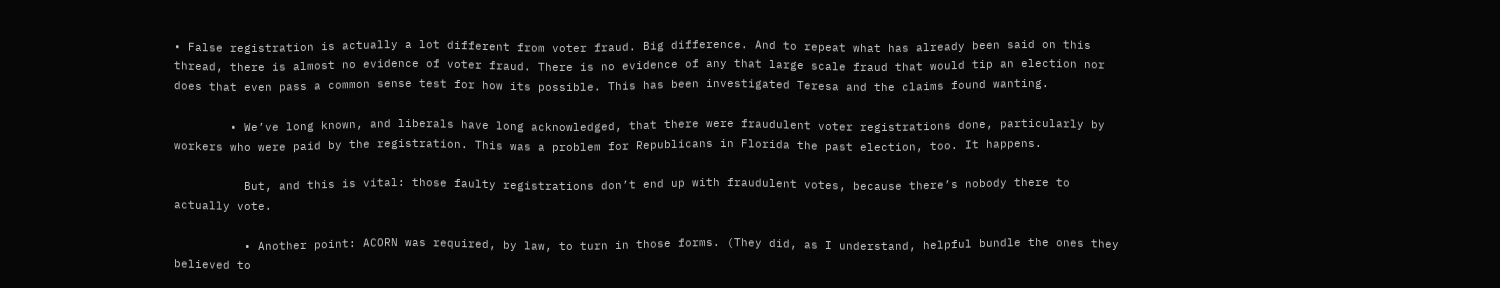• False registration is actually a lot different from voter fraud. Big difference. And to repeat what has already been said on this thread, there is almost no evidence of voter fraud. There is no evidence of any that large scale fraud that would tip an election nor does that even pass a common sense test for how its possible. This has been investigated Teresa and the claims found wanting.

        • We’ve long known, and liberals have long acknowledged, that there were fraudulent voter registrations done, particularly by workers who were paid by the registration. This was a problem for Republicans in Florida the past election, too. It happens.

          But, and this is vital: those faulty registrations don’t end up with fraudulent votes, because there’s nobody there to actually vote.

          • Another point: ACORN was required, by law, to turn in those forms. (They did, as I understand, helpful bundle the ones they believed to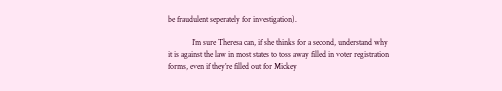be fraudulent seperately for investigation).

            I’m sure Theresa can, if she thinks for a second, understand why it is against the law in most states to toss away filled in voter registration forms, even if they’re filled out for Mickey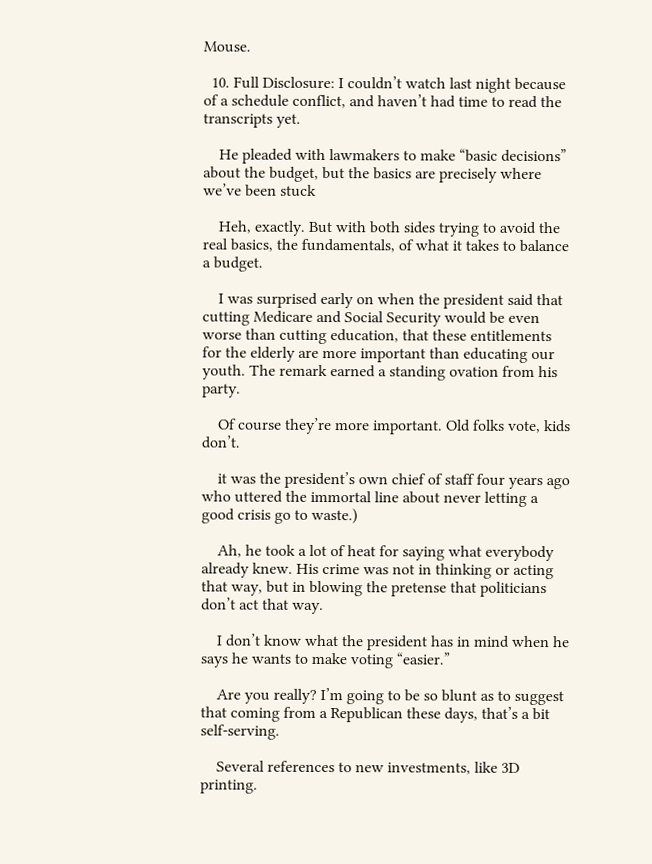Mouse.

  10. Full Disclosure: I couldn’t watch last night because of a schedule conflict, and haven’t had time to read the transcripts yet.

    He pleaded with lawmakers to make “basic decisions” about the budget, but the basics are precisely where we’ve been stuck

    Heh, exactly. But with both sides trying to avoid the real basics, the fundamentals, of what it takes to balance a budget.

    I was surprised early on when the president said that cutting Medicare and Social Security would be even worse than cutting education, that these entitlements for the elderly are more important than educating our youth. The remark earned a standing ovation from his party.

    Of course they’re more important. Old folks vote, kids don’t.

    it was the president’s own chief of staff four years ago who uttered the immortal line about never letting a good crisis go to waste.)

    Ah, he took a lot of heat for saying what everybody already knew. His crime was not in thinking or acting that way, but in blowing the pretense that politicians don’t act that way.

    I don’t know what the president has in mind when he says he wants to make voting “easier.”

    Are you really? I’m going to be so blunt as to suggest that coming from a Republican these days, that’s a bit self-serving.

    Several references to new investments, like 3D printing.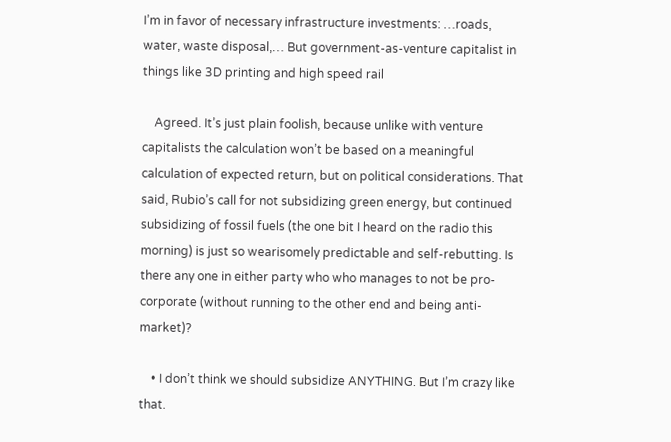I’m in favor of necessary infrastructure investments: …roads, water, waste disposal,… But government-as-venture capitalist in things like 3D printing and high speed rail

    Agreed. It’s just plain foolish, because unlike with venture capitalists the calculation won’t be based on a meaningful calculation of expected return, but on political considerations. That said, Rubio’s call for not subsidizing green energy, but continued subsidizing of fossil fuels (the one bit I heard on the radio this morning) is just so wearisomely predictable and self-rebutting. Is there any one in either party who who manages to not be pro-corporate (without running to the other end and being anti-market)?

    • I don’t think we should subsidize ANYTHING. But I’m crazy like that.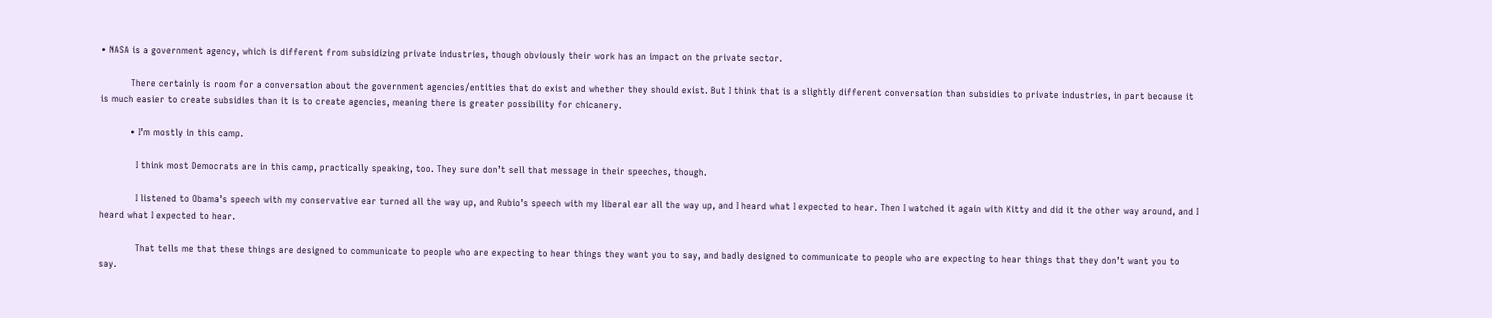• NASA is a government agency, which is different from subsidizing private industries, though obviously their work has an impact on the private sector.

          There certainly is room for a conversation about the government agencies/entities that do exist and whether they should exist. But I think that is a slightly different conversation than subsidies to private industries, in part because it is much easier to create subsidies than it is to create agencies, meaning there is greater possibility for chicanery.

          • I’m mostly in this camp.

            I think most Democrats are in this camp, practically speaking, too. They sure don’t sell that message in their speeches, though.

            I listened to Obama’s speech with my conservative ear turned all the way up, and Rubio’s speech with my liberal ear all the way up, and I heard what I expected to hear. Then I watched it again with Kitty and did it the other way around, and I heard what I expected to hear.

            That tells me that these things are designed to communicate to people who are expecting to hear things they want you to say, and badly designed to communicate to people who are expecting to hear things that they don’t want you to say.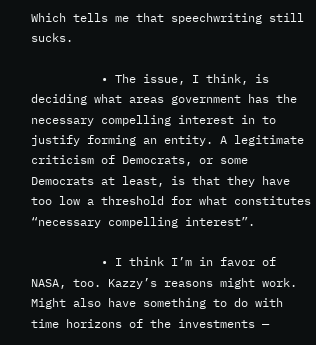Which tells me that speechwriting still sucks.

          • The issue, I think, is deciding what areas government has the necessary compelling interest in to justify forming an entity. A legitimate criticism of Democrats, or some Democrats at least, is that they have too low a threshold for what constitutes “necessary compelling interest”.

          • I think I’m in favor of NASA, too. Kazzy’s reasons might work. Might also have something to do with time horizons of the investments —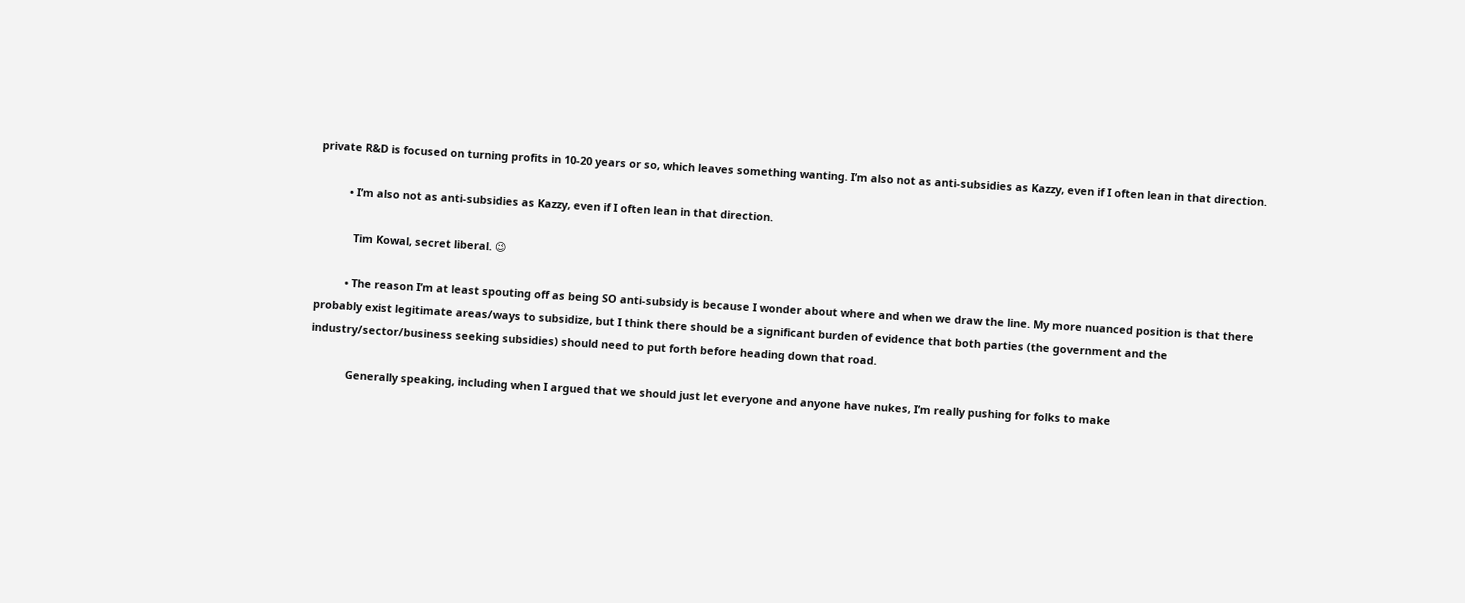private R&D is focused on turning profits in 10-20 years or so, which leaves something wanting. I’m also not as anti-subsidies as Kazzy, even if I often lean in that direction.

          • I’m also not as anti-subsidies as Kazzy, even if I often lean in that direction.

            Tim Kowal, secret liberal. 😉

          • The reason I’m at least spouting off as being SO anti-subsidy is because I wonder about where and when we draw the line. My more nuanced position is that there probably exist legitimate areas/ways to subsidize, but I think there should be a significant burden of evidence that both parties (the government and the industry/sector/business seeking subsidies) should need to put forth before heading down that road.

            Generally speaking, including when I argued that we should just let everyone and anyone have nukes, I’m really pushing for folks to make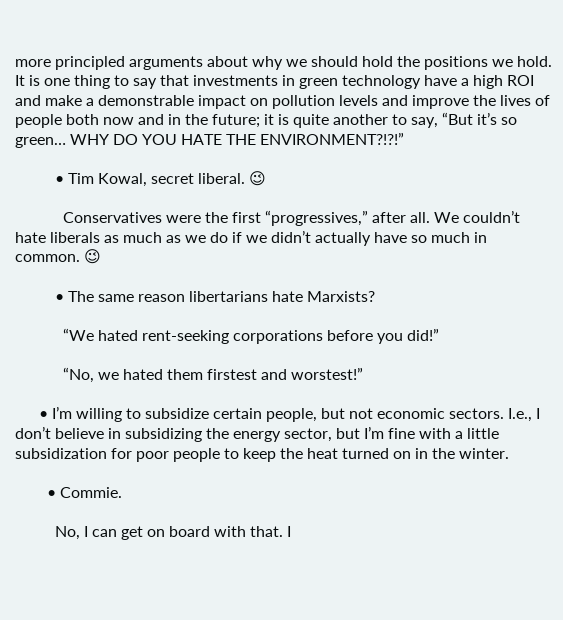more principled arguments about why we should hold the positions we hold. It is one thing to say that investments in green technology have a high ROI and make a demonstrable impact on pollution levels and improve the lives of people both now and in the future; it is quite another to say, “But it’s so green… WHY DO YOU HATE THE ENVIRONMENT?!?!”

          • Tim Kowal, secret liberal. 😉

            Conservatives were the first “progressives,” after all. We couldn’t hate liberals as much as we do if we didn’t actually have so much in common. 😉

          • The same reason libertarians hate Marxists?

            “We hated rent-seeking corporations before you did!”

            “No, we hated them firstest and worstest!”

      • I’m willing to subsidize certain people, but not economic sectors. I.e., I don’t believe in subsidizing the energy sector, but I’m fine with a little subsidization for poor people to keep the heat turned on in the winter.

        • Commie.

          No, I can get on board with that. I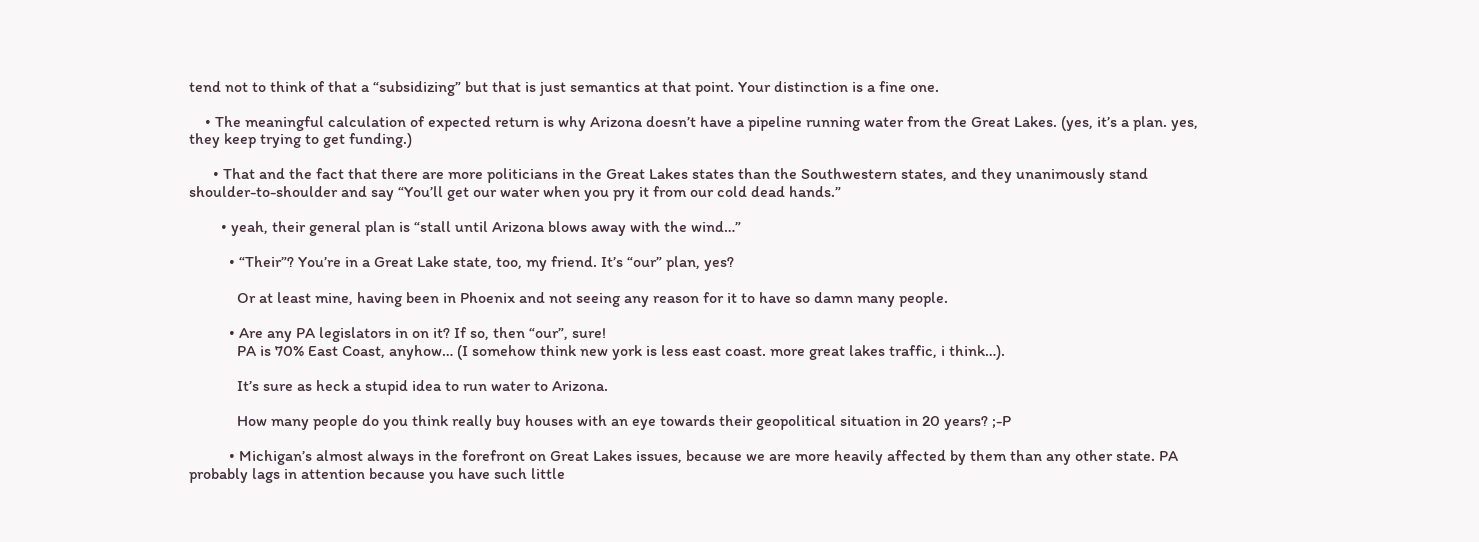tend not to think of that a “subsidizing” but that is just semantics at that point. Your distinction is a fine one.

    • The meaningful calculation of expected return is why Arizona doesn’t have a pipeline running water from the Great Lakes. (yes, it’s a plan. yes, they keep trying to get funding.)

      • That and the fact that there are more politicians in the Great Lakes states than the Southwestern states, and they unanimously stand shoulder-to-shoulder and say “You’ll get our water when you pry it from our cold dead hands.”

        • yeah, their general plan is “stall until Arizona blows away with the wind…”

          • “Their”? You’re in a Great Lake state, too, my friend. It’s “our” plan, yes?

            Or at least mine, having been in Phoenix and not seeing any reason for it to have so damn many people.

          • Are any PA legislators in on it? If so, then “our”, sure!
            PA is 70% East Coast, anyhow… (I somehow think new york is less east coast. more great lakes traffic, i think…).

            It’s sure as heck a stupid idea to run water to Arizona.

            How many people do you think really buy houses with an eye towards their geopolitical situation in 20 years? ;-P

          • Michigan’s almost always in the forefront on Great Lakes issues, because we are more heavily affected by them than any other state. PA probably lags in attention because you have such little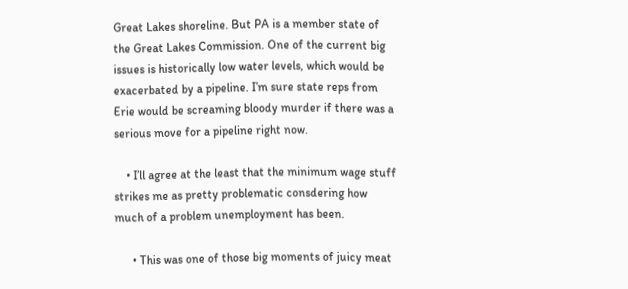Great Lakes shoreline. But PA is a member state of the Great Lakes Commission. One of the current big issues is historically low water levels, which would be exacerbated by a pipeline. I’m sure state reps from Erie would be screaming bloody murder if there was a serious move for a pipeline right now.

    • I’ll agree at the least that the minimum wage stuff strikes me as pretty problematic consdering how much of a problem unemployment has been.

      • This was one of those big moments of juicy meat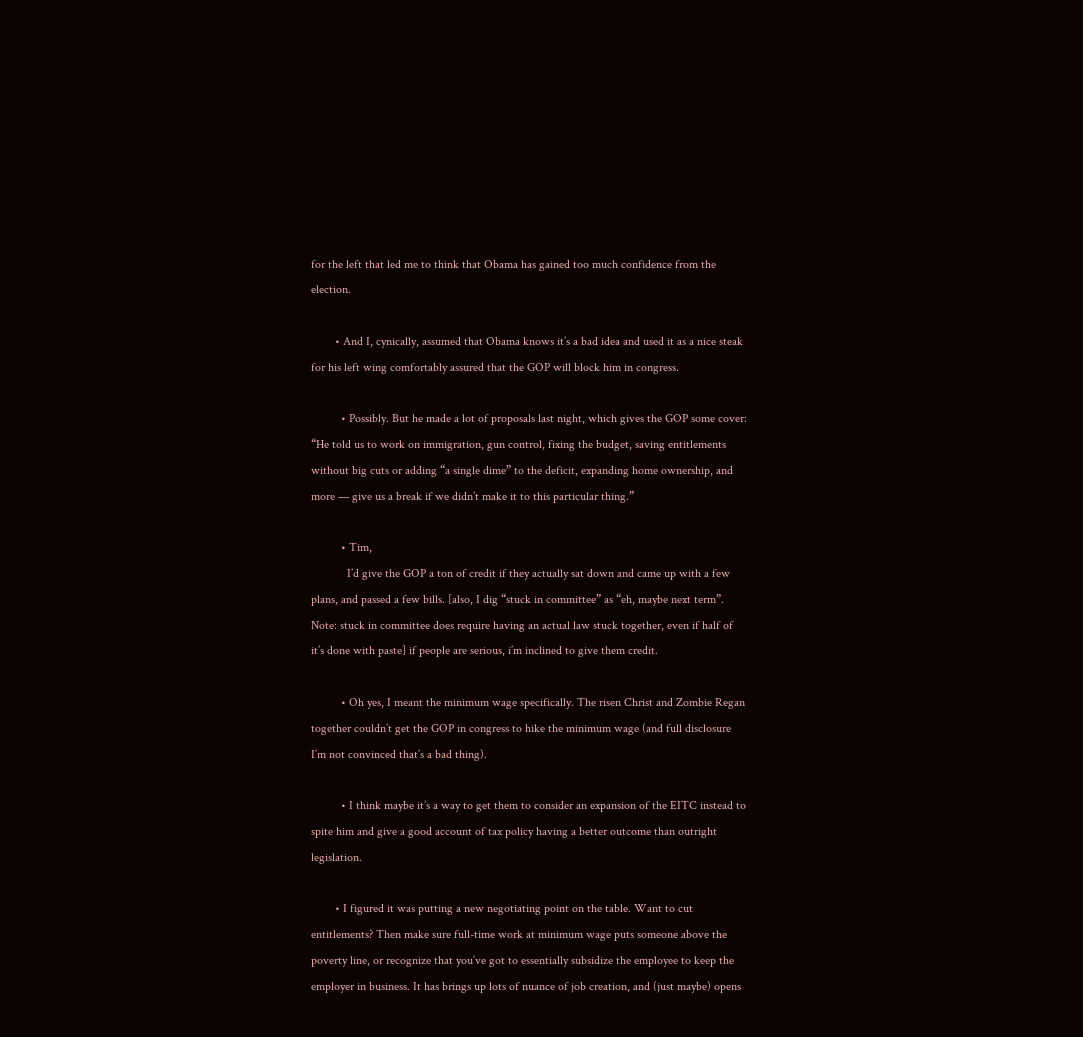for the left that led me to think that Obama has gained too much confidence from the election.

        • And I, cynically, assumed that Obama knows it’s a bad idea and used it as a nice steak for his left wing comfortably assured that the GOP will block him in congress.

          • Possibly. But he made a lot of proposals last night, which gives the GOP some cover: “He told us to work on immigration, gun control, fixing the budget, saving entitlements without big cuts or adding “a single dime” to the deficit, expanding home ownership, and more — give us a break if we didn’t make it to this particular thing.”

          • Tim,
            I’d give the GOP a ton of credit if they actually sat down and came up with a few plans, and passed a few bills. [also, I dig “stuck in committee” as “eh, maybe next term”. Note: stuck in committee does require having an actual law stuck together, even if half of it’s done with paste] if people are serious, i’m inclined to give them credit.

          • Oh yes, I meant the minimum wage specifically. The risen Christ and Zombie Regan together couldn’t get the GOP in congress to hike the minimum wage (and full disclosure I’m not convinced that’s a bad thing).

          • I think maybe it’s a way to get them to consider an expansion of the EITC instead to spite him and give a good account of tax policy having a better outcome than outright legislation.

        • I figured it was putting a new negotiating point on the table. Want to cut entitlements? Then make sure full-time work at minimum wage puts someone above the poverty line, or recognize that you’ve got to essentially subsidize the employee to keep the employer in business. It has brings up lots of nuance of job creation, and (just maybe) opens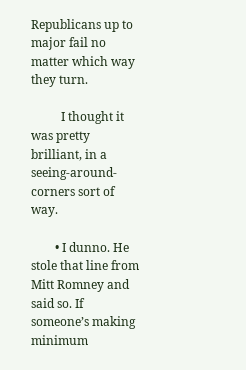Republicans up to major fail no matter which way they turn.

          I thought it was pretty brilliant, in a seeing-around-corners sort of way.

        • I dunno. He stole that line from Mitt Romney and said so. If someone’s making minimum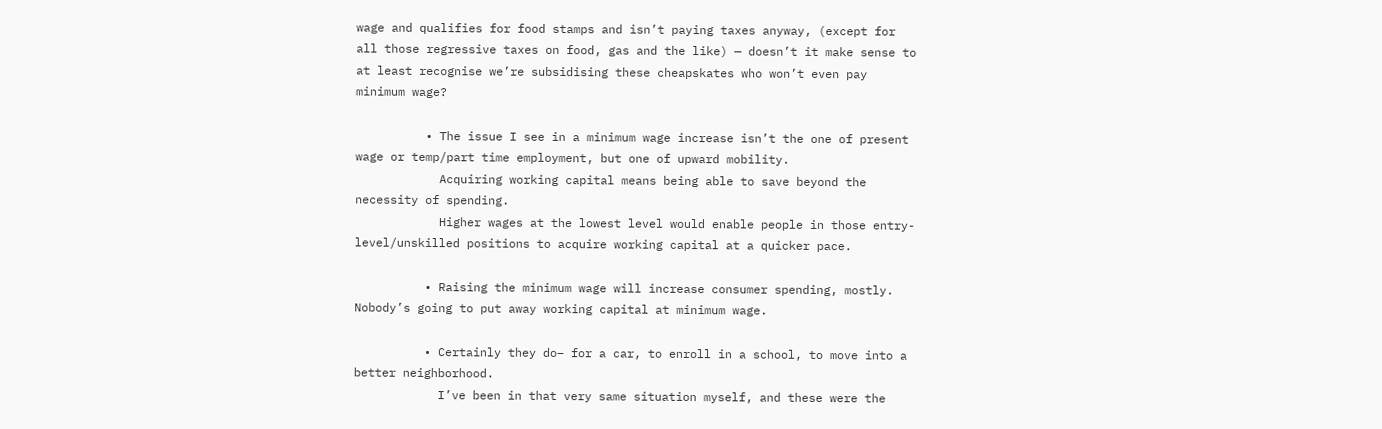wage and qualifies for food stamps and isn’t paying taxes anyway, (except for all those regressive taxes on food, gas and the like) — doesn’t it make sense to at least recognise we’re subsidising these cheapskates who won’t even pay minimum wage?

          • The issue I see in a minimum wage increase isn’t the one of present wage or temp/part time employment, but one of upward mobility.
            Acquiring working capital means being able to save beyond the necessity of spending.
            Higher wages at the lowest level would enable people in those entry-level/unskilled positions to acquire working capital at a quicker pace.

          • Raising the minimum wage will increase consumer spending, mostly. Nobody’s going to put away working capital at minimum wage.

          • Certainly they do– for a car, to enroll in a school, to move into a better neighborhood.
            I’ve been in that very same situation myself, and these were the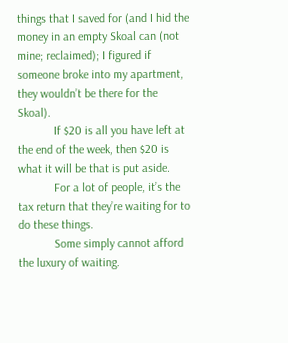things that I saved for (and I hid the money in an empty Skoal can (not mine; reclaimed); I figured if someone broke into my apartment, they wouldn’t be there for the Skoal).
            If $20 is all you have left at the end of the week, then $20 is what it will be that is put aside.
            For a lot of people, it’s the tax return that they’re waiting for to do these things.
            Some simply cannot afford the luxury of waiting.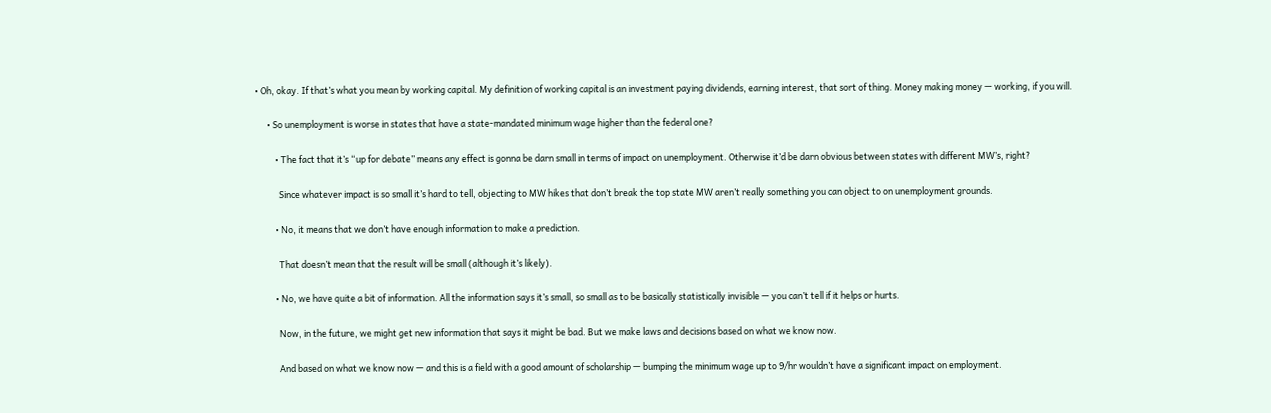• Oh, okay. If that’s what you mean by working capital. My definition of working capital is an investment paying dividends, earning interest, that sort of thing. Money making money — working, if you will.

      • So unemployment is worse in states that have a state-mandated minimum wage higher than the federal one?

          • The fact that it’s “up for debate” means any effect is gonna be darn small in terms of impact on unemployment. Otherwise it’d be darn obvious between states with different MW’s, right?

            Since whatever impact is so small it’s hard to tell, objecting to MW hikes that don’t break the top state MW aren’t really something you can object to on unemployment grounds.

          • No, it means that we don’t have enough information to make a prediction.

            That doesn’t mean that the result will be small (although it’s likely).

          • No, we have quite a bit of information. All the information says it’s small, so small as to be basically statistically invisible — you can’t tell if it helps or hurts.

            Now, in the future, we might get new information that says it might be bad. But we make laws and decisions based on what we know now.

            And based on what we know now — and this is a field with a good amount of scholarship — bumping the minimum wage up to 9/hr wouldn’t have a significant impact on employment.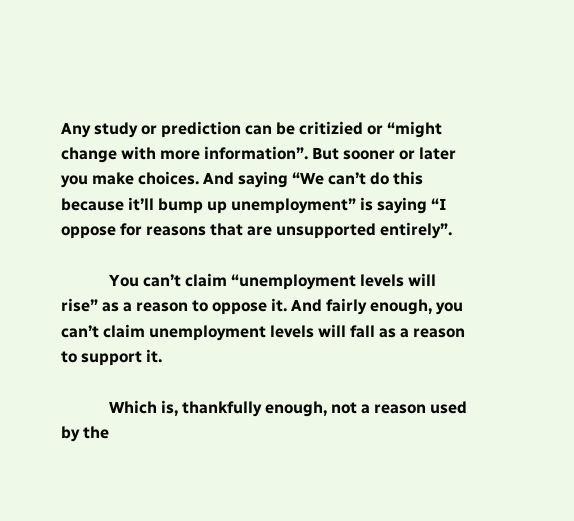Any study or prediction can be critizied or “might change with more information”. But sooner or later you make choices. And saying “We can’t do this because it’ll bump up unemployment” is saying “I oppose for reasons that are unsupported entirely”.

            You can’t claim “unemployment levels will rise” as a reason to oppose it. And fairly enough, you can’t claim unemployment levels will fall as a reason to support it.

            Which is, thankfully enough, not a reason used by the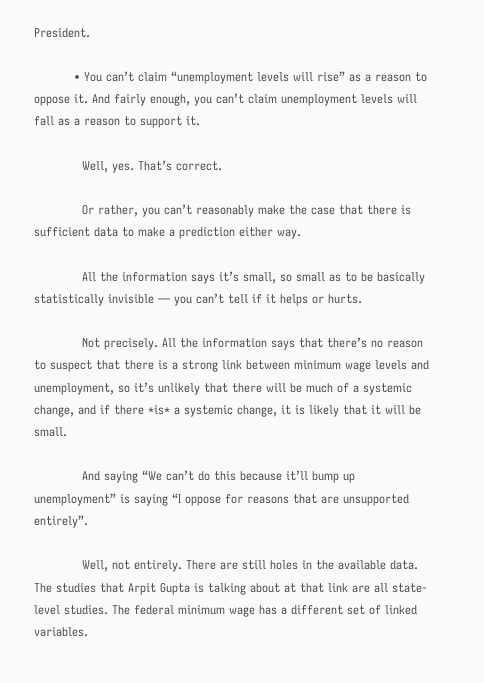President.

          • You can’t claim “unemployment levels will rise” as a reason to oppose it. And fairly enough, you can’t claim unemployment levels will fall as a reason to support it.

            Well, yes. That’s correct.

            Or rather, you can’t reasonably make the case that there is sufficient data to make a prediction either way.

            All the information says it’s small, so small as to be basically statistically invisible — you can’t tell if it helps or hurts.

            Not precisely. All the information says that there’s no reason to suspect that there is a strong link between minimum wage levels and unemployment, so it’s unlikely that there will be much of a systemic change, and if there *is* a systemic change, it is likely that it will be small.

            And saying “We can’t do this because it’ll bump up unemployment” is saying “I oppose for reasons that are unsupported entirely”.

            Well, not entirely. There are still holes in the available data. The studies that Arpit Gupta is talking about at that link are all state-level studies. The federal minimum wage has a different set of linked variables.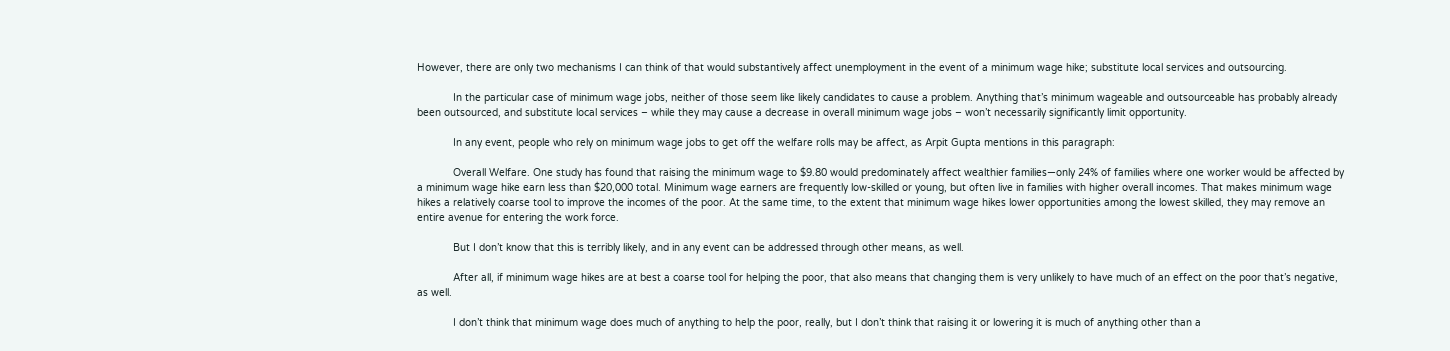However, there are only two mechanisms I can think of that would substantively affect unemployment in the event of a minimum wage hike; substitute local services and outsourcing.

            In the particular case of minimum wage jobs, neither of those seem like likely candidates to cause a problem. Anything that’s minimum wageable and outsourceable has probably already been outsourced, and substitute local services – while they may cause a decrease in overall minimum wage jobs – won’t necessarily significantly limit opportunity.

            In any event, people who rely on minimum wage jobs to get off the welfare rolls may be affect, as Arpit Gupta mentions in this paragraph:

            Overall Welfare. One study has found that raising the minimum wage to $9.80 would predominately affect wealthier families—only 24% of families where one worker would be affected by a minimum wage hike earn less than $20,000 total. Minimum wage earners are frequently low-skilled or young, but often live in families with higher overall incomes. That makes minimum wage hikes a relatively coarse tool to improve the incomes of the poor. At the same time, to the extent that minimum wage hikes lower opportunities among the lowest skilled, they may remove an entire avenue for entering the work force.

            But I don’t know that this is terribly likely, and in any event can be addressed through other means, as well.

            After all, if minimum wage hikes are at best a coarse tool for helping the poor, that also means that changing them is very unlikely to have much of an effect on the poor that’s negative, as well.

            I don’t think that minimum wage does much of anything to help the poor, really, but I don’t think that raising it or lowering it is much of anything other than a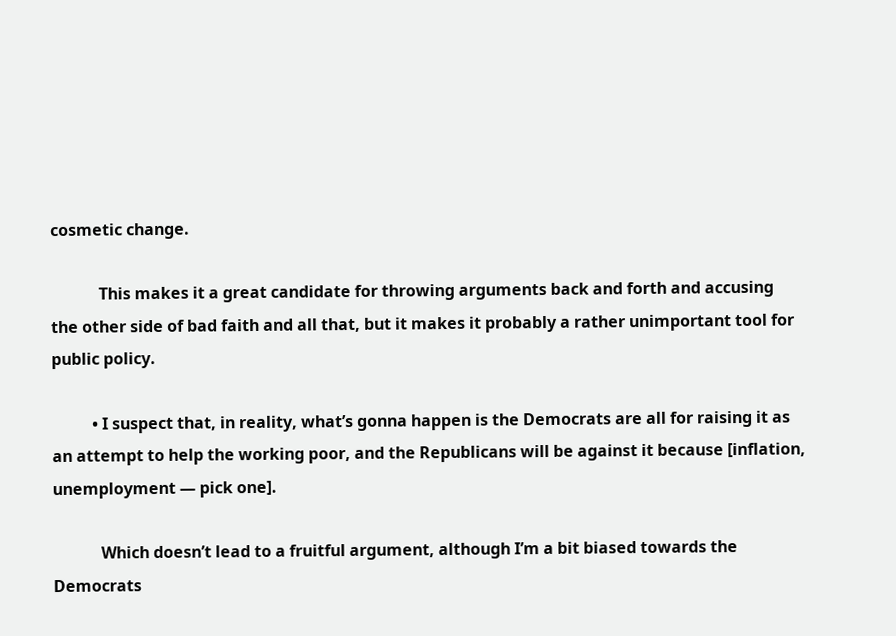cosmetic change.

            This makes it a great candidate for throwing arguments back and forth and accusing the other side of bad faith and all that, but it makes it probably a rather unimportant tool for public policy.

          • I suspect that, in reality, what’s gonna happen is the Democrats are all for raising it as an attempt to help the working poor, and the Republicans will be against it because [inflation, unemployment — pick one].

            Which doesn’t lead to a fruitful argument, although I’m a bit biased towards the Democrats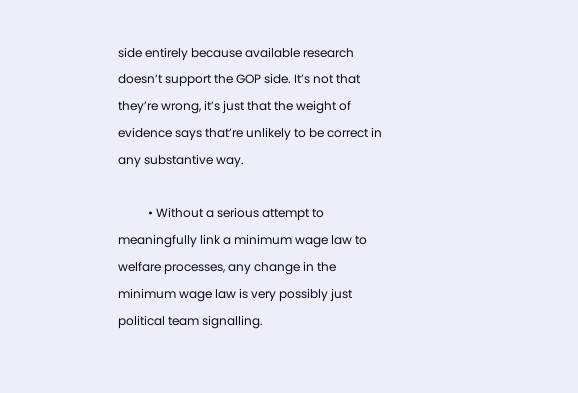side entirely because available research doesn’t support the GOP side. It’s not that they’re wrong, it’s just that the weight of evidence says that’re unlikely to be correct in any substantive way.

          • Without a serious attempt to meaningfully link a minimum wage law to welfare processes, any change in the minimum wage law is very possibly just political team signalling.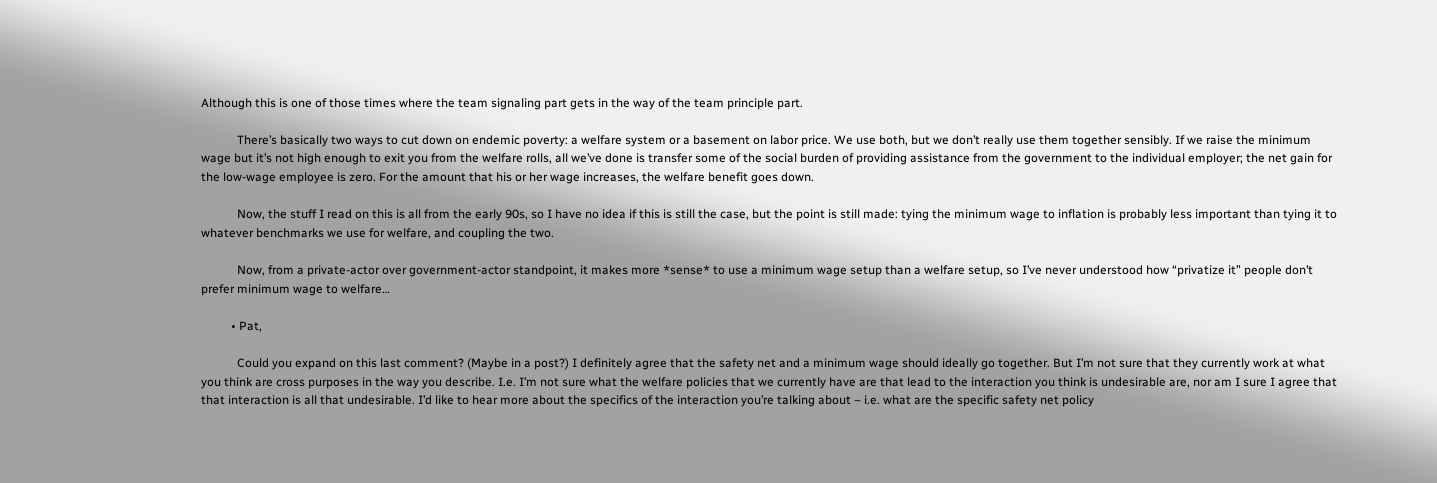Although this is one of those times where the team signaling part gets in the way of the team principle part.

            There’s basically two ways to cut down on endemic poverty: a welfare system or a basement on labor price. We use both, but we don’t really use them together sensibly. If we raise the minimum wage but it’s not high enough to exit you from the welfare rolls, all we’ve done is transfer some of the social burden of providing assistance from the government to the individual employer; the net gain for the low-wage employee is zero. For the amount that his or her wage increases, the welfare benefit goes down.

            Now, the stuff I read on this is all from the early 90s, so I have no idea if this is still the case, but the point is still made: tying the minimum wage to inflation is probably less important than tying it to whatever benchmarks we use for welfare, and coupling the two.

            Now, from a private-actor over government-actor standpoint, it makes more *sense* to use a minimum wage setup than a welfare setup, so I’ve never understood how “privatize it” people don’t prefer minimum wage to welfare…

          • Pat,

            Could you expand on this last comment? (Maybe in a post?) I definitely agree that the safety net and a minimum wage should ideally go together. But I’m not sure that they currently work at what you think are cross purposes in the way you describe. I.e. I’m not sure what the welfare policies that we currently have are that lead to the interaction you think is undesirable are, nor am I sure I agree that that interaction is all that undesirable. I’d like to hear more about the specifics of the interaction you’re talking about – i.e. what are the specific safety net policy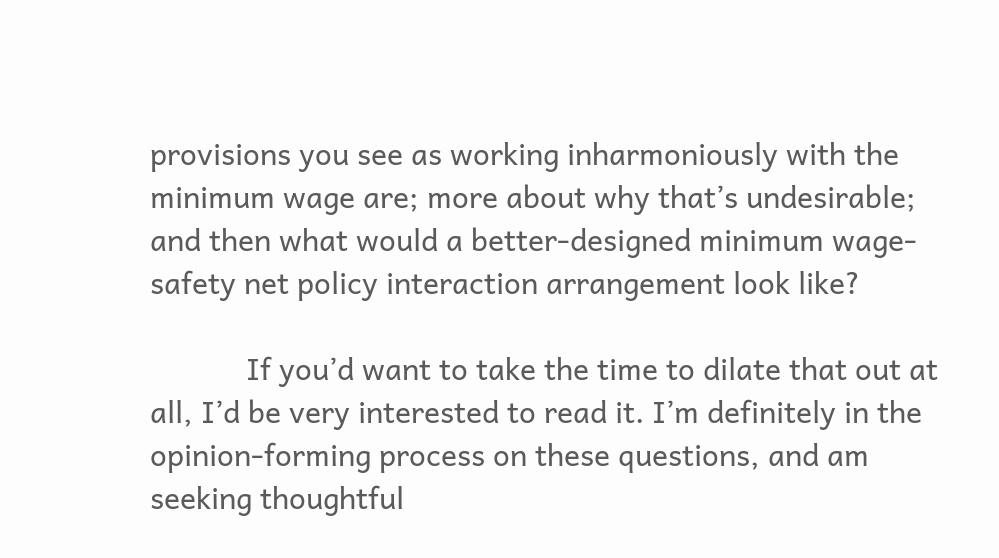provisions you see as working inharmoniously with the minimum wage are; more about why that’s undesirable; and then what would a better-designed minimum wage-safety net policy interaction arrangement look like?

            If you’d want to take the time to dilate that out at all, I’d be very interested to read it. I’m definitely in the opinion-forming process on these questions, and am seeking thoughtful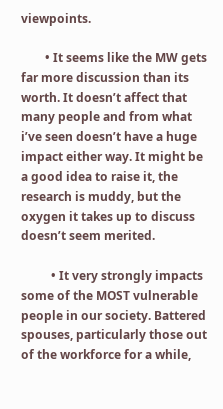viewpoints.

        • It seems like the MW gets far more discussion than its worth. It doesn’t affect that many people and from what i’ve seen doesn’t have a huge impact either way. It might be a good idea to raise it, the research is muddy, but the oxygen it takes up to discuss doesn’t seem merited.

          • It very strongly impacts some of the MOST vulnerable people in our society. Battered spouses, particularly those out of the workforce for a while,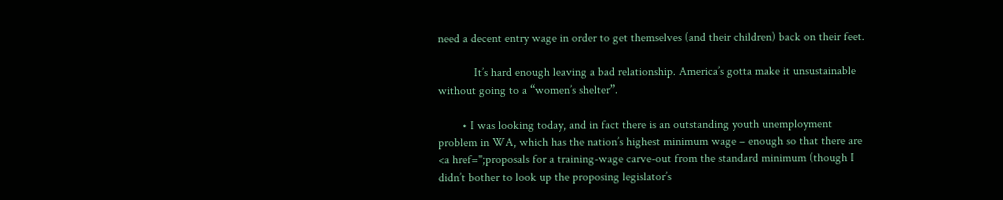need a decent entry wage in order to get themselves (and their children) back on their feet.

            It’s hard enough leaving a bad relationship. America’s gotta make it unsustainable without going to a “women’s shelter”.

        • I was looking today, and in fact there is an outstanding youth unemployment problem in WA, which has the nation’s highest minimum wage – enough so that there are <a href=";proposals for a training-wage carve-out from the standard minimum (though I didn’t bother to look up the proposing legislator’s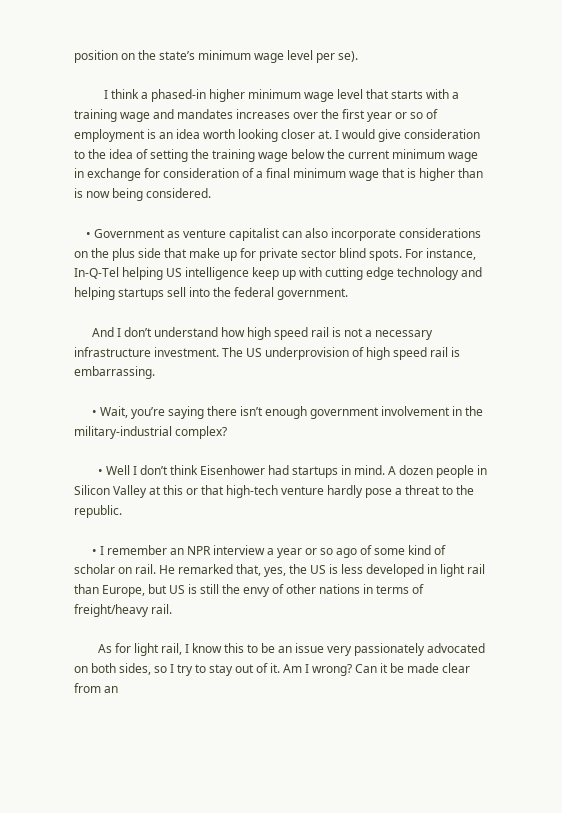position on the state’s minimum wage level per se).

          I think a phased-in higher minimum wage level that starts with a training wage and mandates increases over the first year or so of employment is an idea worth looking closer at. I would give consideration to the idea of setting the training wage below the current minimum wage in exchange for consideration of a final minimum wage that is higher than is now being considered.

    • Government as venture capitalist can also incorporate considerations on the plus side that make up for private sector blind spots. For instance, In-Q-Tel helping US intelligence keep up with cutting edge technology and helping startups sell into the federal government.

      And I don’t understand how high speed rail is not a necessary infrastructure investment. The US underprovision of high speed rail is embarrassing.

      • Wait, you’re saying there isn’t enough government involvement in the military-industrial complex?

        • Well I don’t think Eisenhower had startups in mind. A dozen people in Silicon Valley at this or that high-tech venture hardly pose a threat to the republic.

      • I remember an NPR interview a year or so ago of some kind of scholar on rail. He remarked that, yes, the US is less developed in light rail than Europe, but US is still the envy of other nations in terms of freight/heavy rail.

        As for light rail, I know this to be an issue very passionately advocated on both sides, so I try to stay out of it. Am I wrong? Can it be made clear from an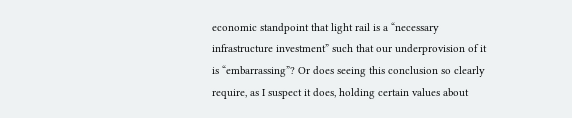economic standpoint that light rail is a “necessary infrastructure investment” such that our underprovision of it is “embarrassing”? Or does seeing this conclusion so clearly require, as I suspect it does, holding certain values about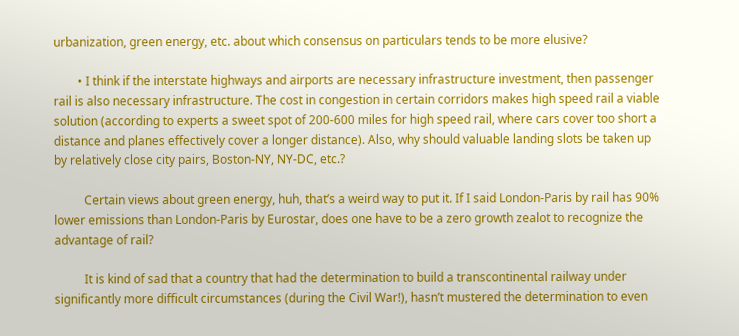urbanization, green energy, etc. about which consensus on particulars tends to be more elusive?

        • I think if the interstate highways and airports are necessary infrastructure investment, then passenger rail is also necessary infrastructure. The cost in congestion in certain corridors makes high speed rail a viable solution (according to experts a sweet spot of 200-600 miles for high speed rail, where cars cover too short a distance and planes effectively cover a longer distance). Also, why should valuable landing slots be taken up by relatively close city pairs, Boston-NY, NY-DC, etc.?

          Certain views about green energy, huh, that’s a weird way to put it. If I said London-Paris by rail has 90% lower emissions than London-Paris by Eurostar, does one have to be a zero growth zealot to recognize the advantage of rail?

          It is kind of sad that a country that had the determination to build a transcontinental railway under significantly more difficult circumstances (during the Civil War!), hasn’t mustered the determination to even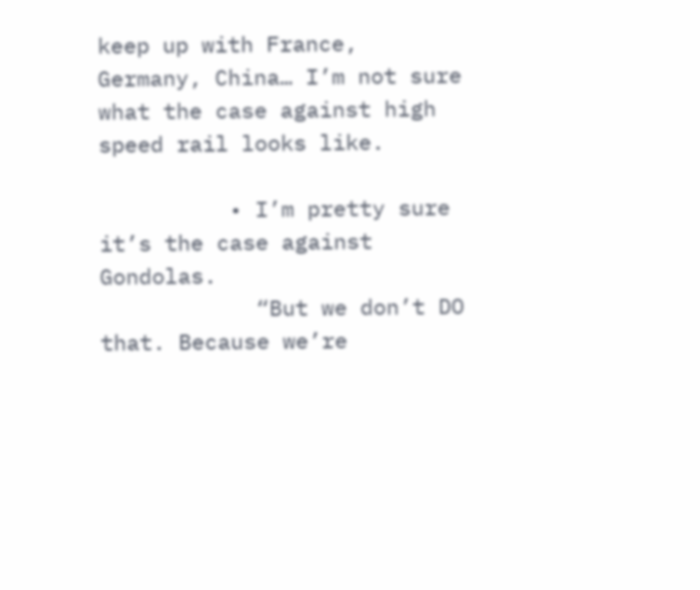keep up with France, Germany, China… I’m not sure what the case against high speed rail looks like.

          • I’m pretty sure it’s the case against Gondolas.
            “But we don’t DO that. Because we’re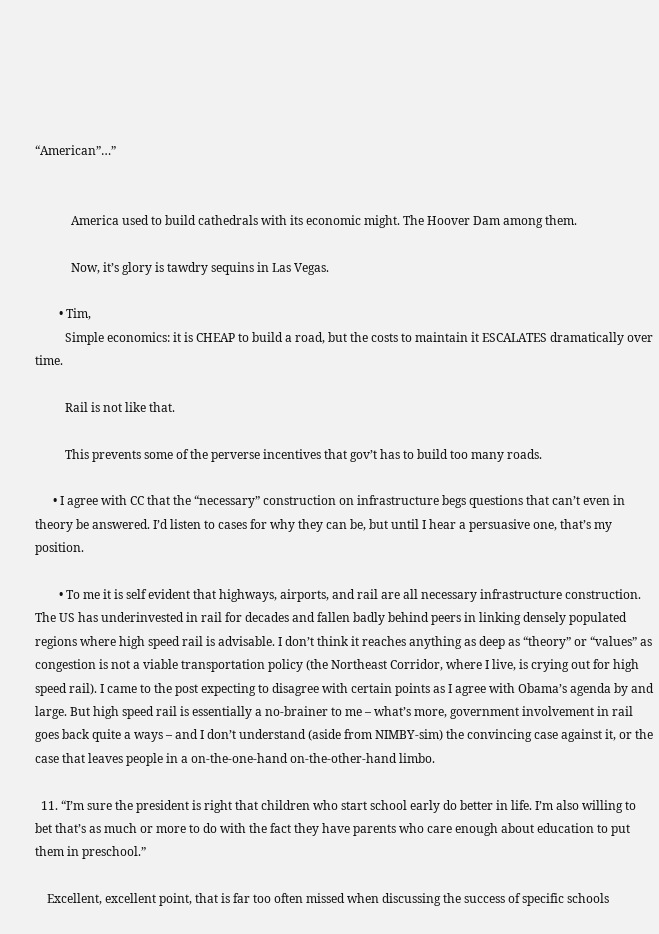“American”…”


            America used to build cathedrals with its economic might. The Hoover Dam among them.

            Now, it’s glory is tawdry sequins in Las Vegas.

        • Tim,
          Simple economics: it is CHEAP to build a road, but the costs to maintain it ESCALATES dramatically over time.

          Rail is not like that.

          This prevents some of the perverse incentives that gov’t has to build too many roads.

      • I agree with CC that the “necessary” construction on infrastructure begs questions that can’t even in theory be answered. I’d listen to cases for why they can be, but until I hear a persuasive one, that’s my position.

        • To me it is self evident that highways, airports, and rail are all necessary infrastructure construction. The US has underinvested in rail for decades and fallen badly behind peers in linking densely populated regions where high speed rail is advisable. I don’t think it reaches anything as deep as “theory” or “values” as congestion is not a viable transportation policy (the Northeast Corridor, where I live, is crying out for high speed rail). I came to the post expecting to disagree with certain points as I agree with Obama’s agenda by and large. But high speed rail is essentially a no-brainer to me – what’s more, government involvement in rail goes back quite a ways – and I don’t understand (aside from NIMBY-sim) the convincing case against it, or the case that leaves people in a on-the-one-hand on-the-other-hand limbo.

  11. “I’m sure the president is right that children who start school early do better in life. I’m also willing to bet that’s as much or more to do with the fact they have parents who care enough about education to put them in preschool.”

    Excellent, excellent point, that is far too often missed when discussing the success of specific schools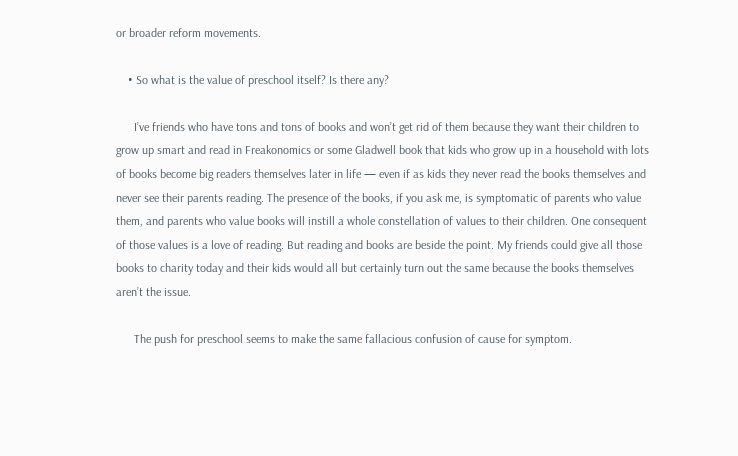or broader reform movements.

    • So what is the value of preschool itself? Is there any?

      I’ve friends who have tons and tons of books and won’t get rid of them because they want their children to grow up smart and read in Freakonomics or some Gladwell book that kids who grow up in a household with lots of books become big readers themselves later in life — even if as kids they never read the books themselves and never see their parents reading. The presence of the books, if you ask me, is symptomatic of parents who value them, and parents who value books will instill a whole constellation of values to their children. One consequent of those values is a love of reading. But reading and books are beside the point. My friends could give all those books to charity today and their kids would all but certainly turn out the same because the books themselves aren’t the issue.

      The push for preschool seems to make the same fallacious confusion of cause for symptom.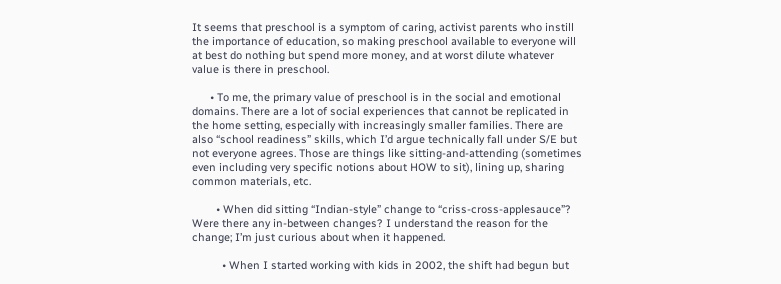It seems that preschool is a symptom of caring, activist parents who instill the importance of education, so making preschool available to everyone will at best do nothing but spend more money, and at worst dilute whatever value is there in preschool.

      • To me, the primary value of preschool is in the social and emotional domains. There are a lot of social experiences that cannot be replicated in the home setting, especially with increasingly smaller families. There are also “school readiness” skills, which I’d argue technically fall under S/E but not everyone agrees. Those are things like sitting-and-attending (sometimes even including very specific notions about HOW to sit), lining up, sharing common materials, etc.

        • When did sitting “Indian-style” change to “criss-cross-applesauce”? Were there any in-between changes? I understand the reason for the change; I’m just curious about when it happened.

          • When I started working with kids in 2002, the shift had begun but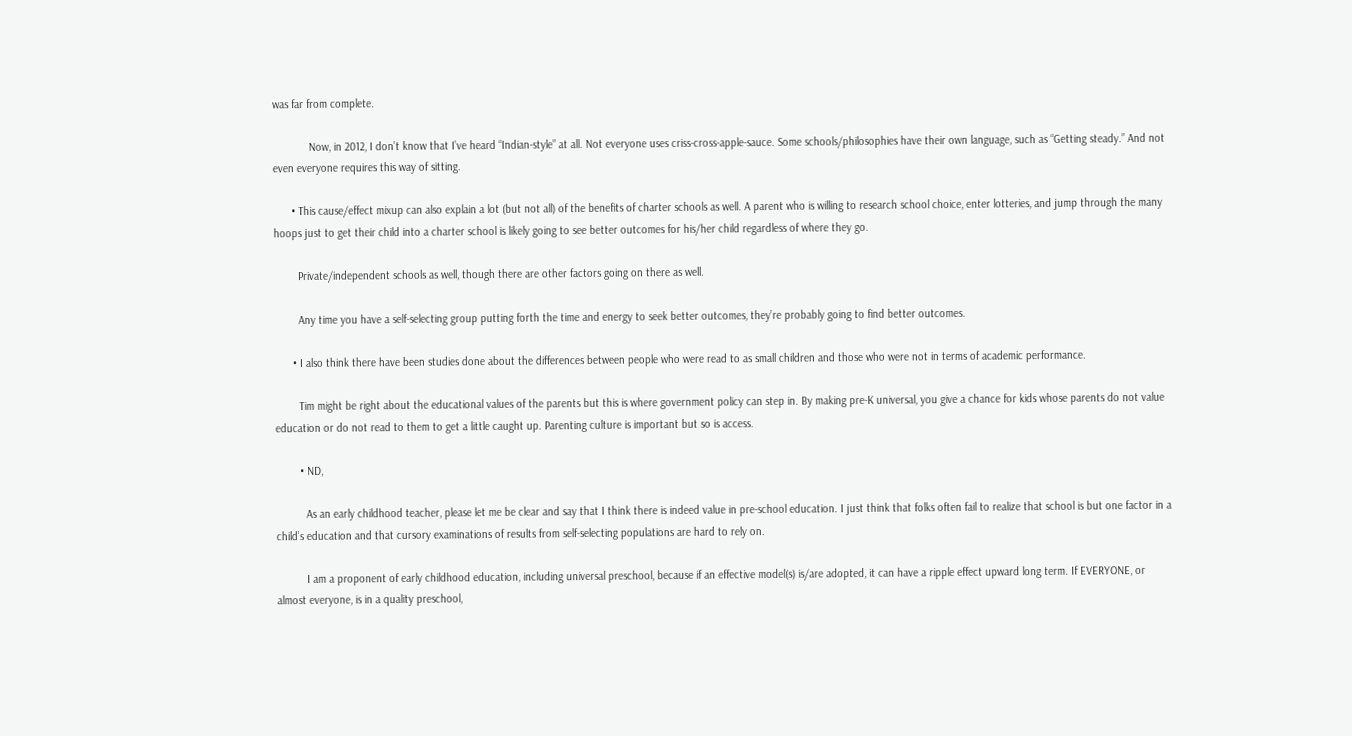was far from complete.

            Now, in 2012, I don’t know that I’ve heard “Indian-style” at all. Not everyone uses criss-cross-apple-sauce. Some schools/philosophies have their own language, such as “Getting steady.” And not even everyone requires this way of sitting.

      • This cause/effect mixup can also explain a lot (but not all) of the benefits of charter schools as well. A parent who is willing to research school choice, enter lotteries, and jump through the many hoops just to get their child into a charter school is likely going to see better outcomes for his/her child regardless of where they go.

        Private/independent schools as well, though there are other factors going on there as well.

        Any time you have a self-selecting group putting forth the time and energy to seek better outcomes, they’re probably going to find better outcomes.

      • I also think there have been studies done about the differences between people who were read to as small children and those who were not in terms of academic performance.

        Tim might be right about the educational values of the parents but this is where government policy can step in. By making pre-K universal, you give a chance for kids whose parents do not value education or do not read to them to get a little caught up. Parenting culture is important but so is access.

        • ND,

          As an early childhood teacher, please let me be clear and say that I think there is indeed value in pre-school education. I just think that folks often fail to realize that school is but one factor in a child’s education and that cursory examinations of results from self-selecting populations are hard to rely on.

          I am a proponent of early childhood education, including universal preschool, because if an effective model(s) is/are adopted, it can have a ripple effect upward long term. If EVERYONE, or almost everyone, is in a quality preschool,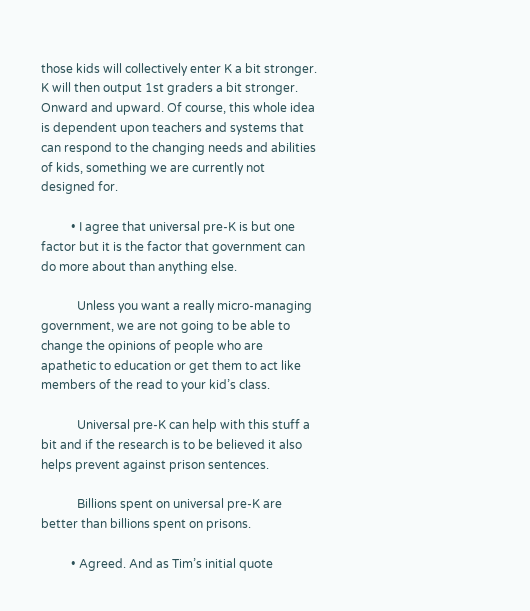those kids will collectively enter K a bit stronger. K will then output 1st graders a bit stronger. Onward and upward. Of course, this whole idea is dependent upon teachers and systems that can respond to the changing needs and abilities of kids, something we are currently not designed for.

          • I agree that universal pre-K is but one factor but it is the factor that government can do more about than anything else.

            Unless you want a really micro-managing government, we are not going to be able to change the opinions of people who are apathetic to education or get them to act like members of the read to your kid’s class.

            Universal pre-K can help with this stuff a bit and if the research is to be believed it also helps prevent against prison sentences.

            Billions spent on universal pre-K are better than billions spent on prisons.

          • Agreed. And as Tim’s initial quote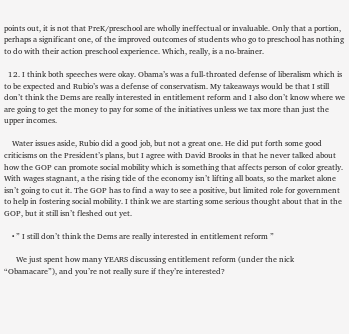points out, it is not that PreK/preschool are wholly ineffectual or invaluable. Only that a portion, perhaps a significant one, of the improved outcomes of students who go to preschool has nothing to do with their action preschool experience. Which, really, is a no-brainer.

  12. I think both speeches were okay. Obama’s was a full-throated defense of liberalism which is to be expected and Rubio’s was a defense of conservatism. My takeaways would be that I still don’t think the Dems are really interested in entitlement reform and I also don’t know where we are going to get the money to pay for some of the initiatives unless we tax more than just the upper incomes.

    Water issues aside, Rubio did a good job, but not a great one. He did put forth some good criticisms on the President’s plans, but I agree with David Brooks in that he never talked about how the GOP can promote social mobility which is something that affects person of color greatly. With wages stagnant, a the rising tide of the economy isn’t lifting all boats, so the market alone isn’t going to cut it. The GOP has to find a way to see a positive, but limited role for government to help in fostering social mobility. I think we are starting some serious thought about that in the GOP, but it still isn’t fleshed out yet.

    • ” I still don’t think the Dems are really interested in entitlement reform ”

      We just spent how many YEARS discussing entitlement reform (under the nick “Obamacare”), and you’re not really sure if they’re interested?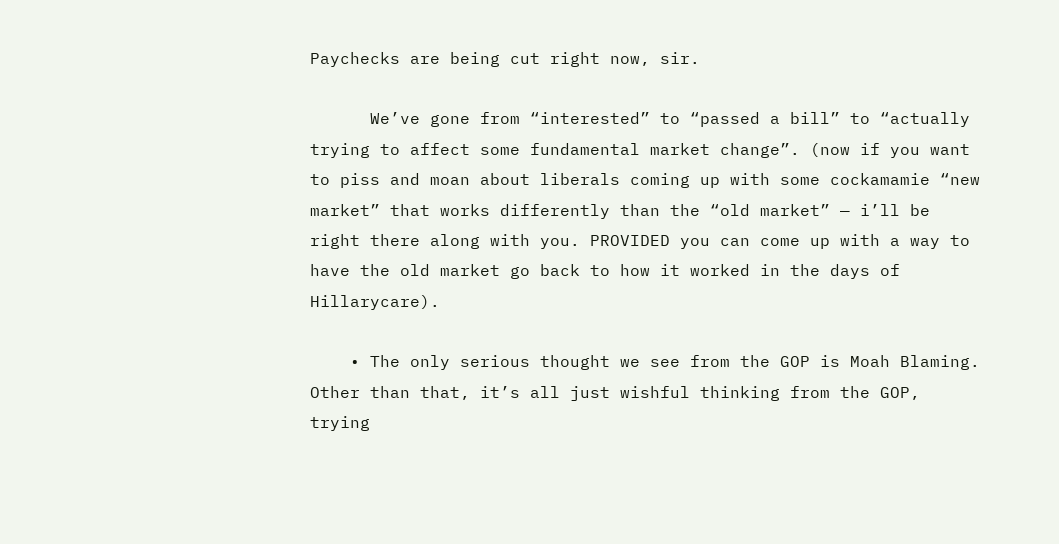Paychecks are being cut right now, sir.

      We’ve gone from “interested” to “passed a bill” to “actually trying to affect some fundamental market change”. (now if you want to piss and moan about liberals coming up with some cockamamie “new market” that works differently than the “old market” — i’ll be right there along with you. PROVIDED you can come up with a way to have the old market go back to how it worked in the days of Hillarycare).

    • The only serious thought we see from the GOP is Moah Blaming. Other than that, it’s all just wishful thinking from the GOP, trying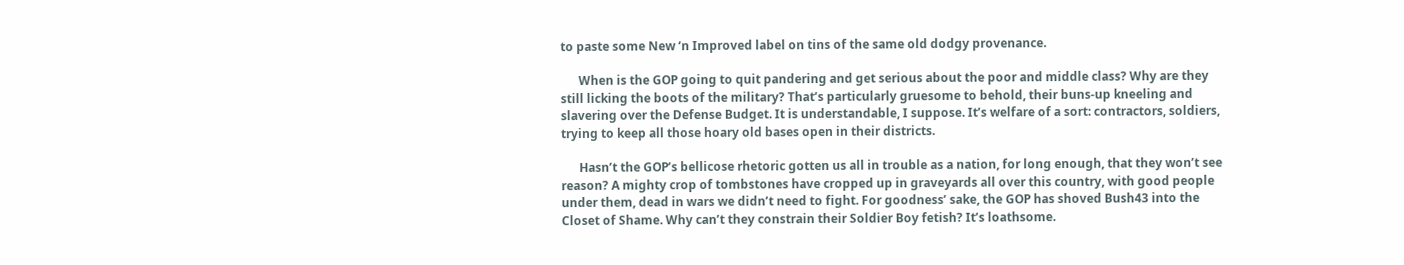to paste some New ‘n Improved label on tins of the same old dodgy provenance.

      When is the GOP going to quit pandering and get serious about the poor and middle class? Why are they still licking the boots of the military? That’s particularly gruesome to behold, their buns-up kneeling and slavering over the Defense Budget. It is understandable, I suppose. It’s welfare of a sort: contractors, soldiers, trying to keep all those hoary old bases open in their districts.

      Hasn’t the GOP’s bellicose rhetoric gotten us all in trouble as a nation, for long enough, that they won’t see reason? A mighty crop of tombstones have cropped up in graveyards all over this country, with good people under them, dead in wars we didn’t need to fight. For goodness’ sake, the GOP has shoved Bush43 into the Closet of Shame. Why can’t they constrain their Soldier Boy fetish? It’s loathsome.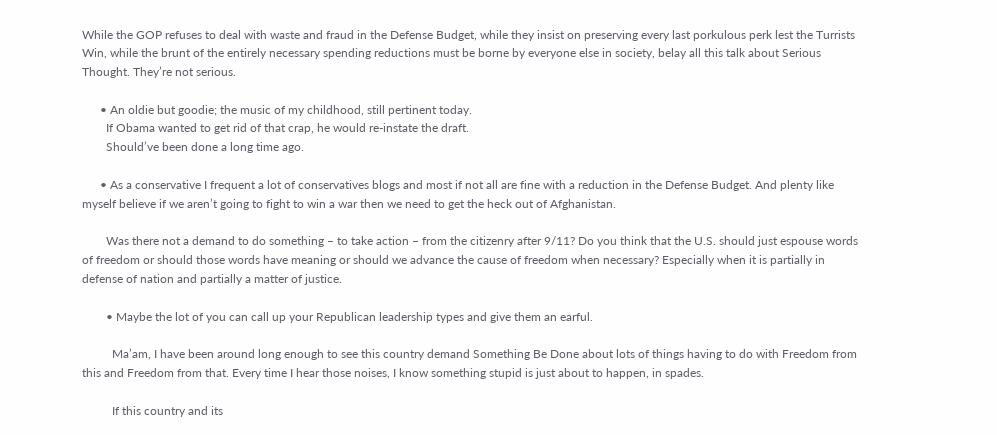While the GOP refuses to deal with waste and fraud in the Defense Budget, while they insist on preserving every last porkulous perk lest the Turrists Win, while the brunt of the entirely necessary spending reductions must be borne by everyone else in society, belay all this talk about Serious Thought. They’re not serious.

      • An oldie but goodie; the music of my childhood, still pertinent today.
        If Obama wanted to get rid of that crap, he would re-instate the draft.
        Should’ve been done a long time ago.

      • As a conservative I frequent a lot of conservatives blogs and most if not all are fine with a reduction in the Defense Budget. And plenty like myself believe if we aren’t going to fight to win a war then we need to get the heck out of Afghanistan.

        Was there not a demand to do something – to take action – from the citizenry after 9/11? Do you think that the U.S. should just espouse words of freedom or should those words have meaning or should we advance the cause of freedom when necessary? Especially when it is partially in defense of nation and partially a matter of justice.

        • Maybe the lot of you can call up your Republican leadership types and give them an earful.

          Ma’am, I have been around long enough to see this country demand Something Be Done about lots of things having to do with Freedom from this and Freedom from that. Every time I hear those noises, I know something stupid is just about to happen, in spades.

          If this country and its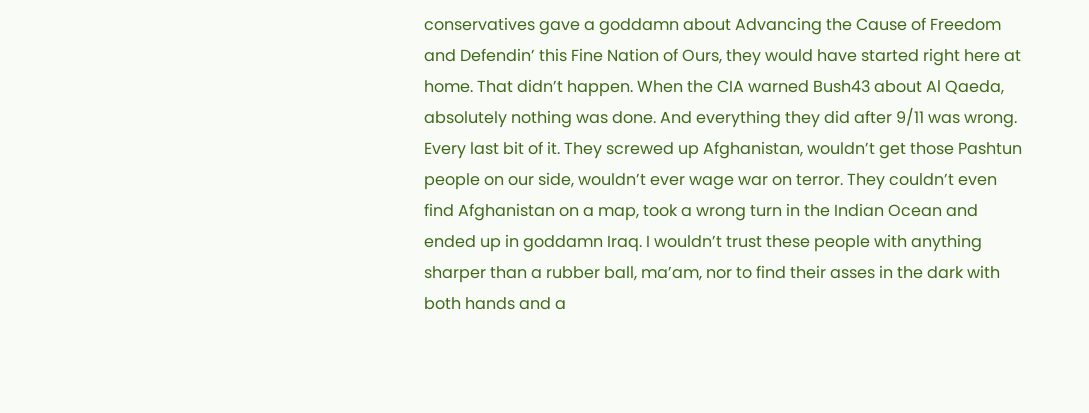conservatives gave a goddamn about Advancing the Cause of Freedom and Defendin’ this Fine Nation of Ours, they would have started right here at home. That didn’t happen. When the CIA warned Bush43 about Al Qaeda, absolutely nothing was done. And everything they did after 9/11 was wrong. Every last bit of it. They screwed up Afghanistan, wouldn’t get those Pashtun people on our side, wouldn’t ever wage war on terror. They couldn’t even find Afghanistan on a map, took a wrong turn in the Indian Ocean and ended up in goddamn Iraq. I wouldn’t trust these people with anything sharper than a rubber ball, ma’am, nor to find their asses in the dark with both hands and a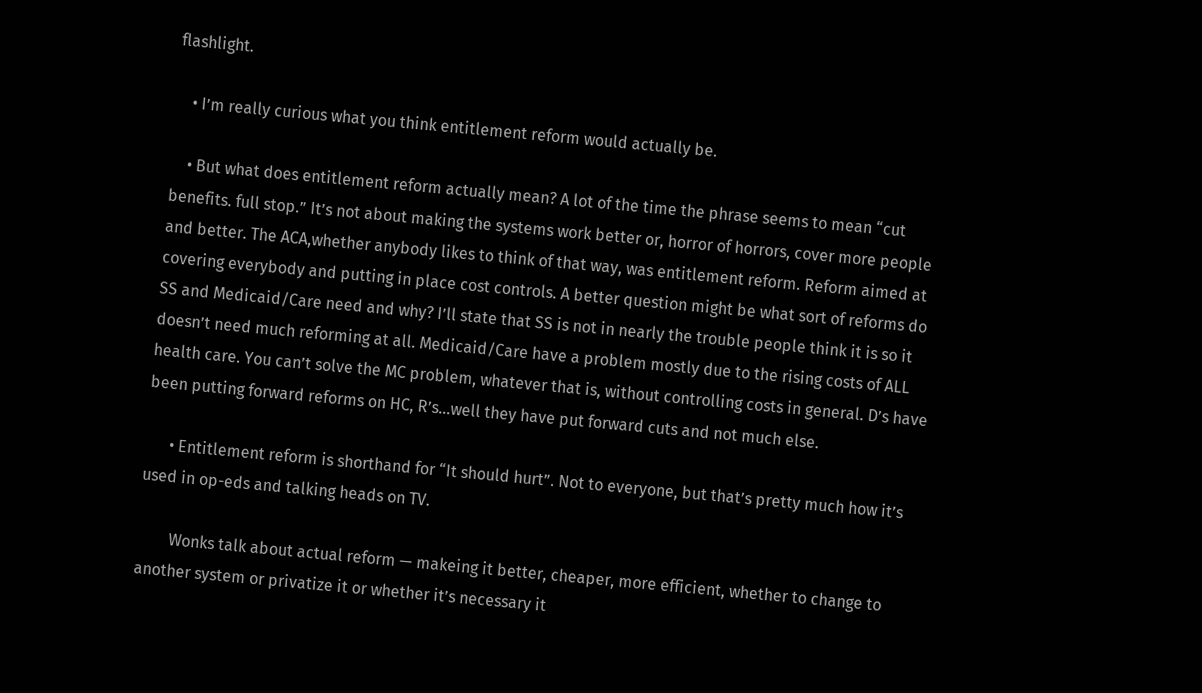flashlight.

    • I’m really curious what you think entitlement reform would actually be.

    • But what does entitlement reform actually mean? A lot of the time the phrase seems to mean “cut benefits. full stop.” It’s not about making the systems work better or, horror of horrors, cover more people and better. The ACA,whether anybody likes to think of that way, was entitlement reform. Reform aimed at covering everybody and putting in place cost controls. A better question might be what sort of reforms do SS and Medicaid/Care need and why? I’ll state that SS is not in nearly the trouble people think it is so it doesn’t need much reforming at all. Medicaid/Care have a problem mostly due to the rising costs of ALL health care. You can’t solve the MC problem, whatever that is, without controlling costs in general. D’s have been putting forward reforms on HC, R’s…well they have put forward cuts and not much else.

      • Entitlement reform is shorthand for “It should hurt”. Not to everyone, but that’s pretty much how it’s used in op-eds and talking heads on TV.

        Wonks talk about actual reform — makeing it better, cheaper, more efficient, whether to change to another system or privatize it or whether it’s necessary it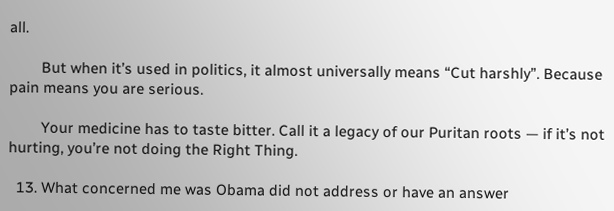all.

        But when it’s used in politics, it almost universally means “Cut harshly”. Because pain means you are serious.

        Your medicine has to taste bitter. Call it a legacy of our Puritan roots — if it’s not hurting, you’re not doing the Right Thing.

  13. What concerned me was Obama did not address or have an answer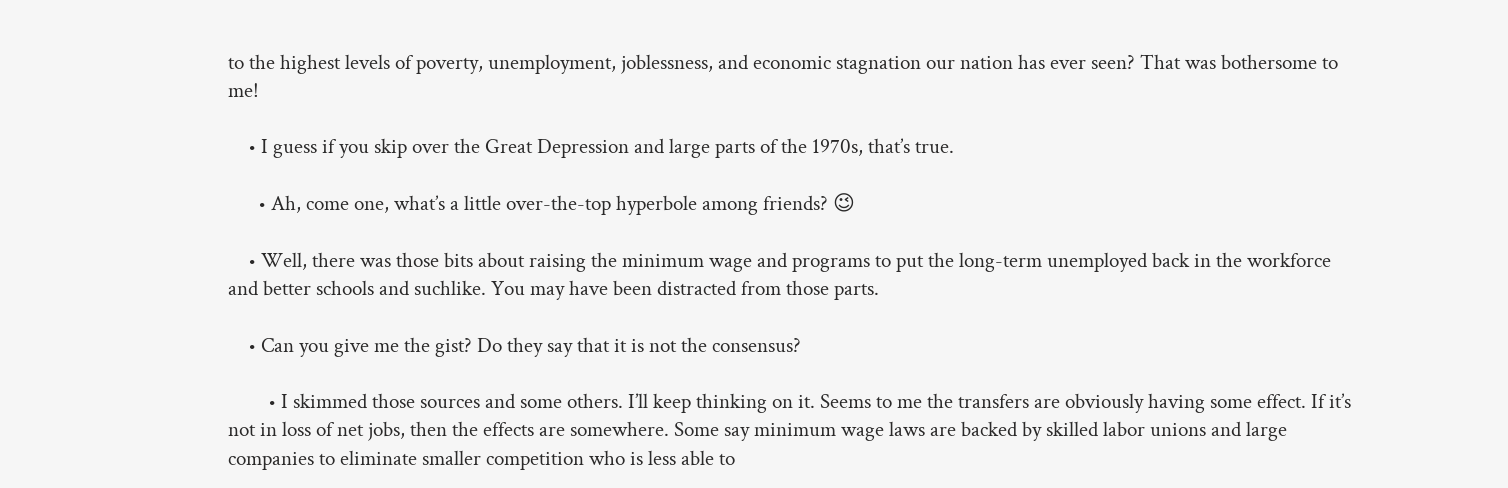to the highest levels of poverty, unemployment, joblessness, and economic stagnation our nation has ever seen? That was bothersome to me!

    • I guess if you skip over the Great Depression and large parts of the 1970s, that’s true.

      • Ah, come one, what’s a little over-the-top hyperbole among friends? 😉

    • Well, there was those bits about raising the minimum wage and programs to put the long-term unemployed back in the workforce and better schools and suchlike. You may have been distracted from those parts.

    • Can you give me the gist? Do they say that it is not the consensus?

        • I skimmed those sources and some others. I’ll keep thinking on it. Seems to me the transfers are obviously having some effect. If it’s not in loss of net jobs, then the effects are somewhere. Some say minimum wage laws are backed by skilled labor unions and large companies to eliminate smaller competition who is less able to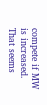compete if MW is increased. That seems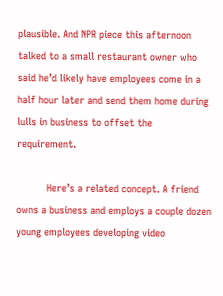plausible. And NPR piece this afternoon talked to a small restaurant owner who said he’d likely have employees come in a half hour later and send them home during lulls in business to offset the requirement.

          Here’s a related concept. A friend owns a business and employs a couple dozen young employees developing video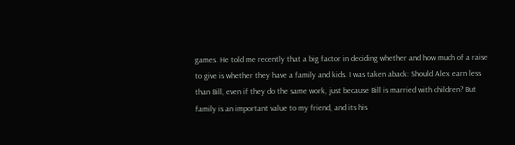games. He told me recently that a big factor in deciding whether and how much of a raise to give is whether they have a family and kids. I was taken aback: Should Alex earn less than Bill, even if they do the same work, just because Bill is married with children? But family is an important value to my friend, and its his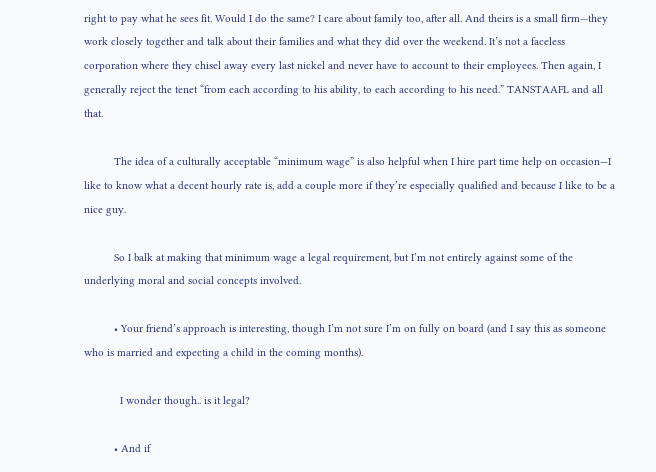right to pay what he sees fit. Would I do the same? I care about family too, after all. And theirs is a small firm—they work closely together and talk about their families and what they did over the weekend. It’s not a faceless corporation where they chisel away every last nickel and never have to account to their employees. Then again, I generally reject the tenet “from each according to his ability, to each according to his need.” TANSTAAFL and all that.

          The idea of a culturally acceptable “minimum wage” is also helpful when I hire part time help on occasion—I like to know what a decent hourly rate is, add a couple more if they’re especially qualified and because I like to be a nice guy.

          So I balk at making that minimum wage a legal requirement, but I’m not entirely against some of the underlying moral and social concepts involved.

          • Your friend’s approach is interesting, though I’m not sure I’m on fully on board (and I say this as someone who is married and expecting a child in the coming months).

            I wonder though.. is it legal?

          • And if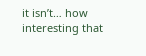it isn’t… how interesting that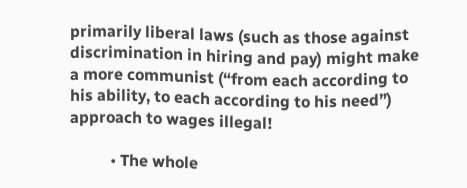primarily liberal laws (such as those against discrimination in hiring and pay) might make a more communist (“from each according to his ability, to each according to his need”) approach to wages illegal!

          • The whole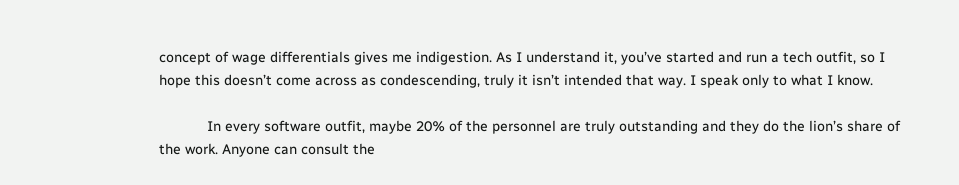concept of wage differentials gives me indigestion. As I understand it, you’ve started and run a tech outfit, so I hope this doesn’t come across as condescending, truly it isn’t intended that way. I speak only to what I know.

            In every software outfit, maybe 20% of the personnel are truly outstanding and they do the lion’s share of the work. Anyone can consult the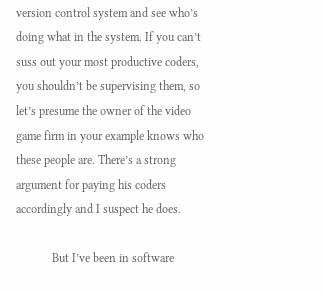version control system and see who’s doing what in the system. If you can’t suss out your most productive coders, you shouldn’t be supervising them, so let’s presume the owner of the video game firm in your example knows who these people are. There’s a strong argument for paying his coders accordingly and I suspect he does.

            But I’ve been in software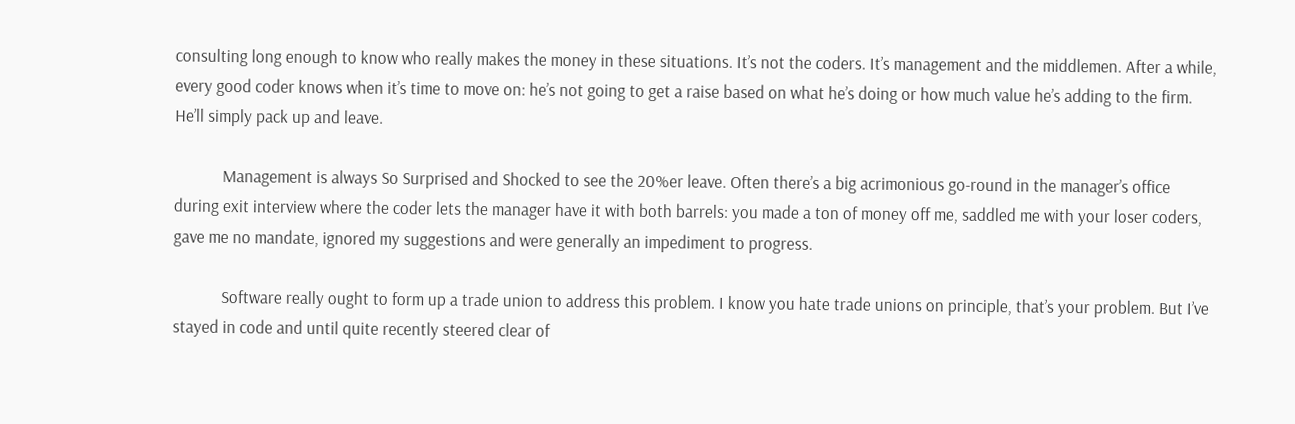consulting long enough to know who really makes the money in these situations. It’s not the coders. It’s management and the middlemen. After a while, every good coder knows when it’s time to move on: he’s not going to get a raise based on what he’s doing or how much value he’s adding to the firm. He’ll simply pack up and leave.

            Management is always So Surprised and Shocked to see the 20%er leave. Often there’s a big acrimonious go-round in the manager’s office during exit interview where the coder lets the manager have it with both barrels: you made a ton of money off me, saddled me with your loser coders, gave me no mandate, ignored my suggestions and were generally an impediment to progress.

            Software really ought to form up a trade union to address this problem. I know you hate trade unions on principle, that’s your problem. But I’ve stayed in code and until quite recently steered clear of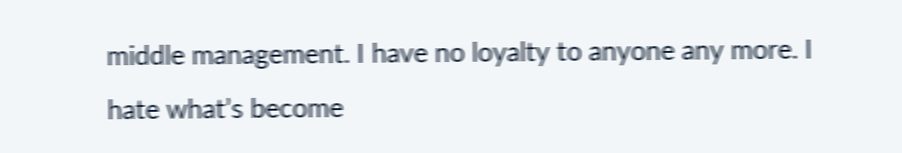middle management. I have no loyalty to anyone any more. I hate what’s become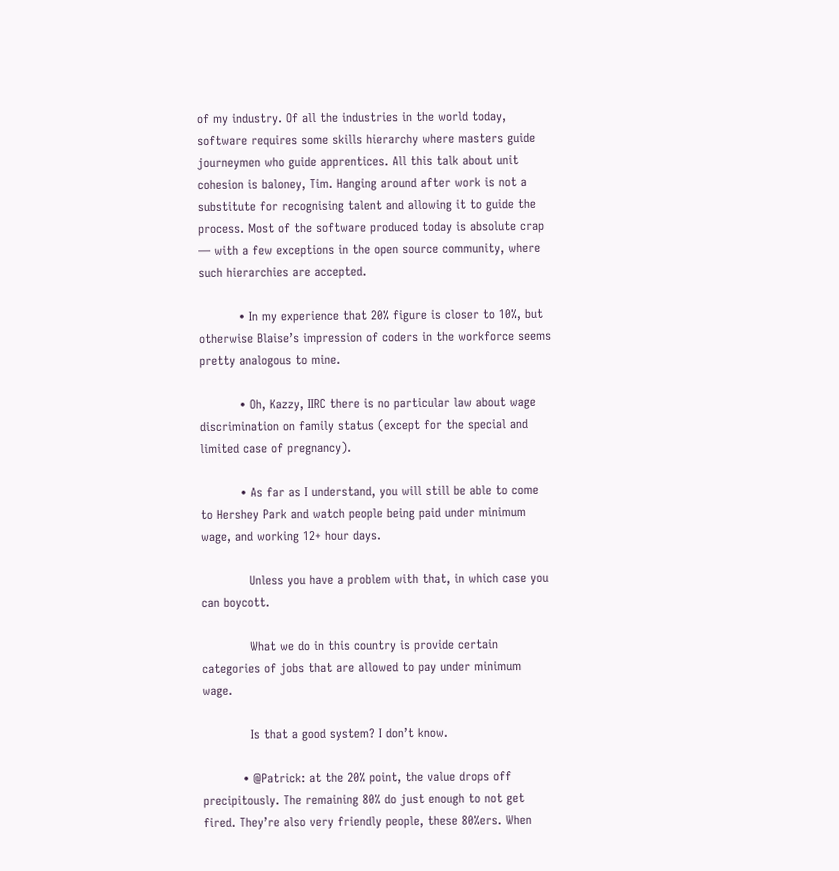of my industry. Of all the industries in the world today, software requires some skills hierarchy where masters guide journeymen who guide apprentices. All this talk about unit cohesion is baloney, Tim. Hanging around after work is not a substitute for recognising talent and allowing it to guide the process. Most of the software produced today is absolute crap — with a few exceptions in the open source community, where such hierarchies are accepted.

          • In my experience that 20% figure is closer to 10%, but otherwise Blaise’s impression of coders in the workforce seems pretty analogous to mine.

          • Oh, Kazzy, IIRC there is no particular law about wage discrimination on family status (except for the special and limited case of pregnancy).

          • As far as I understand, you will still be able to come to Hershey Park and watch people being paid under minimum wage, and working 12+ hour days.

            Unless you have a problem with that, in which case you can boycott.

            What we do in this country is provide certain categories of jobs that are allowed to pay under minimum wage.

            Is that a good system? I don’t know.

          • @Patrick: at the 20% point, the value drops off precipitously. The remaining 80% do just enough to not get fired. They’re also very friendly people, these 80%ers. When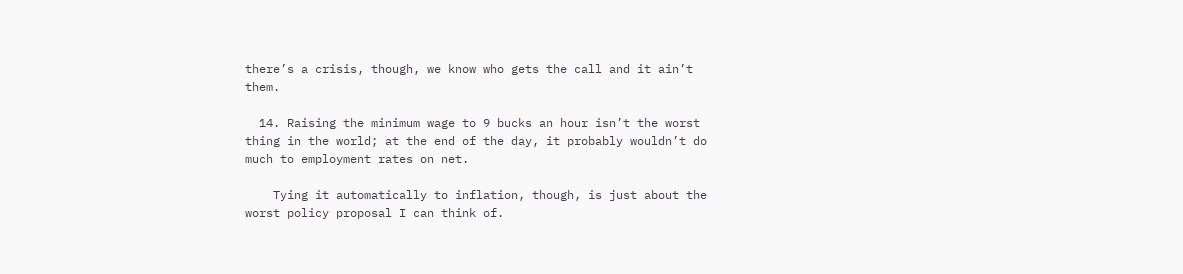there’s a crisis, though, we know who gets the call and it ain’t them.

  14. Raising the minimum wage to 9 bucks an hour isn’t the worst thing in the world; at the end of the day, it probably wouldn’t do much to employment rates on net.

    Tying it automatically to inflation, though, is just about the worst policy proposal I can think of.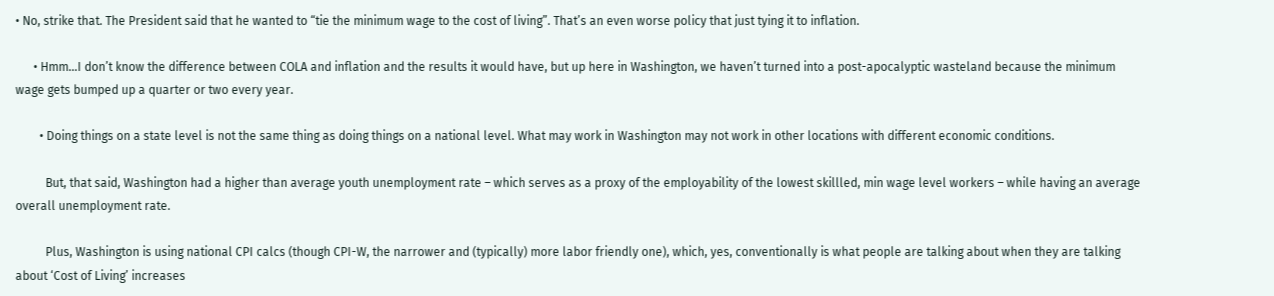• No, strike that. The President said that he wanted to “tie the minimum wage to the cost of living”. That’s an even worse policy that just tying it to inflation.

      • Hmm…I don’t know the difference between COLA and inflation and the results it would have, but up here in Washington, we haven’t turned into a post-apocalyptic wasteland because the minimum wage gets bumped up a quarter or two every year.

        • Doing things on a state level is not the same thing as doing things on a national level. What may work in Washington may not work in other locations with different economic conditions.

          But, that said, Washington had a higher than average youth unemployment rate – which serves as a proxy of the employability of the lowest skillled, min wage level workers – while having an average overall unemployment rate.

          Plus, Washington is using national CPI calcs (though CPI-W, the narrower and (typically) more labor friendly one), which, yes, conventionally is what people are talking about when they are talking about ‘Cost of Living’ increases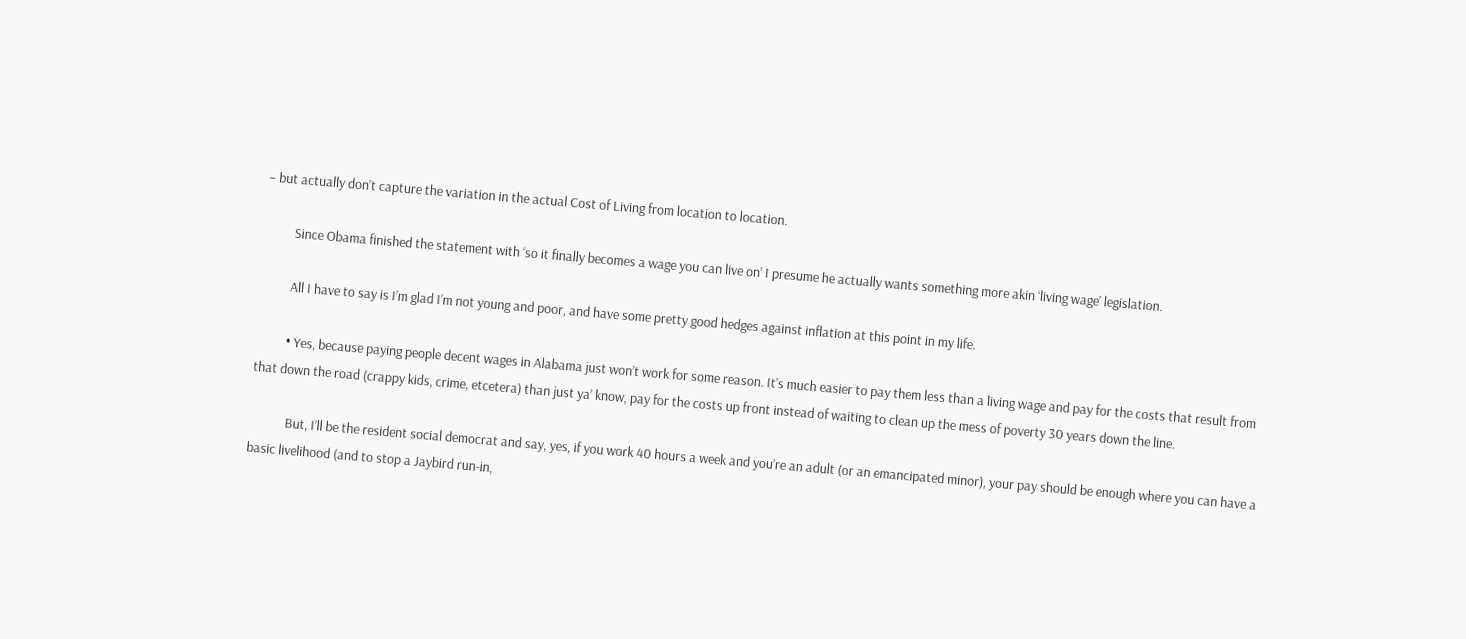– but actually don’t capture the variation in the actual Cost of Living from location to location.

          Since Obama finished the statement with ‘so it finally becomes a wage you can live on’ I presume he actually wants something more akin ‘living wage’ legislation.

          All I have to say is I’m glad I’m not young and poor, and have some pretty good hedges against inflation at this point in my life.

          • Yes, because paying people decent wages in Alabama just won’t work for some reason. It’s much easier to pay them less than a living wage and pay for the costs that result from that down the road (crappy kids, crime, etcetera) than just ya’ know, pay for the costs up front instead of waiting to clean up the mess of poverty 30 years down the line.

            But, I’ll be the resident social democrat and say, yes, if you work 40 hours a week and you’re an adult (or an emancipated minor), your pay should be enough where you can have a basic livelihood (and to stop a Jaybird run-in,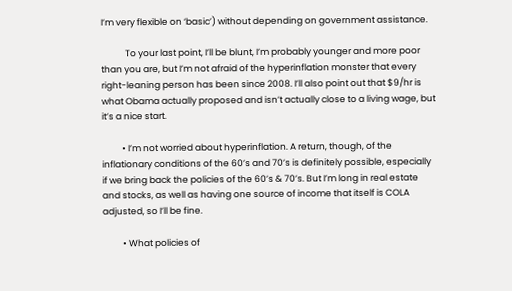I’m very flexible on ‘basic’) without depending on government assistance.

            To your last point, I’ll be blunt, I’m probably younger and more poor than you are, but I’m not afraid of the hyperinflation monster that every right-leaning person has been since 2008. I’ll also point out that $9/hr is what Obama actually proposed and isn’t actually close to a living wage, but it’s a nice start.

          • I’m not worried about hyperinflation. A return, though, of the inflationary conditions of the 60’s and 70’s is definitely possible, especially if we bring back the policies of the 60’s & 70’s. But I’m long in real estate and stocks, as well as having one source of income that itself is COLA adjusted, so I’ll be fine.

          • What policies of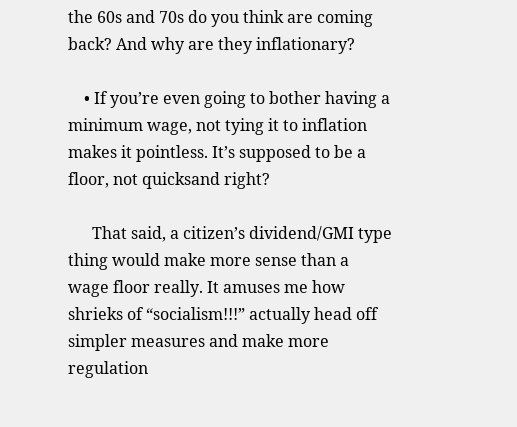the 60s and 70s do you think are coming back? And why are they inflationary?

    • If you’re even going to bother having a minimum wage, not tying it to inflation makes it pointless. It’s supposed to be a floor, not quicksand right?

      That said, a citizen’s dividend/GMI type thing would make more sense than a wage floor really. It amuses me how shrieks of “socialism!!!” actually head off simpler measures and make more regulation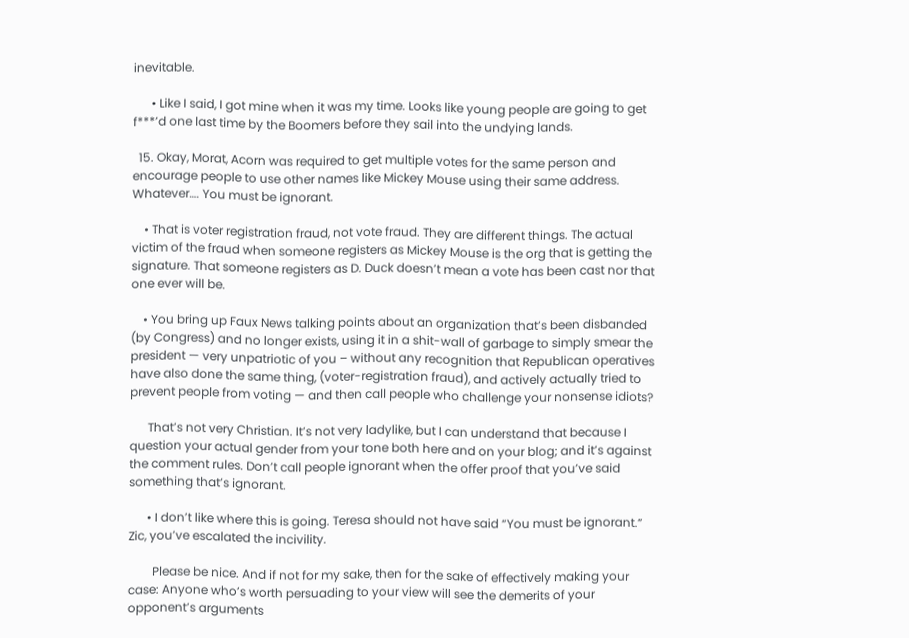inevitable.

      • Like I said, I got mine when it was my time. Looks like young people are going to get f***’d one last time by the Boomers before they sail into the undying lands.

  15. Okay, Morat, Acorn was required to get multiple votes for the same person and encourage people to use other names like Mickey Mouse using their same address. Whatever…. You must be ignorant.

    • That is voter registration fraud, not vote fraud. They are different things. The actual victim of the fraud when someone registers as Mickey Mouse is the org that is getting the signature. That someone registers as D. Duck doesn’t mean a vote has been cast nor that one ever will be.

    • You bring up Faux News talking points about an organization that’s been disbanded (by Congress) and no longer exists, using it in a shit-wall of garbage to simply smear the president — very unpatriotic of you – without any recognition that Republican operatives have also done the same thing, (voter-registration fraud), and actively actually tried to prevent people from voting — and then call people who challenge your nonsense idiots?

      That’s not very Christian. It’s not very ladylike, but I can understand that because I question your actual gender from your tone both here and on your blog; and it’s against the comment rules. Don’t call people ignorant when the offer proof that you’ve said something that’s ignorant.

      • I don’t like where this is going. Teresa should not have said “You must be ignorant.” Zic, you’ve escalated the incivility.

        Please be nice. And if not for my sake, then for the sake of effectively making your case: Anyone who’s worth persuading to your view will see the demerits of your opponent’s arguments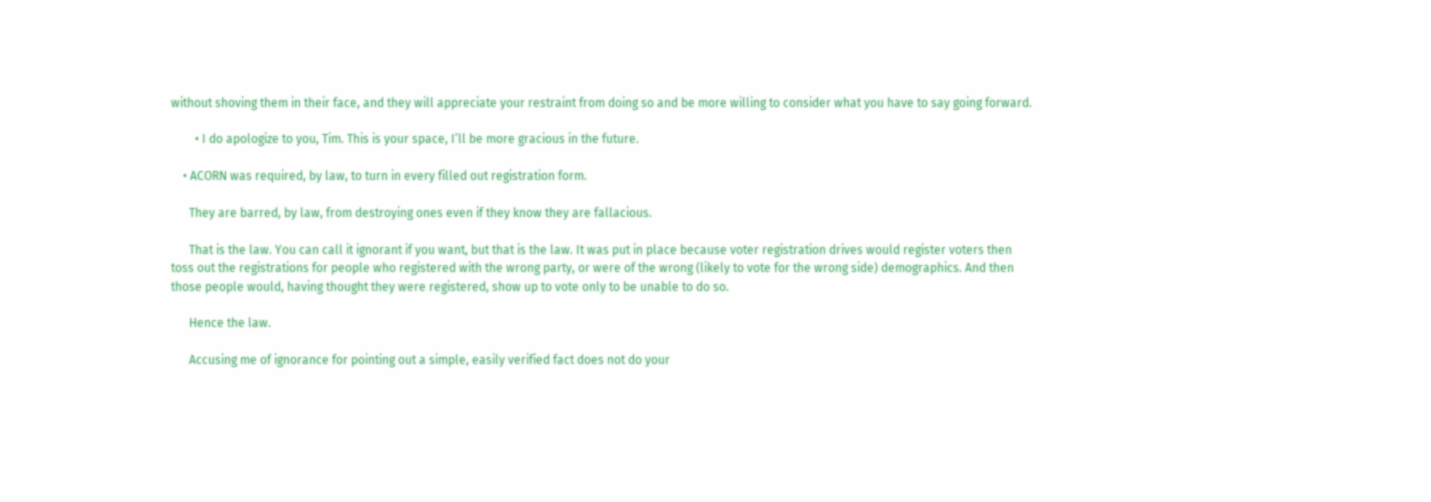without shoving them in their face, and they will appreciate your restraint from doing so and be more willing to consider what you have to say going forward.

        • I do apologize to you, Tim. This is your space, I’ll be more gracious in the future.

    • ACORN was required, by law, to turn in every filled out registration form.

      They are barred, by law, from destroying ones even if they know they are fallacious.

      That is the law. You can call it ignorant if you want, but that is the law. It was put in place because voter registration drives would register voters then toss out the registrations for people who registered with the wrong party, or were of the wrong (likely to vote for the wrong side) demographics. And then those people would, having thought they were registered, show up to vote only to be unable to do so.

      Hence the law.

      Accusing me of ignorance for pointing out a simple, easily verified fact does not do your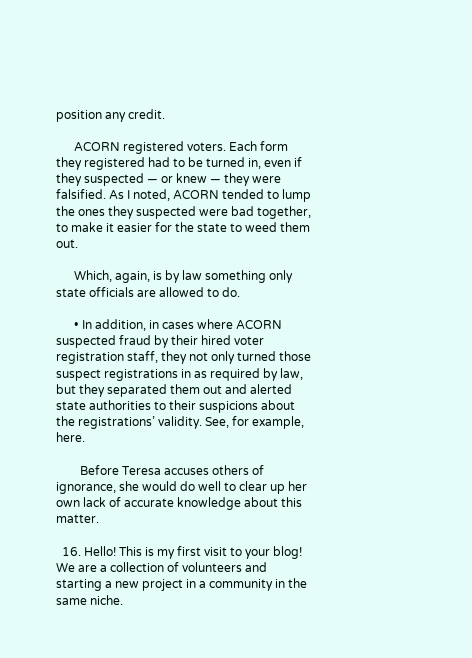position any credit.

      ACORN registered voters. Each form they registered had to be turned in, even if they suspected — or knew — they were falsified. As I noted, ACORN tended to lump the ones they suspected were bad together, to make it easier for the state to weed them out.

      Which, again, is by law something only state officials are allowed to do.

      • In addition, in cases where ACORN suspected fraud by their hired voter registration staff, they not only turned those suspect registrations in as required by law, but they separated them out and alerted state authorities to their suspicions about the registrations’ validity. See, for example, here.

        Before Teresa accuses others of ignorance, she would do well to clear up her own lack of accurate knowledge about this matter.

  16. Hello! This is my first visit to your blog! We are a collection of volunteers and starting a new project in a community in the same niche.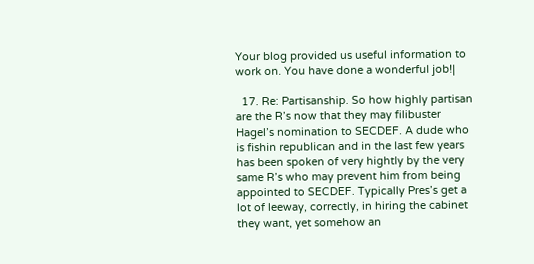Your blog provided us useful information to work on. You have done a wonderful job!|

  17. Re: Partisanship. So how highly partisan are the R’s now that they may filibuster Hagel’s nomination to SECDEF. A dude who is fishin republican and in the last few years has been spoken of very hightly by the very same R’s who may prevent him from being appointed to SECDEF. Typically Pres’s get a lot of leeway, correctly, in hiring the cabinet they want, yet somehow an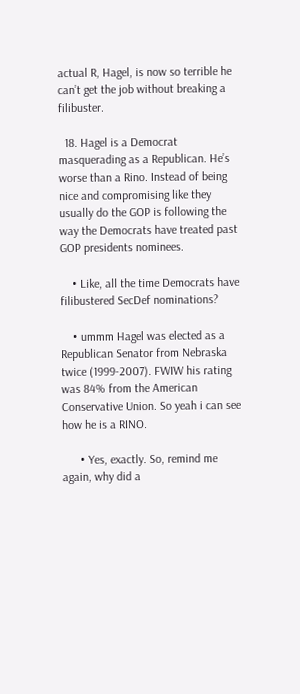actual R, Hagel, is now so terrible he can’t get the job without breaking a filibuster.

  18. Hagel is a Democrat masquerading as a Republican. He’s worse than a Rino. Instead of being nice and compromising like they usually do the GOP is following the way the Democrats have treated past GOP presidents nominees.

    • Like, all the time Democrats have filibustered SecDef nominations?

    • ummm Hagel was elected as a Republican Senator from Nebraska twice (1999-2007). FWIW his rating was 84% from the American Conservative Union. So yeah i can see how he is a RINO.

      • Yes, exactly. So, remind me again, why did a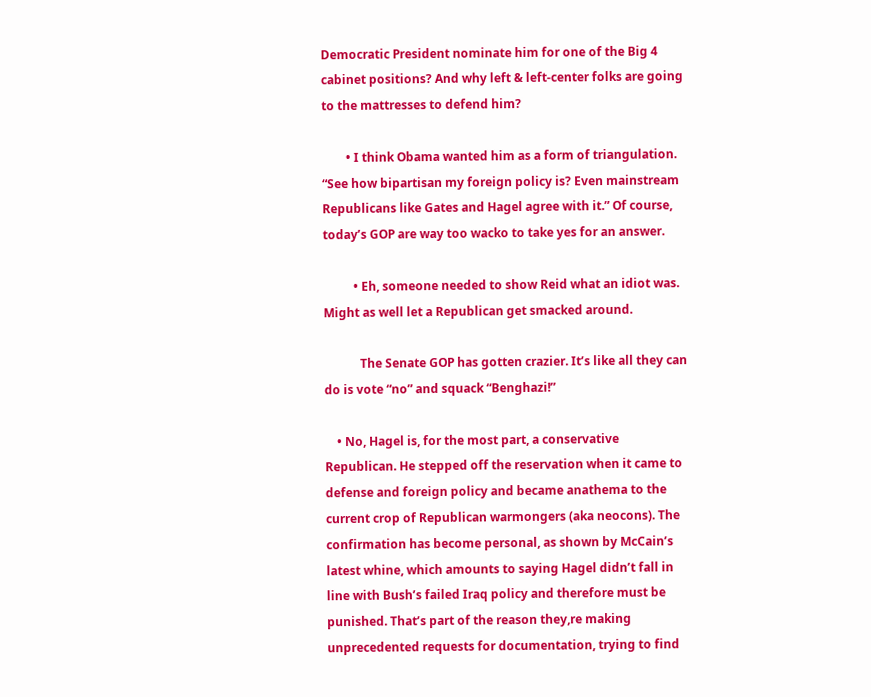Democratic President nominate him for one of the Big 4 cabinet positions? And why left & left-center folks are going to the mattresses to defend him?

        • I think Obama wanted him as a form of triangulation. “See how bipartisan my foreign policy is? Even mainstream Republicans like Gates and Hagel agree with it.” Of course, today’s GOP are way too wacko to take yes for an answer.

          • Eh, someone needed to show Reid what an idiot was. Might as well let a Republican get smacked around.

            The Senate GOP has gotten crazier. It’s like all they can do is vote “no” and squack “Benghazi!”

    • No, Hagel is, for the most part, a conservative Republican. He stepped off the reservation when it came to defense and foreign policy and became anathema to the current crop of Republican warmongers (aka neocons). The confirmation has become personal, as shown by McCain’s latest whine, which amounts to saying Hagel didn’t fall in line with Bush’s failed Iraq policy and therefore must be punished. That’s part of the reason they,re making unprecedented requests for documentation, trying to find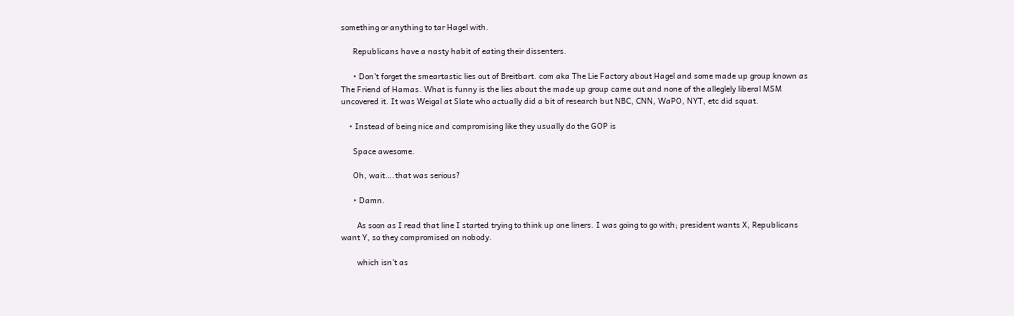something or anything to tar Hagel with.

      Republicans have a nasty habit of eating their dissenters.

      • Don’t forget the smeartastic lies out of Breitbart. com aka The Lie Factory about Hagel and some made up group known as The Friend of Hamas. What is funny is the lies about the made up group came out and none of the alleglely liberal MSM uncovered it. It was Weigal at Slate who actually did a bit of research but NBC, CNN, WaPO, NYT, etc did squat.

    • Instead of being nice and compromising like they usually do the GOP is

      Space awesome.

      Oh, wait….that was serious?

      • Damn.

        As soon as I read that line I started trying to think up one liners. I was going to go with; president wants X, Republicans want Y, so they compromised on nobody.

        which isn’t as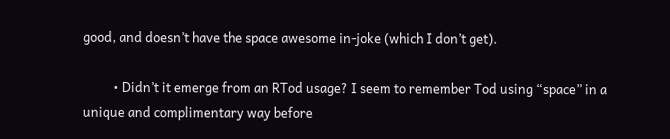good, and doesn’t have the space awesome in-joke (which I don’t get).

          • Didn’t it emerge from an RTod usage? I seem to remember Tod using “space” in a unique and complimentary way before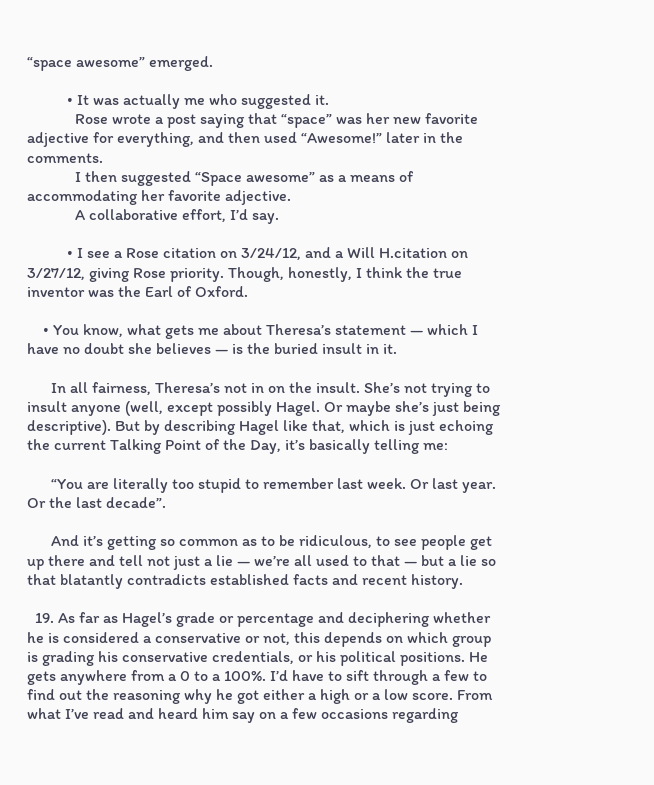“space awesome” emerged.

          • It was actually me who suggested it.
            Rose wrote a post saying that “space” was her new favorite adjective for everything, and then used “Awesome!” later in the comments.
            I then suggested “Space awesome” as a means of accommodating her favorite adjective.
            A collaborative effort, I’d say.

          • I see a Rose citation on 3/24/12, and a Will H.citation on 3/27/12, giving Rose priority. Though, honestly, I think the true inventor was the Earl of Oxford.

    • You know, what gets me about Theresa’s statement — which I have no doubt she believes — is the buried insult in it.

      In all fairness, Theresa’s not in on the insult. She’s not trying to insult anyone (well, except possibly Hagel. Or maybe she’s just being descriptive). But by describing Hagel like that, which is just echoing the current Talking Point of the Day, it’s basically telling me:

      “You are literally too stupid to remember last week. Or last year. Or the last decade”.

      And it’s getting so common as to be ridiculous, to see people get up there and tell not just a lie — we’re all used to that — but a lie so that blatantly contradicts established facts and recent history.

  19. As far as Hagel’s grade or percentage and deciphering whether he is considered a conservative or not, this depends on which group is grading his conservative credentials, or his political positions. He gets anywhere from a 0 to a 100%. I’d have to sift through a few to find out the reasoning why he got either a high or a low score. From what I’ve read and heard him say on a few occasions regarding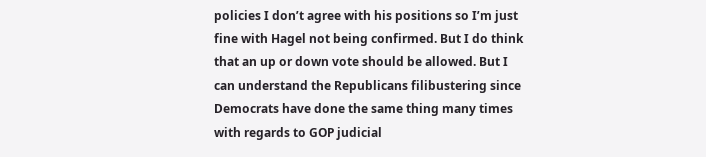policies I don’t agree with his positions so I’m just fine with Hagel not being confirmed. But I do think that an up or down vote should be allowed. But I can understand the Republicans filibustering since Democrats have done the same thing many times with regards to GOP judicial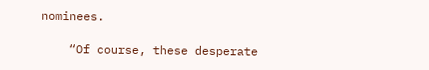nominees.

    “Of course, these desperate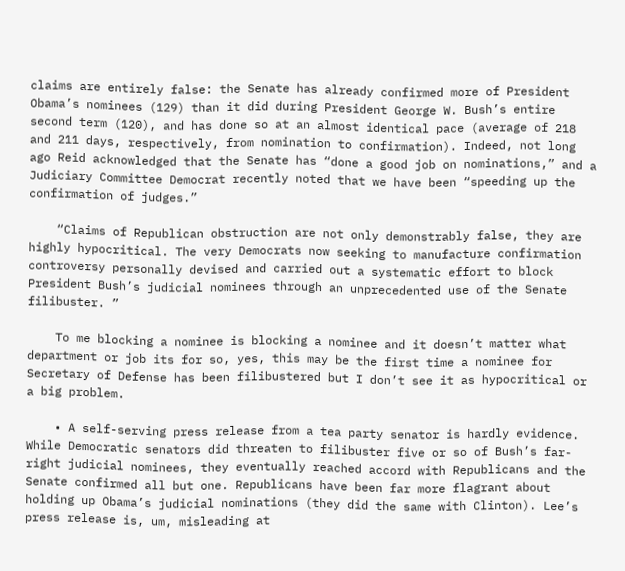claims are entirely false: the Senate has already confirmed more of President Obama’s nominees (129) than it did during President George W. Bush’s entire second term (120), and has done so at an almost identical pace (average of 218 and 211 days, respectively, from nomination to confirmation). Indeed, not long ago Reid acknowledged that the Senate has “done a good job on nominations,” and a Judiciary Committee Democrat recently noted that we have been “speeding up the confirmation of judges.”

    “Claims of Republican obstruction are not only demonstrably false, they are highly hypocritical. The very Democrats now seeking to manufacture confirmation controversy personally devised and carried out a systematic effort to block President Bush’s judicial nominees through an unprecedented use of the Senate filibuster. ”

    To me blocking a nominee is blocking a nominee and it doesn’t matter what department or job its for so, yes, this may be the first time a nominee for Secretary of Defense has been filibustered but I don’t see it as hypocritical or a big problem.

    • A self-serving press release from a tea party senator is hardly evidence. While Democratic senators did threaten to filibuster five or so of Bush’s far-right judicial nominees, they eventually reached accord with Republicans and the Senate confirmed all but one. Republicans have been far more flagrant about holding up Obama’s judicial nominations (they did the same with Clinton). Lee’s press release is, um, misleading at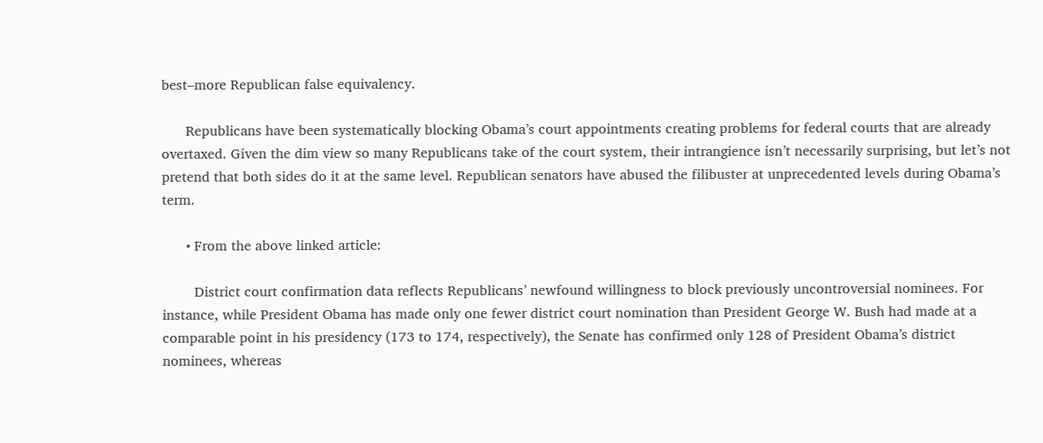best–more Republican false equivalency.

      Republicans have been systematically blocking Obama’s court appointments creating problems for federal courts that are already overtaxed. Given the dim view so many Republicans take of the court system, their intrangience isn’t necessarily surprising, but let’s not pretend that both sides do it at the same level. Republican senators have abused the filibuster at unprecedented levels during Obama’s term.

      • From the above linked article:

        District court confirmation data reflects Republicans’ newfound willingness to block previously uncontroversial nominees. For instance, while President Obama has made only one fewer district court nomination than President George W. Bush had made at a comparable point in his presidency (173 to 174, respectively), the Senate has confirmed only 128 of President Obama’s district nominees, whereas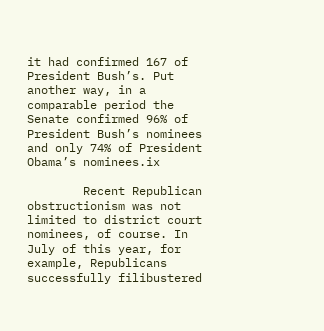it had confirmed 167 of President Bush’s. Put another way, in a comparable period the Senate confirmed 96% of President Bush’s nominees and only 74% of President Obama’s nominees.ix

        Recent Republican obstructionism was not limited to district court nominees, of course. In July of this year, for example, Republicans successfully filibustered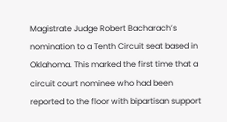Magistrate Judge Robert Bacharach’s nomination to a Tenth Circuit seat based in Oklahoma. This marked the first time that a circuit court nominee who had been reported to the floor with bipartisan support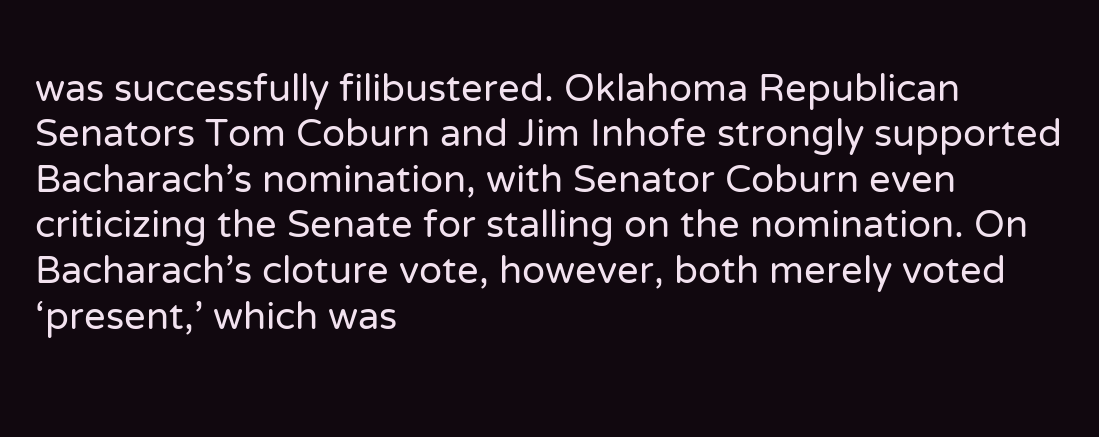was successfully filibustered. Oklahoma Republican Senators Tom Coburn and Jim Inhofe strongly supported Bacharach’s nomination, with Senator Coburn even criticizing the Senate for stalling on the nomination. On Bacharach’s cloture vote, however, both merely voted ‘present,’ which was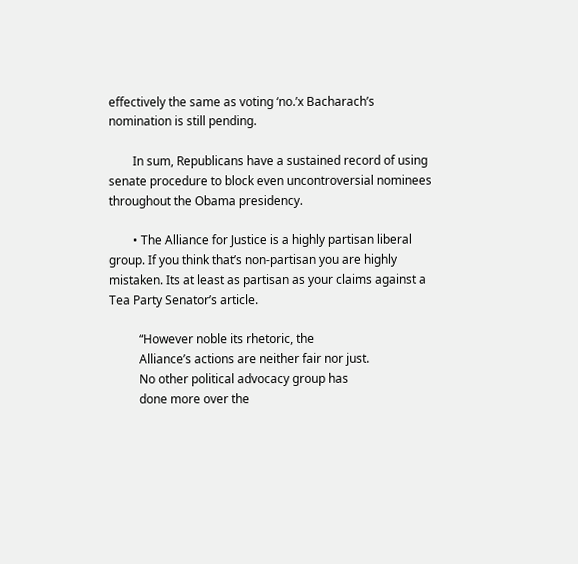effectively the same as voting ‘no.’x Bacharach’s nomination is still pending.

        In sum, Republicans have a sustained record of using senate procedure to block even uncontroversial nominees throughout the Obama presidency.

        • The Alliance for Justice is a highly partisan liberal group. If you think that’s non-partisan you are highly mistaken. Its at least as partisan as your claims against a Tea Party Senator’s article.

          “However noble its rhetoric, the
          Alliance’s actions are neither fair nor just.
          No other political advocacy group has
          done more over the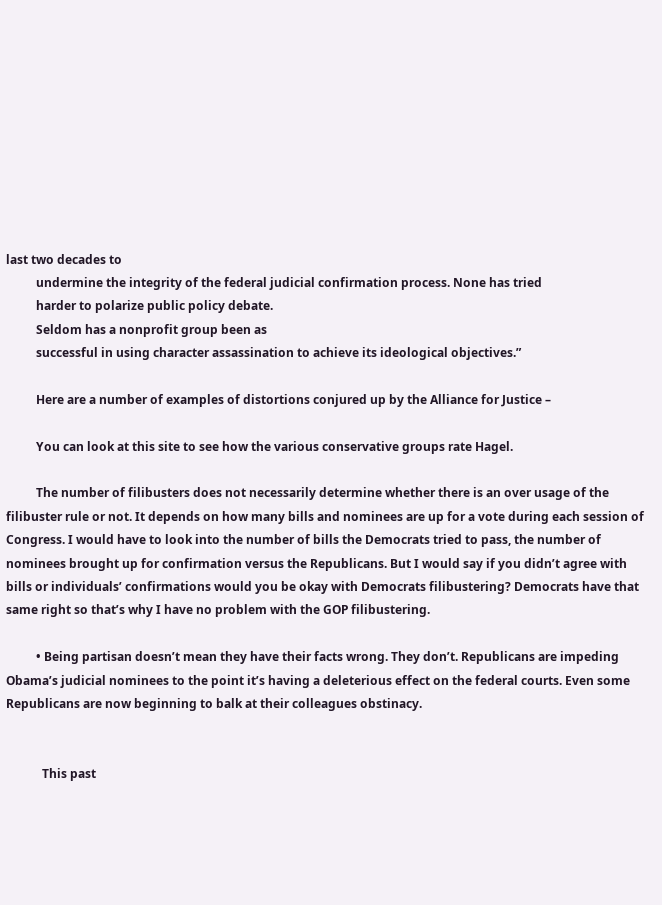last two decades to
          undermine the integrity of the federal judicial confirmation process. None has tried
          harder to polarize public policy debate.
          Seldom has a nonprofit group been as
          successful in using character assassination to achieve its ideological objectives.”

          Here are a number of examples of distortions conjured up by the Alliance for Justice –

          You can look at this site to see how the various conservative groups rate Hagel.

          The number of filibusters does not necessarily determine whether there is an over usage of the filibuster rule or not. It depends on how many bills and nominees are up for a vote during each session of Congress. I would have to look into the number of bills the Democrats tried to pass, the number of nominees brought up for confirmation versus the Republicans. But I would say if you didn’t agree with bills or individuals’ confirmations would you be okay with Democrats filibustering? Democrats have that same right so that’s why I have no problem with the GOP filibustering.

          • Being partisan doesn’t mean they have their facts wrong. They don’t. Republicans are impeding Obama’s judicial nominees to the point it’s having a deleterious effect on the federal courts. Even some Republicans are now beginning to balk at their colleagues obstinacy.


            This past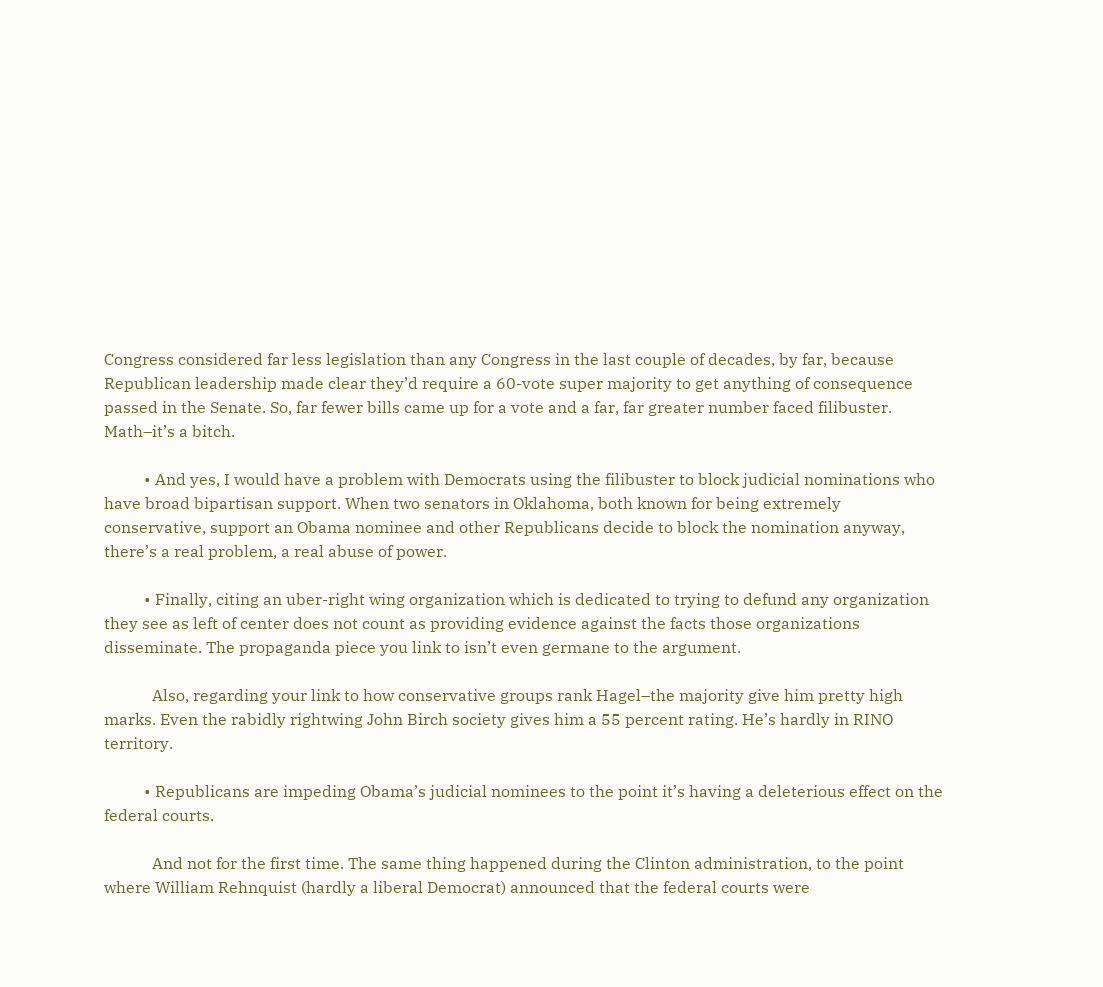Congress considered far less legislation than any Congress in the last couple of decades, by far, because Republican leadership made clear they’d require a 60-vote super majority to get anything of consequence passed in the Senate. So, far fewer bills came up for a vote and a far, far greater number faced filibuster. Math–it’s a bitch.

          • And yes, I would have a problem with Democrats using the filibuster to block judicial nominations who have broad bipartisan support. When two senators in Oklahoma, both known for being extremely conservative, support an Obama nominee and other Republicans decide to block the nomination anyway, there’s a real problem, a real abuse of power.

          • Finally, citing an uber-right wing organization which is dedicated to trying to defund any organization they see as left of center does not count as providing evidence against the facts those organizations disseminate. The propaganda piece you link to isn’t even germane to the argument.

            Also, regarding your link to how conservative groups rank Hagel–the majority give him pretty high marks. Even the rabidly rightwing John Birch society gives him a 55 percent rating. He’s hardly in RINO territory.

          • Republicans are impeding Obama’s judicial nominees to the point it’s having a deleterious effect on the federal courts.

            And not for the first time. The same thing happened during the Clinton administration, to the point where William Rehnquist (hardly a liberal Democrat) announced that the federal courts were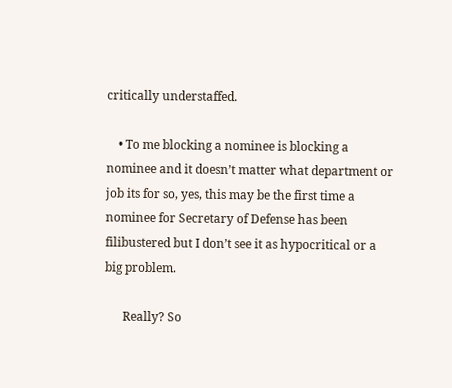critically understaffed.

    • To me blocking a nominee is blocking a nominee and it doesn’t matter what department or job its for so, yes, this may be the first time a nominee for Secretary of Defense has been filibustered but I don’t see it as hypocritical or a big problem.

      Really? So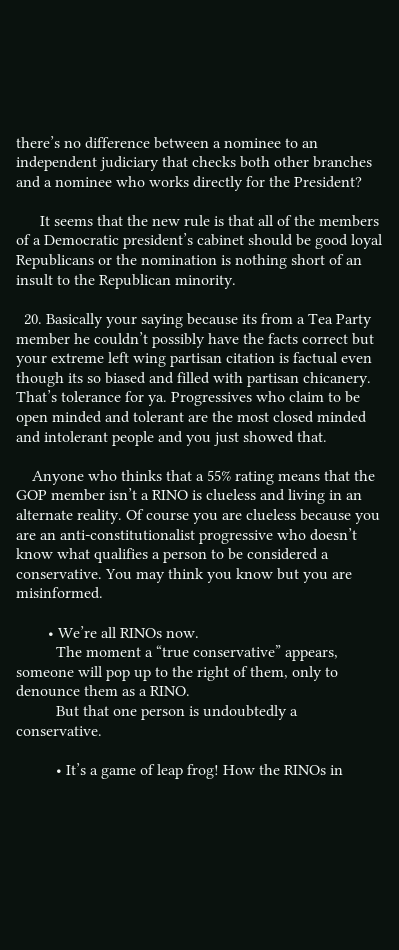there’s no difference between a nominee to an independent judiciary that checks both other branches and a nominee who works directly for the President?

      It seems that the new rule is that all of the members of a Democratic president’s cabinet should be good loyal Republicans or the nomination is nothing short of an insult to the Republican minority.

  20. Basically your saying because its from a Tea Party member he couldn’t possibly have the facts correct but your extreme left wing partisan citation is factual even though its so biased and filled with partisan chicanery. That’s tolerance for ya. Progressives who claim to be open minded and tolerant are the most closed minded and intolerant people and you just showed that.

    Anyone who thinks that a 55% rating means that the GOP member isn’t a RINO is clueless and living in an alternate reality. Of course you are clueless because you are an anti-constitutionalist progressive who doesn’t know what qualifies a person to be considered a conservative. You may think you know but you are misinformed.

        • We’re all RINOs now.
          The moment a “true conservative” appears, someone will pop up to the right of them, only to denounce them as a RINO.
          But that one person is undoubtedly a conservative.

          • It’s a game of leap frog! How the RINOs in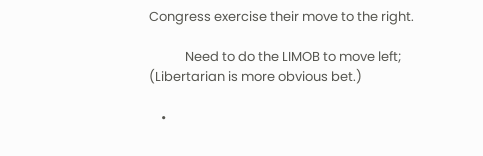Congress exercise their move to the right.

            Need to do the LIMOB to move left; (Libertarian is more obvious bet.)

    •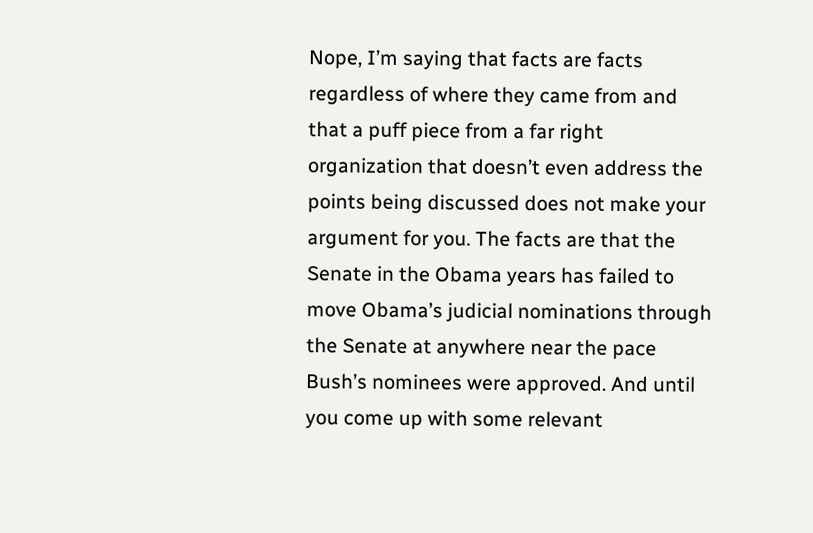Nope, I’m saying that facts are facts regardless of where they came from and that a puff piece from a far right organization that doesn’t even address the points being discussed does not make your argument for you. The facts are that the Senate in the Obama years has failed to move Obama’s judicial nominations through the Senate at anywhere near the pace Bush’s nominees were approved. And until you come up with some relevant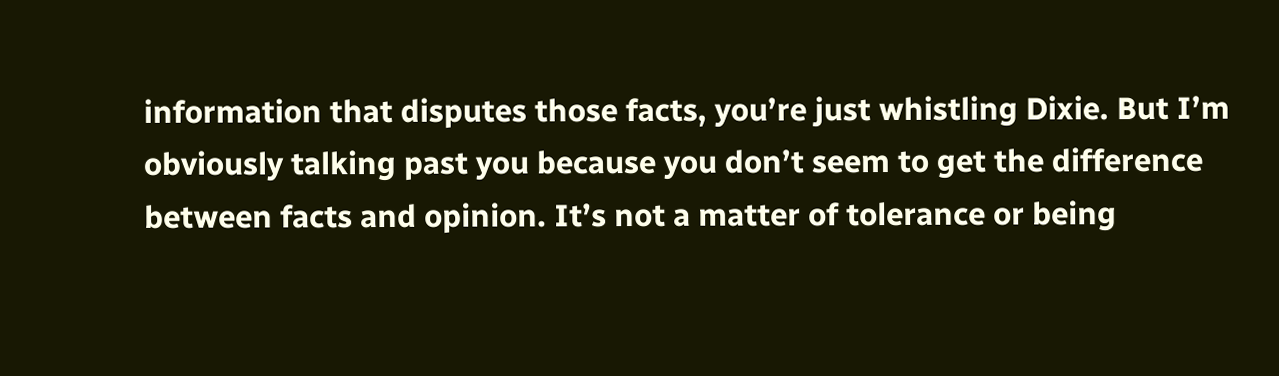information that disputes those facts, you’re just whistling Dixie. But I’m obviously talking past you because you don’t seem to get the difference between facts and opinion. It’s not a matter of tolerance or being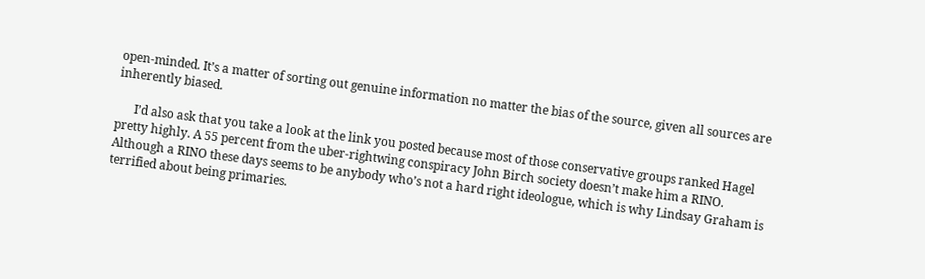open-minded. It’s a matter of sorting out genuine information no matter the bias of the source, given all sources are inherently biased.

      I’d also ask that you take a look at the link you posted because most of those conservative groups ranked Hagel pretty highly. A 55 percent from the uber-rightwing conspiracy John Birch society doesn’t make him a RINO. Although a RINO these days seems to be anybody who’s not a hard right ideologue, which is why Lindsay Graham is terrified about being primaries.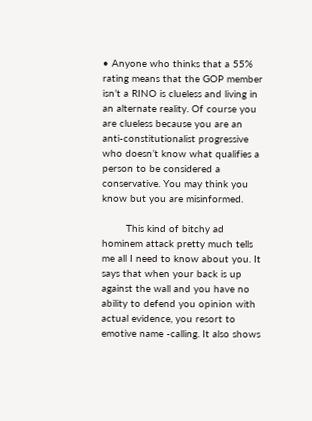• Anyone who thinks that a 55% rating means that the GOP member isn’t a RINO is clueless and living in an alternate reality. Of course you are clueless because you are an anti-constitutionalist progressive who doesn’t know what qualifies a person to be considered a conservative. You may think you know but you are misinformed.

        This kind of bitchy ad hominem attack pretty much tells me all I need to know about you. It says that when your back is up against the wall and you have no ability to defend you opinion with actual evidence, you resort to emotive name -calling. It also shows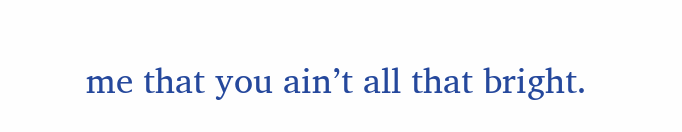me that you ain’t all that bright.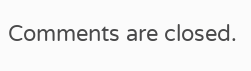Comments are closed.